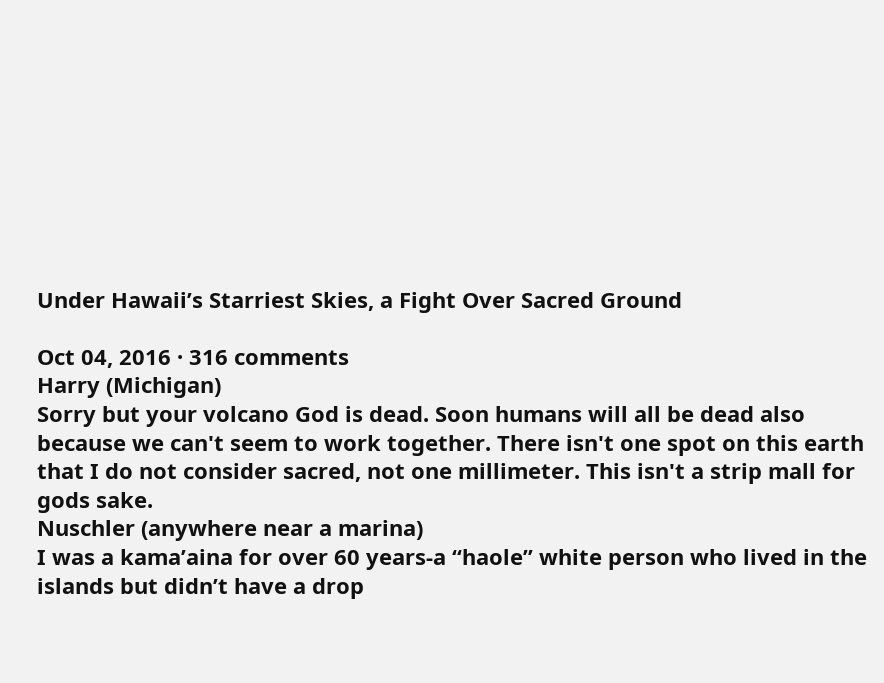Under Hawaii’s Starriest Skies, a Fight Over Sacred Ground

Oct 04, 2016 · 316 comments
Harry (Michigan)
Sorry but your volcano God is dead. Soon humans will all be dead also because we can't seem to work together. There isn't one spot on this earth that I do not consider sacred, not one millimeter. This isn't a strip mall for gods sake.
Nuschler (anywhere near a marina)
I was a kama’aina for over 60 years-a “haole” white person who lived in the islands but didn’t have a drop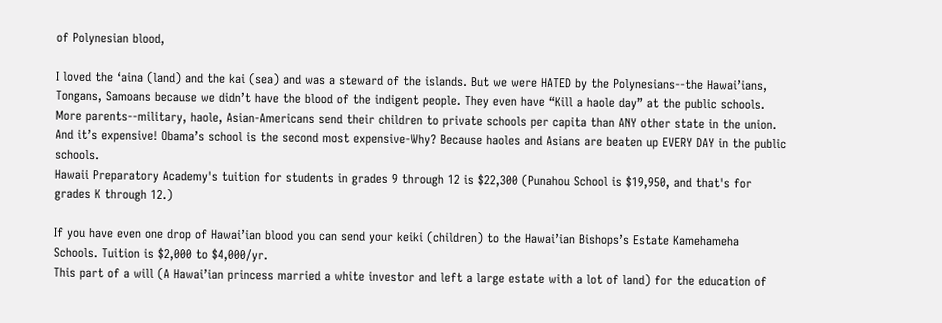of Polynesian blood,

I loved the ‘aina (land) and the kai (sea) and was a steward of the islands. But we were HATED by the Polynesians--the Hawai’ians, Tongans, Samoans because we didn’t have the blood of the indigent people. They even have “Kill a haole day” at the public schools. More parents--military, haole, Asian-Americans send their children to private schools per capita than ANY other state in the union. And it’s expensive! Obama’s school is the second most expensive-Why? Because haoles and Asians are beaten up EVERY DAY in the public schools.
Hawaii Preparatory Academy's tuition for students in grades 9 through 12 is $22,300 (Punahou School is $19,950, and that's for grades K through 12.)

If you have even one drop of Hawai’ian blood you can send your keiki (children) to the Hawai’ian Bishops’s Estate Kamehameha Schools. Tuition is $2,000 to $4,000/yr.
This part of a will (A Hawai’ian princess married a white investor and left a large estate with a lot of land) for the education of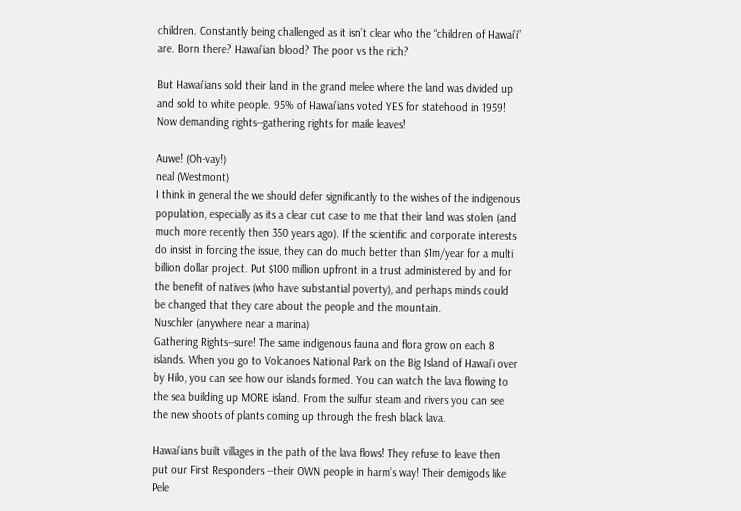children. Constantly being challenged as it isn’t clear who the “children of Hawai’i” are. Born there? Hawai’ian blood? The poor vs the rich?

But Hawai’ians sold their land in the grand melee where the land was divided up and sold to white people. 95% of Hawai’ians voted YES for statehood in 1959! Now demanding rights--gathering rights for maile leaves!

Auwe! (Oh-vay!)
neal (Westmont)
I think in general the we should defer significantly to the wishes of the indigenous population, especially as its a clear cut case to me that their land was stolen (and much more recently then 350 years ago). If the scientific and corporate interests do insist in forcing the issue, they can do much better than $1m/year for a multi billion dollar project. Put $100 million upfront in a trust administered by and for the benefit of natives (who have substantial poverty), and perhaps minds could be changed that they care about the people and the mountain.
Nuschler (anywhere near a marina)
Gathering Rights--sure! The same indigenous fauna and flora grow on each 8 islands. When you go to Volcanoes National Park on the Big Island of Hawai’i over by Hilo, you can see how our islands formed. You can watch the lava flowing to the sea building up MORE island. From the sulfur steam and rivers you can see the new shoots of plants coming up through the fresh black lava.

Hawai’ians built villages in the path of the lava flows! They refuse to leave then put our First Responders --their OWN people in harm’s way! Their demigods like Pele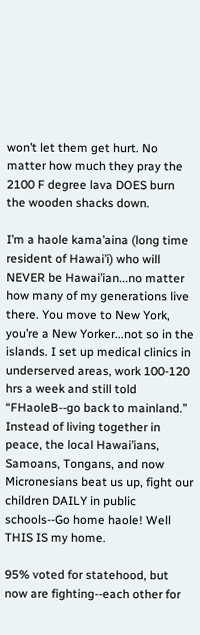won’t let them get hurt. No matter how much they pray the 2100 F degree lava DOES burn the wooden shacks down.

I’m a haole kama’aina (long time resident of Hawai’i) who will NEVER be Hawai’ian...no matter how many of my generations live there. You move to New York, you’re a New Yorker...not so in the islands. I set up medical clinics in underserved areas, work 100-120 hrs a week and still told “FHaoleB--go back to mainland.” Instead of living together in peace, the local Hawai’ians, Samoans, Tongans, and now Micronesians beat us up, fight our children DAILY in public schools--Go home haole! Well THIS IS my home.

95% voted for statehood, but now are fighting--each other for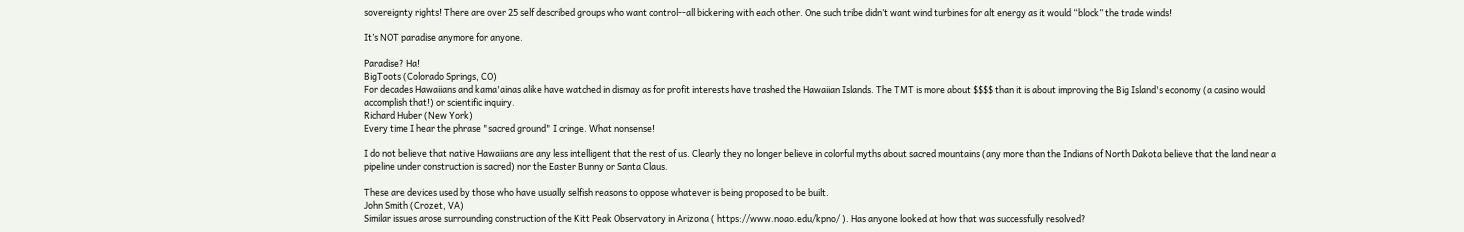sovereignty rights! There are over 25 self described groups who want control--all bickering with each other. One such tribe didn’t want wind turbines for alt energy as it would “block” the trade winds!

It’s NOT paradise anymore for anyone.

Paradise? Ha!
BigToots (Colorado Springs, CO)
For decades Hawaiians and kama'ainas alike have watched in dismay as for profit interests have trashed the Hawaiian Islands. The TMT is more about $$$$ than it is about improving the Big Island's economy (a casino would accomplish that!) or scientific inquiry.
Richard Huber (New York)
Every time I hear the phrase "sacred ground" I cringe. What nonsense!

I do not believe that native Hawaiians are any less intelligent that the rest of us. Clearly they no longer believe in colorful myths about sacred mountains (any more than the Indians of North Dakota believe that the land near a pipeline under construction is sacred) nor the Easter Bunny or Santa Claus.

These are devices used by those who have usually selfish reasons to oppose whatever is being proposed to be built.
John Smith (Crozet, VA)
Similar issues arose surrounding construction of the Kitt Peak Observatory in Arizona ( https://www.noao.edu/kpno/ ). Has anyone looked at how that was successfully resolved?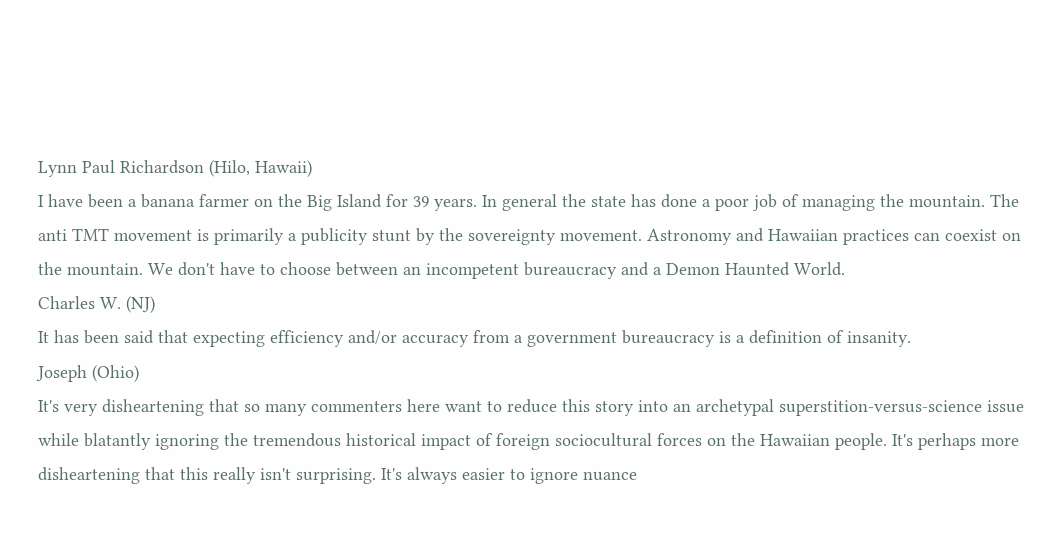Lynn Paul Richardson (Hilo, Hawaii)
I have been a banana farmer on the Big Island for 39 years. In general the state has done a poor job of managing the mountain. The anti TMT movement is primarily a publicity stunt by the sovereignty movement. Astronomy and Hawaiian practices can coexist on the mountain. We don't have to choose between an incompetent bureaucracy and a Demon Haunted World.
Charles W. (NJ)
It has been said that expecting efficiency and/or accuracy from a government bureaucracy is a definition of insanity.
Joseph (Ohio)
It's very disheartening that so many commenters here want to reduce this story into an archetypal superstition-versus-science issue while blatantly ignoring the tremendous historical impact of foreign sociocultural forces on the Hawaiian people. It's perhaps more disheartening that this really isn't surprising. It's always easier to ignore nuance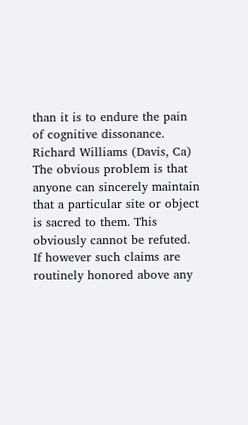than it is to endure the pain of cognitive dissonance.
Richard Williams (Davis, Ca)
The obvious problem is that anyone can sincerely maintain that a particular site or object is sacred to them. This obviously cannot be refuted. If however such claims are routinely honored above any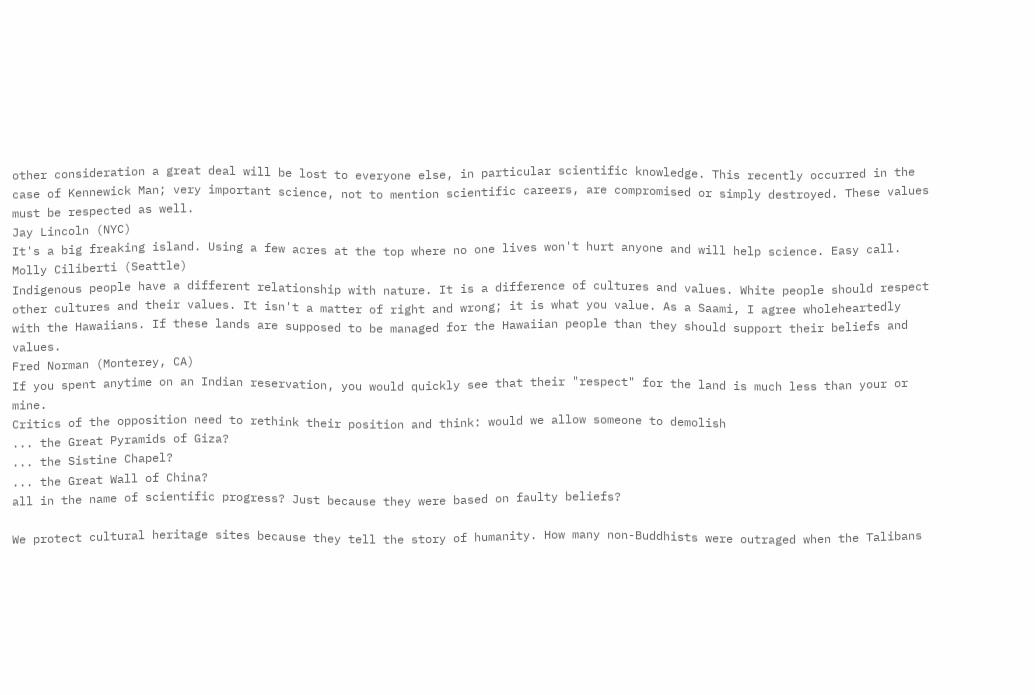other consideration a great deal will be lost to everyone else, in particular scientific knowledge. This recently occurred in the case of Kennewick Man; very important science, not to mention scientific careers, are compromised or simply destroyed. These values must be respected as well.
Jay Lincoln (NYC)
It's a big freaking island. Using a few acres at the top where no one lives won't hurt anyone and will help science. Easy call.
Molly Ciliberti (Seattle)
Indigenous people have a different relationship with nature. It is a difference of cultures and values. White people should respect other cultures and their values. It isn't a matter of right and wrong; it is what you value. As a Saami, I agree wholeheartedly with the Hawaiians. If these lands are supposed to be managed for the Hawaiian people than they should support their beliefs and values.
Fred Norman (Monterey, CA)
If you spent anytime on an Indian reservation, you would quickly see that their "respect" for the land is much less than your or mine.
Critics of the opposition need to rethink their position and think: would we allow someone to demolish
... the Great Pyramids of Giza?
... the Sistine Chapel?
... the Great Wall of China?
all in the name of scientific progress? Just because they were based on faulty beliefs?

We protect cultural heritage sites because they tell the story of humanity. How many non-Buddhists were outraged when the Talibans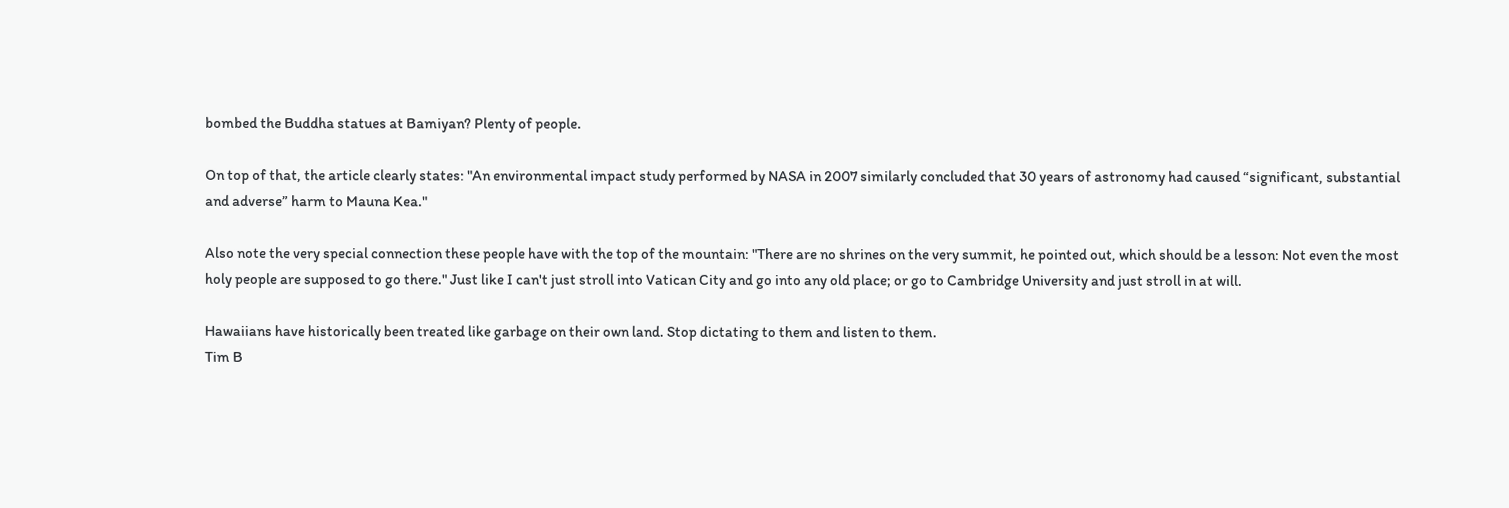bombed the Buddha statues at Bamiyan? Plenty of people.

On top of that, the article clearly states: "An environmental impact study performed by NASA in 2007 similarly concluded that 30 years of astronomy had caused “significant, substantial and adverse” harm to Mauna Kea."

Also note the very special connection these people have with the top of the mountain: "There are no shrines on the very summit, he pointed out, which should be a lesson: Not even the most holy people are supposed to go there." Just like I can't just stroll into Vatican City and go into any old place; or go to Cambridge University and just stroll in at will.

Hawaiians have historically been treated like garbage on their own land. Stop dictating to them and listen to them.
Tim B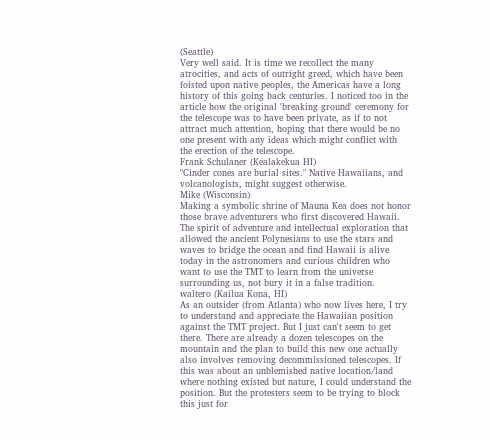(Seattle)
Very well said. It is time we recollect the many atrocities, and acts of outright greed, which have been foisted upon native peoples, the Americas have a long history of this going back centuries. I noticed too in the article how the original 'breaking ground' ceremony for the telescope was to have been private, as if to not attract much attention, hoping that there would be no one present with any ideas which might conflict with the erection of the telescope.
Frank Schulaner (Kealakekua HI)
"Cinder cones are burial sites." Native Hawaiians, and volcanologists, might suggest otherwise.
Mike (Wisconsin)
Making a symbolic shrine of Mauna Kea does not honor those brave adventurers who first discovered Hawaii. The spirit of adventure and intellectual exploration that allowed the ancient Polynesians to use the stars and waves to bridge the ocean and find Hawaii is alive today in the astronomers and curious children who want to use the TMT to learn from the universe surrounding us, not bury it in a false tradition.
waltero (Kailua Kona, HI)
As an outsider (from Atlanta) who now lives here, I try to understand and appreciate the Hawaiian position against the TMT project. But I just can't seem to get there. There are already a dozen telescopes on the mountain and the plan to build this new one actually also involves removing decommissioned telescopes. If this was about an unblemished native location/land where nothing existed but nature, I could understand the position. But the protesters seem to be trying to block this just for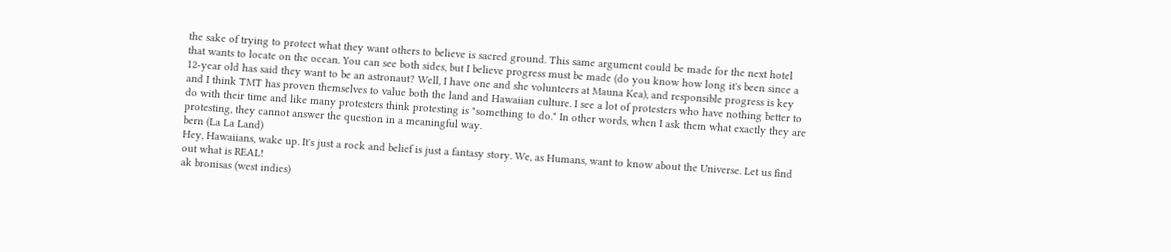the sake of trying to protect what they want others to believe is sacred ground. This same argument could be made for the next hotel that wants to locate on the ocean. You can see both sides, but I believe progress must be made (do you know how long it's been since a 12-year old has said they want to be an astronaut? Well, I have one and she volunteers at Mauna Kea), and responsible progress is key and I think TMT has proven themselves to value both the land and Hawaiian culture. I see a lot of protesters who have nothing better to do with their time and like many protesters think protesting is "something to do." In other words, when I ask them what exactly they are protesting, they cannot answer the question in a meaningful way.
bern (La La Land)
Hey, Hawaiians, wake up. It's just a rock and belief is just a fantasy story. We, as Humans, want to know about the Universe. Let us find out what is REAL!
ak bronisas (west indies)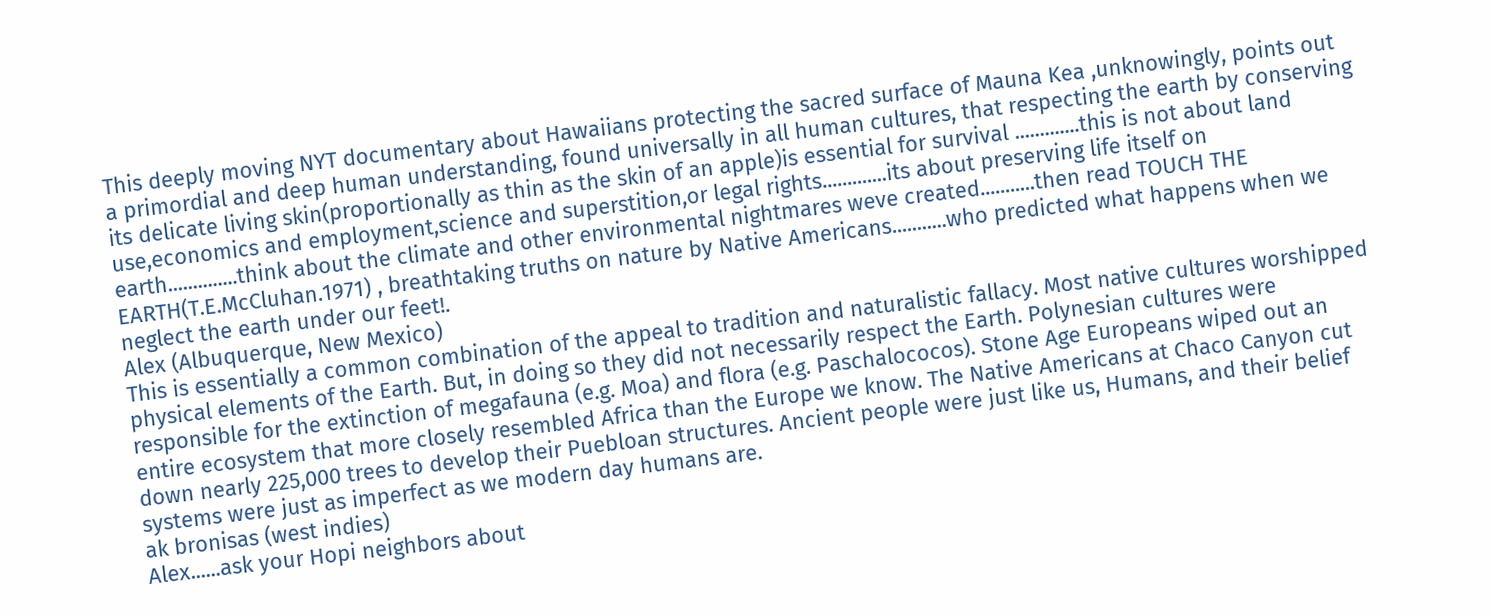This deeply moving NYT documentary about Hawaiians protecting the sacred surface of Mauna Kea ,unknowingly, points out a primordial and deep human understanding, found universally in all human cultures, that respecting the earth by conserving its delicate living skin(proportionally as thin as the skin of an apple)is essential for survival .............this is not about land use,economics and employment,science and superstition,or legal rights.............its about preserving life itself on earth..............think about the climate and other environmental nightmares weve created...........then read TOUCH THE EARTH(T.E.McCluhan.1971) , breathtaking truths on nature by Native Americans...........who predicted what happens when we neglect the earth under our feet!.
Alex (Albuquerque, New Mexico)
This is essentially a common combination of the appeal to tradition and naturalistic fallacy. Most native cultures worshipped physical elements of the Earth. But, in doing so they did not necessarily respect the Earth. Polynesian cultures were responsible for the extinction of megafauna (e.g. Moa) and flora (e.g. Paschalococos). Stone Age Europeans wiped out an entire ecosystem that more closely resembled Africa than the Europe we know. The Native Americans at Chaco Canyon cut down nearly 225,000 trees to develop their Puebloan structures. Ancient people were just like us, Humans, and their belief systems were just as imperfect as we modern day humans are.
ak bronisas (west indies)
Alex......ask your Hopi neighbors about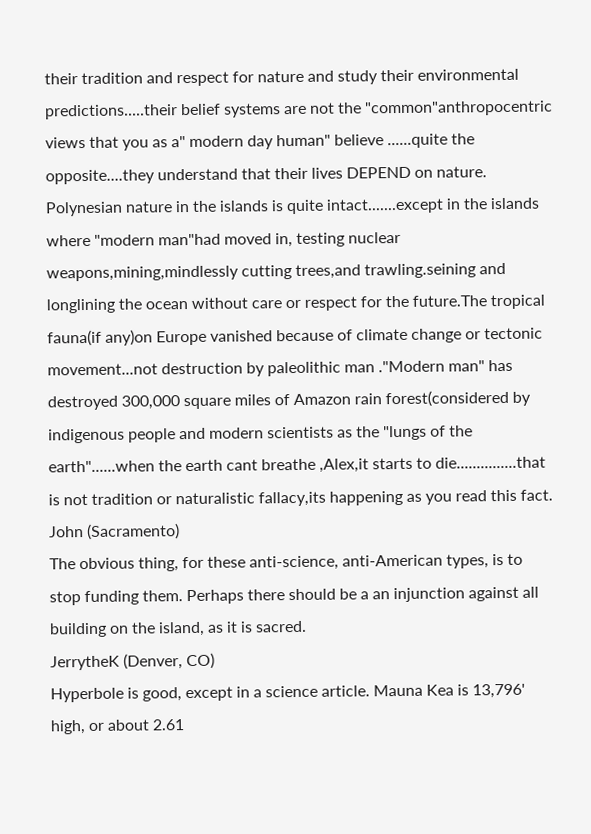their tradition and respect for nature and study their environmental predictions.....their belief systems are not the "common"anthropocentric views that you as a" modern day human" believe ......quite the opposite....they understand that their lives DEPEND on nature.
Polynesian nature in the islands is quite intact.......except in the islands where "modern man"had moved in, testing nuclear weapons,mining,mindlessly cutting trees,and trawling.seining and longlining the ocean without care or respect for the future.The tropical fauna(if any)on Europe vanished because of climate change or tectonic movement...not destruction by paleolithic man ."Modern man" has destroyed 300,000 square miles of Amazon rain forest(considered by indigenous people and modern scientists as the "lungs of the earth"......when the earth cant breathe ,Alex,it starts to die...............that is not tradition or naturalistic fallacy,its happening as you read this fact.
John (Sacramento)
The obvious thing, for these anti-science, anti-American types, is to stop funding them. Perhaps there should be a an injunction against all building on the island, as it is sacred.
JerrytheK (Denver, CO)
Hyperbole is good, except in a science article. Mauna Kea is 13,796' high, or about 2.61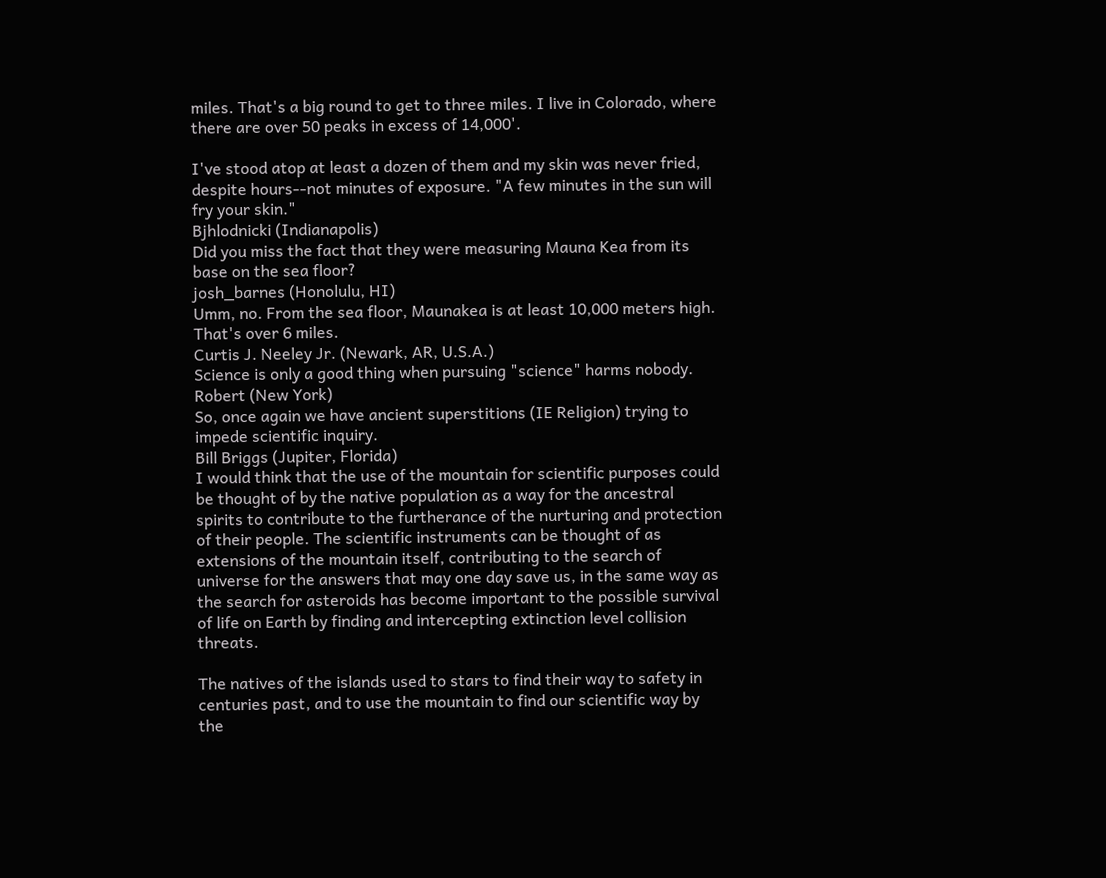miles. That's a big round to get to three miles. I live in Colorado, where there are over 50 peaks in excess of 14,000'.

I've stood atop at least a dozen of them and my skin was never fried, despite hours--not minutes of exposure. "A few minutes in the sun will fry your skin."
Bjhlodnicki (Indianapolis)
Did you miss the fact that they were measuring Mauna Kea from its base on the sea floor?
josh_barnes (Honolulu, HI)
Umm, no. From the sea floor, Maunakea is at least 10,000 meters high. That's over 6 miles.
Curtis J. Neeley Jr. (Newark, AR, U.S.A.)
Science is only a good thing when pursuing "science" harms nobody.
Robert (New York)
So, once again we have ancient superstitions (IE Religion) trying to impede scientific inquiry.
Bill Briggs (Jupiter, Florida)
I would think that the use of the mountain for scientific purposes could be thought of by the native population as a way for the ancestral spirits to contribute to the furtherance of the nurturing and protection of their people. The scientific instruments can be thought of as extensions of the mountain itself, contributing to the search of universe for the answers that may one day save us, in the same way as the search for asteroids has become important to the possible survival of life on Earth by finding and intercepting extinction level collision threats.

The natives of the islands used to stars to find their way to safety in centuries past, and to use the mountain to find our scientific way by the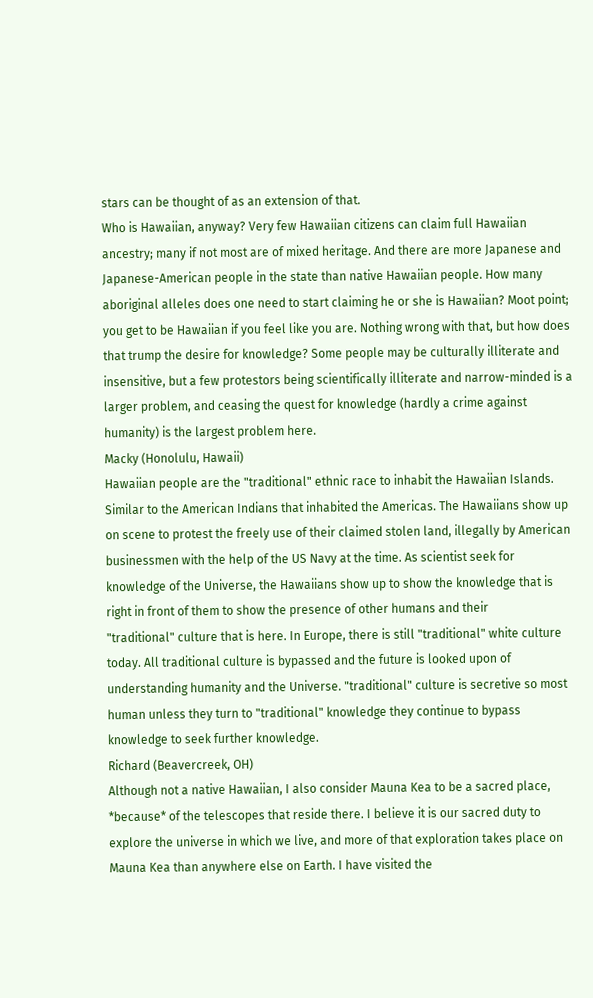stars can be thought of as an extension of that.
Who is Hawaiian, anyway? Very few Hawaiian citizens can claim full Hawaiian ancestry; many if not most are of mixed heritage. And there are more Japanese and Japanese-American people in the state than native Hawaiian people. How many aboriginal alleles does one need to start claiming he or she is Hawaiian? Moot point; you get to be Hawaiian if you feel like you are. Nothing wrong with that, but how does that trump the desire for knowledge? Some people may be culturally illiterate and insensitive, but a few protestors being scientifically illiterate and narrow-minded is a larger problem, and ceasing the quest for knowledge (hardly a crime against humanity) is the largest problem here.
Macky (Honolulu, Hawaii)
Hawaiian people are the "traditional" ethnic race to inhabit the Hawaiian Islands. Similar to the American Indians that inhabited the Americas. The Hawaiians show up on scene to protest the freely use of their claimed stolen land, illegally by American businessmen with the help of the US Navy at the time. As scientist seek for knowledge of the Universe, the Hawaiians show up to show the knowledge that is right in front of them to show the presence of other humans and their
"traditional" culture that is here. In Europe, there is still "traditional" white culture today. All traditional culture is bypassed and the future is looked upon of understanding humanity and the Universe. "traditional" culture is secretive so most human unless they turn to "traditional" knowledge they continue to bypass knowledge to seek further knowledge.
Richard (Beavercreek, OH)
Although not a native Hawaiian, I also consider Mauna Kea to be a sacred place, *because* of the telescopes that reside there. I believe it is our sacred duty to explore the universe in which we live, and more of that exploration takes place on Mauna Kea than anywhere else on Earth. I have visited the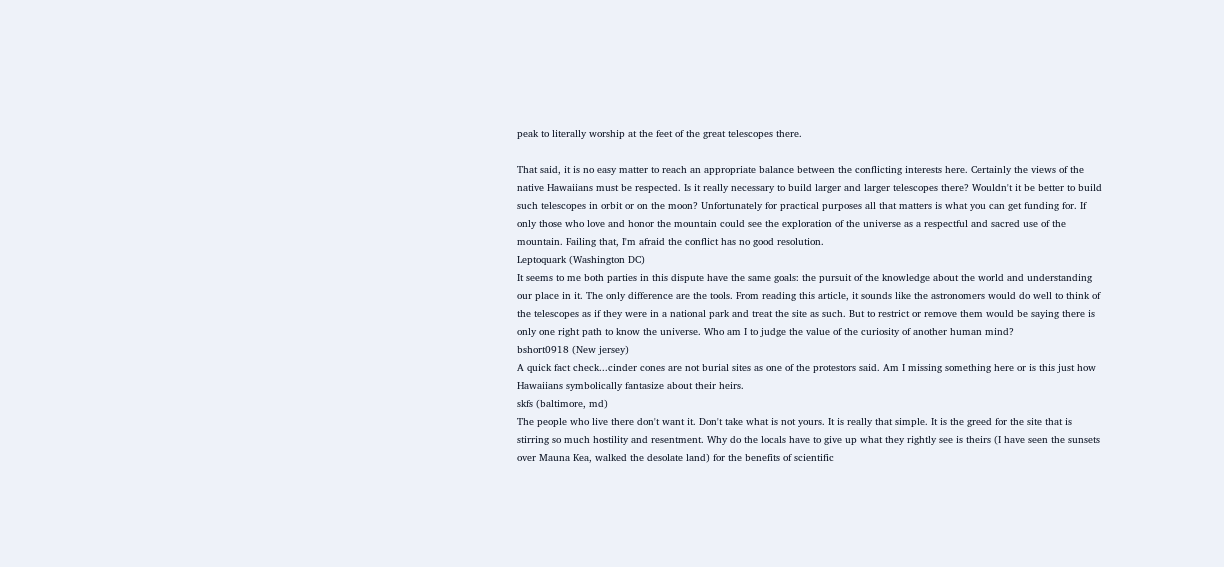peak to literally worship at the feet of the great telescopes there.

That said, it is no easy matter to reach an appropriate balance between the conflicting interests here. Certainly the views of the native Hawaiians must be respected. Is it really necessary to build larger and larger telescopes there? Wouldn't it be better to build such telescopes in orbit or on the moon? Unfortunately for practical purposes all that matters is what you can get funding for. If only those who love and honor the mountain could see the exploration of the universe as a respectful and sacred use of the mountain. Failing that, I'm afraid the conflict has no good resolution.
Leptoquark (Washington DC)
It seems to me both parties in this dispute have the same goals: the pursuit of the knowledge about the world and understanding our place in it. The only difference are the tools. From reading this article, it sounds like the astronomers would do well to think of the telescopes as if they were in a national park and treat the site as such. But to restrict or remove them would be saying there is only one right path to know the universe. Who am I to judge the value of the curiosity of another human mind?
bshort0918 (New jersey)
A quick fact check...cinder cones are not burial sites as one of the protestors said. Am I missing something here or is this just how Hawaiians symbolically fantasize about their heirs.
skfs (baltimore, md)
The people who live there don't want it. Don't take what is not yours. It is really that simple. It is the greed for the site that is stirring so much hostility and resentment. Why do the locals have to give up what they rightly see is theirs (I have seen the sunsets over Mauna Kea, walked the desolate land) for the benefits of scientific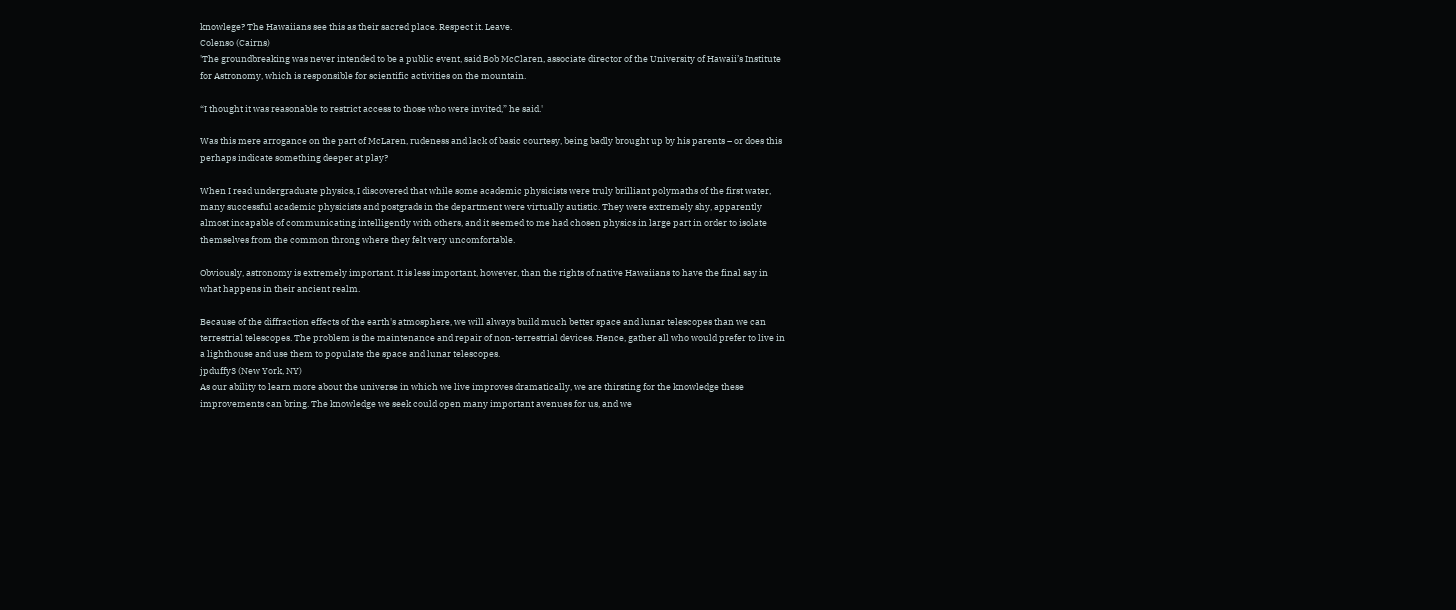knowlege? The Hawaiians see this as their sacred place. Respect it. Leave.
Colenso (Cairns)
'The groundbreaking was never intended to be a public event, said Bob McClaren, associate director of the University of Hawaii’s Institute for Astronomy, which is responsible for scientific activities on the mountain.

“I thought it was reasonable to restrict access to those who were invited,” he said.'

Was this mere arrogance on the part of McLaren, rudeness and lack of basic courtesy, being badly brought up by his parents – or does this perhaps indicate something deeper at play?

When I read undergraduate physics, I discovered that while some academic physicists were truly brilliant polymaths of the first water, many successful academic physicists and postgrads in the department were virtually autistic. They were extremely shy, apparently almost incapable of communicating intelligently with others, and it seemed to me had chosen physics in large part in order to isolate themselves from the common throng where they felt very uncomfortable.

Obviously, astronomy is extremely important. It is less important, however, than the rights of native Hawaiians to have the final say in what happens in their ancient realm.

Because of the diffraction effects of the earth's atmosphere, we will always build much better space and lunar telescopes than we can terrestrial telescopes. The problem is the maintenance and repair of non-terrestrial devices. Hence, gather all who would prefer to live in a lighthouse and use them to populate the space and lunar telescopes.
jpduffy3 (New York, NY)
As our ability to learn more about the universe in which we live improves dramatically, we are thirsting for the knowledge these improvements can bring. The knowledge we seek could open many important avenues for us, and we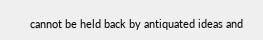cannot be held back by antiquated ideas and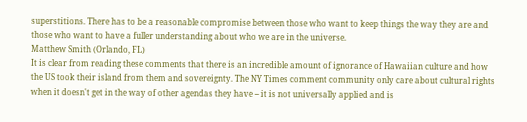superstitions. There has to be a reasonable compromise between those who want to keep things the way they are and those who want to have a fuller understanding about who we are in the universe.
Matthew Smith (Orlando, FL)
It is clear from reading these comments that there is an incredible amount of ignorance of Hawaiian culture and how the US took their island from them and sovereignty. The NY Times comment community only care about cultural rights when it doesn't get in the way of other agendas they have -- it is not universally applied and is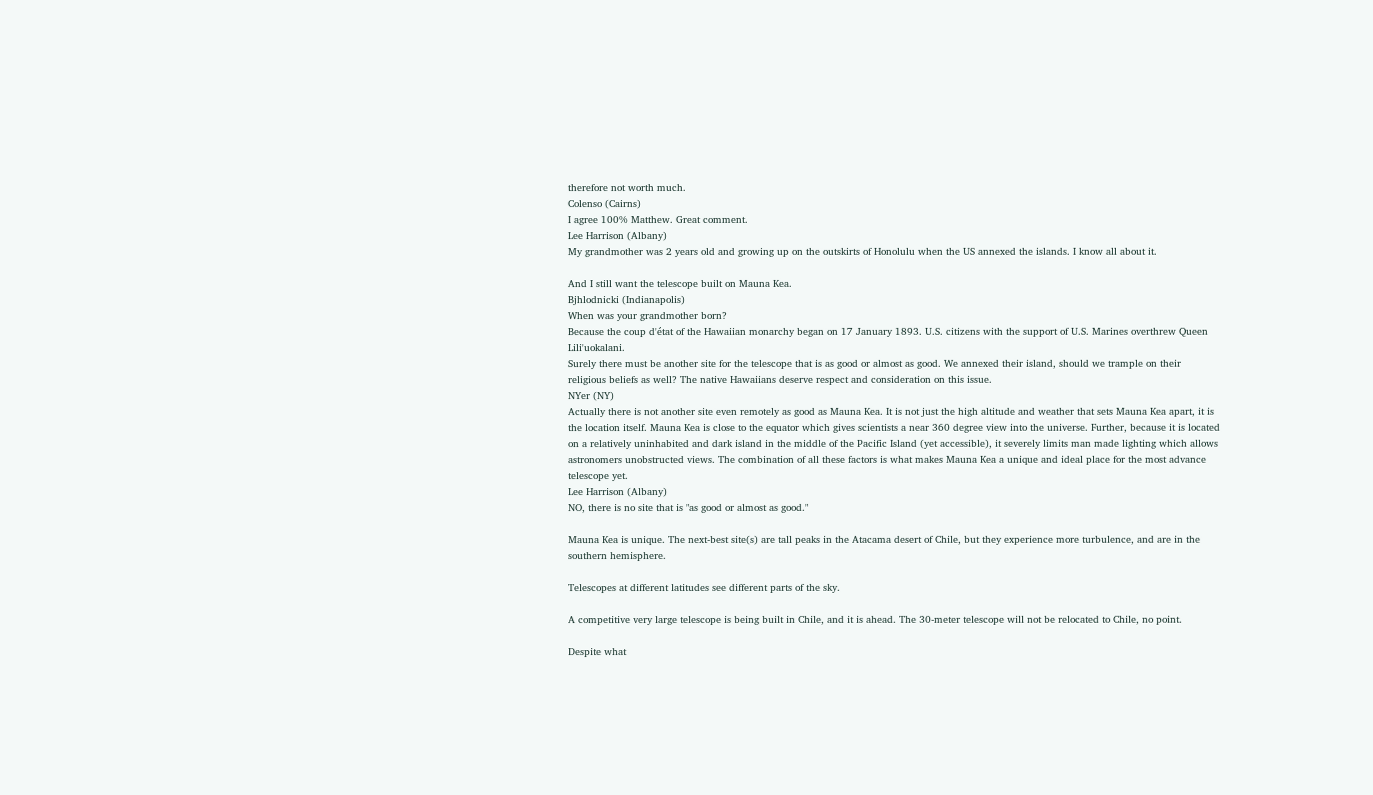therefore not worth much.
Colenso (Cairns)
I agree 100% Matthew. Great comment.
Lee Harrison (Albany)
My grandmother was 2 years old and growing up on the outskirts of Honolulu when the US annexed the islands. I know all about it.

And I still want the telescope built on Mauna Kea.
Bjhlodnicki (Indianapolis)
When was your grandmother born?
Because the coup d'état of the Hawaiian monarchy began on 17 January 1893. U.S. citizens with the support of U.S. Marines overthrew Queen Lili'uokalani.
Surely there must be another site for the telescope that is as good or almost as good. We annexed their island, should we trample on their religious beliefs as well? The native Hawaiians deserve respect and consideration on this issue.
NYer (NY)
Actually there is not another site even remotely as good as Mauna Kea. It is not just the high altitude and weather that sets Mauna Kea apart, it is the location itself. Mauna Kea is close to the equator which gives scientists a near 360 degree view into the universe. Further, because it is located on a relatively uninhabited and dark island in the middle of the Pacific Island (yet accessible), it severely limits man made lighting which allows astronomers unobstructed views. The combination of all these factors is what makes Mauna Kea a unique and ideal place for the most advance telescope yet.
Lee Harrison (Albany)
NO, there is no site that is "as good or almost as good."

Mauna Kea is unique. The next-best site(s) are tall peaks in the Atacama desert of Chile, but they experience more turbulence, and are in the southern hemisphere.

Telescopes at different latitudes see different parts of the sky.

A competitive very large telescope is being built in Chile, and it is ahead. The 30-meter telescope will not be relocated to Chile, no point.

Despite what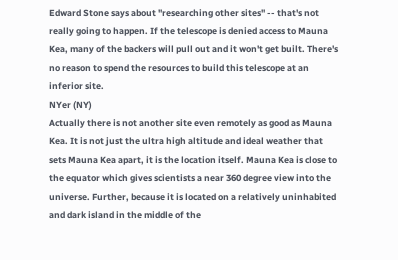Edward Stone says about "researching other sites" -- that's not really going to happen. If the telescope is denied access to Mauna Kea, many of the backers will pull out and it won't get built. There's no reason to spend the resources to build this telescope at an inferior site.
NYer (NY)
Actually there is not another site even remotely as good as Mauna Kea. It is not just the ultra high altitude and ideal weather that sets Mauna Kea apart, it is the location itself. Mauna Kea is close to the equator which gives scientists a near 360 degree view into the universe. Further, because it is located on a relatively uninhabited and dark island in the middle of the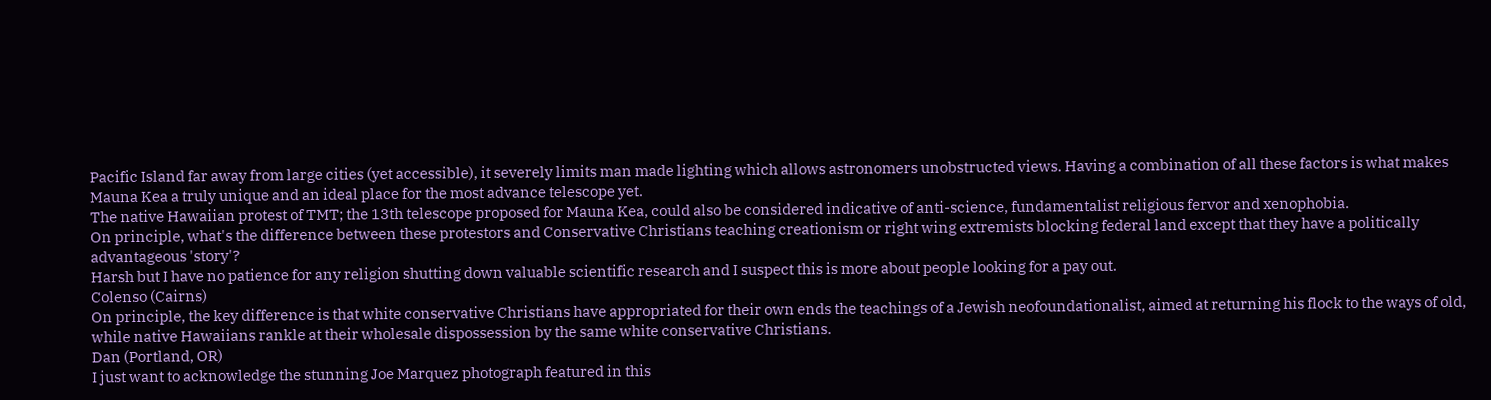Pacific Island far away from large cities (yet accessible), it severely limits man made lighting which allows astronomers unobstructed views. Having a combination of all these factors is what makes Mauna Kea a truly unique and an ideal place for the most advance telescope yet.
The native Hawaiian protest of TMT; the 13th telescope proposed for Mauna Kea, could also be considered indicative of anti-science, fundamentalist religious fervor and xenophobia.
On principle, what's the difference between these protestors and Conservative Christians teaching creationism or right wing extremists blocking federal land except that they have a politically advantageous 'story'?
Harsh but I have no patience for any religion shutting down valuable scientific research and I suspect this is more about people looking for a pay out.
Colenso (Cairns)
On principle, the key difference is that white conservative Christians have appropriated for their own ends the teachings of a Jewish neofoundationalist, aimed at returning his flock to the ways of old, while native Hawaiians rankle at their wholesale dispossession by the same white conservative Christians.
Dan (Portland, OR)
I just want to acknowledge the stunning Joe Marquez photograph featured in this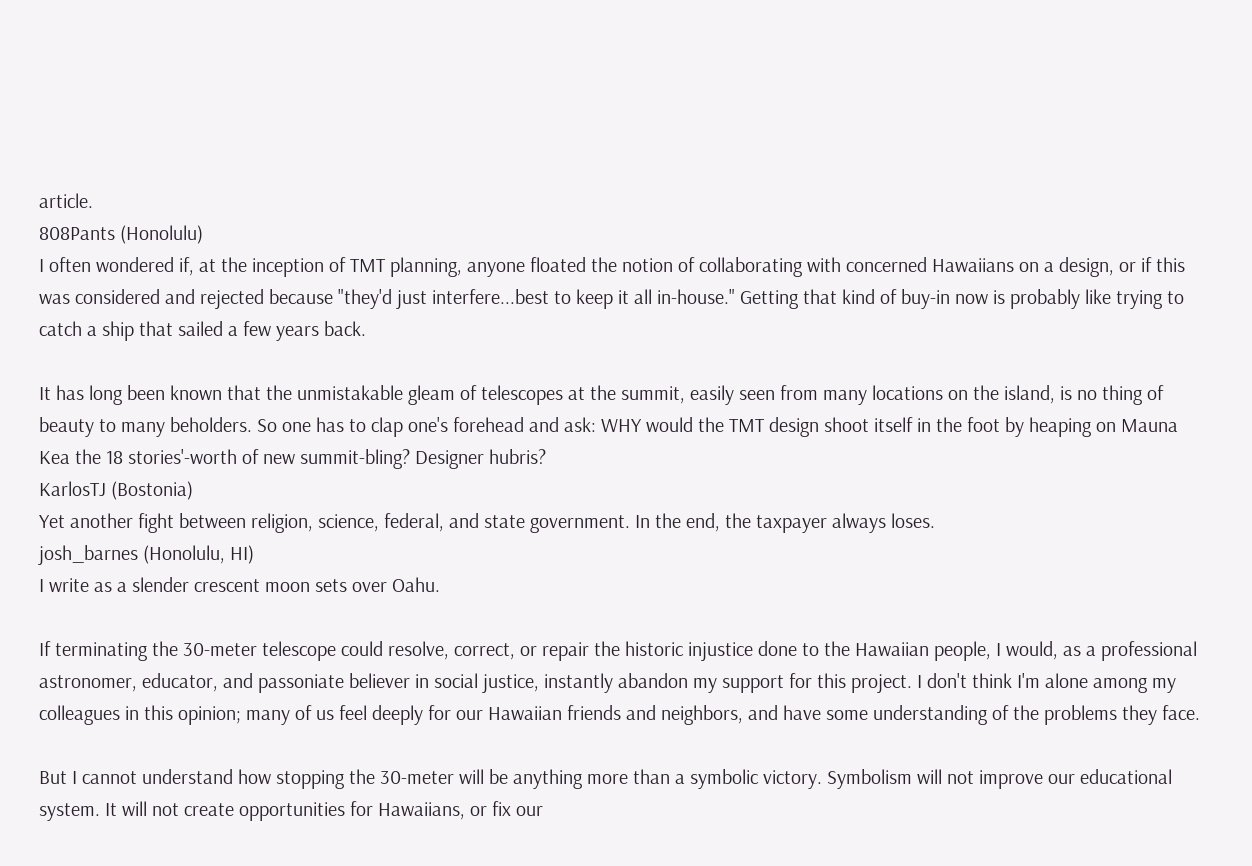article.
808Pants (Honolulu)
I often wondered if, at the inception of TMT planning, anyone floated the notion of collaborating with concerned Hawaiians on a design, or if this was considered and rejected because "they'd just interfere...best to keep it all in-house." Getting that kind of buy-in now is probably like trying to catch a ship that sailed a few years back.

It has long been known that the unmistakable gleam of telescopes at the summit, easily seen from many locations on the island, is no thing of beauty to many beholders. So one has to clap one's forehead and ask: WHY would the TMT design shoot itself in the foot by heaping on Mauna Kea the 18 stories'-worth of new summit-bling? Designer hubris?
KarlosTJ (Bostonia)
Yet another fight between religion, science, federal, and state government. In the end, the taxpayer always loses.
josh_barnes (Honolulu, HI)
I write as a slender crescent moon sets over Oahu.

If terminating the 30-meter telescope could resolve, correct, or repair the historic injustice done to the Hawaiian people, I would, as a professional astronomer, educator, and passoniate believer in social justice, instantly abandon my support for this project. I don't think I'm alone among my colleagues in this opinion; many of us feel deeply for our Hawaiian friends and neighbors, and have some understanding of the problems they face.

But I cannot understand how stopping the 30-meter will be anything more than a symbolic victory. Symbolism will not improve our educational system. It will not create opportunities for Hawaiians, or fix our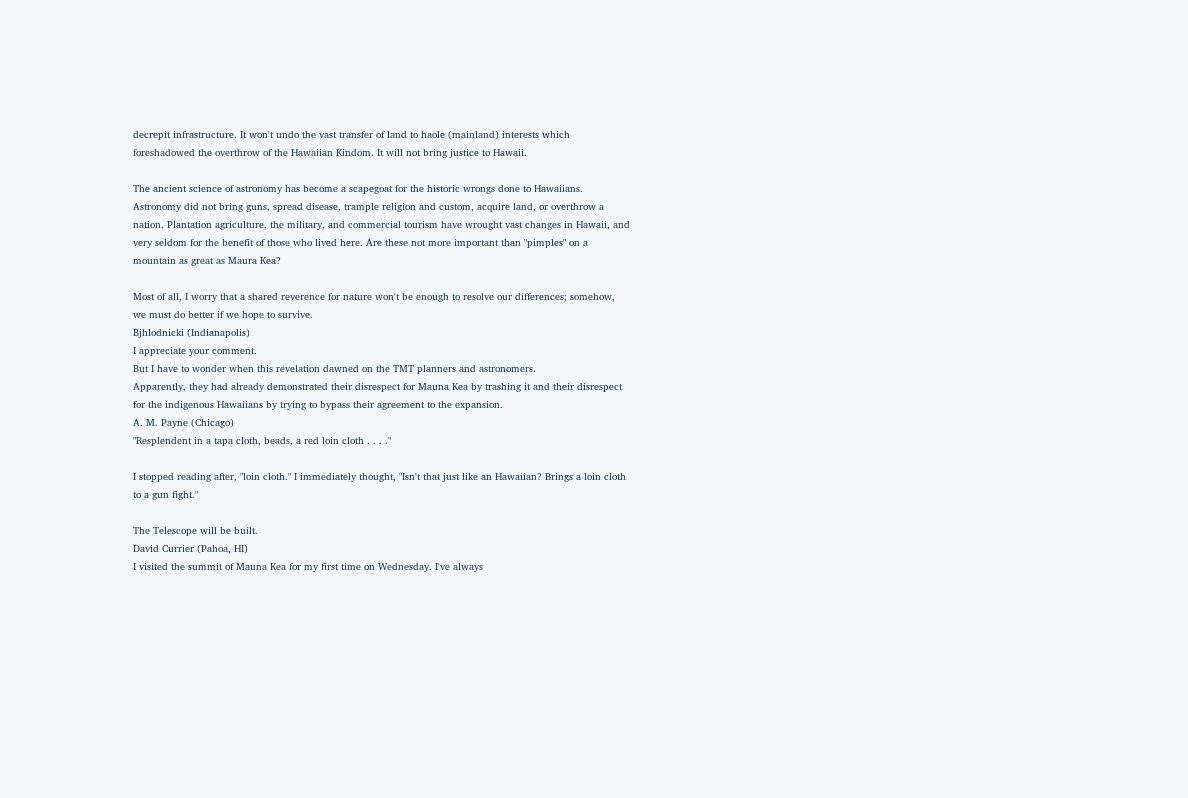decrepit infrastructure. It won't undo the vast transfer of land to haole (mainland) interests which foreshadowed the overthrow of the Hawaiian Kindom. It will not bring justice to Hawaii.

The ancient science of astronomy has become a scapegoat for the historic wrongs done to Hawaiians. Astronomy did not bring guns, spread disease, trample religion and custom, acquire land, or overthrow a nation. Plantation agriculture, the military, and commercial tourism have wrought vast changes in Hawaii, and very seldom for the benefit of those who lived here. Are these not more important than "pimples" on a mountain as great as Maura Kea?

Most of all, I worry that a shared reverence for nature won't be enough to resolve our differences; somehow, we must do better if we hope to survive.
Bjhlodnicki (Indianapolis)
I appreciate your comment.
But I have to wonder when this revelation dawned on the TMT planners and astronomers.
Apparently, they had already demonstrated their disrespect for Mauna Kea by trashing it and their disrespect for the indigenous Hawaiians by trying to bypass their agreement to the expansion.
A. M. Payne (Chicago)
"Resplendent in a tapa cloth, beads, a red loin cloth . . . ."

I stopped reading after, "loin cloth." I immediately thought, "Isn't that just like an Hawaiian? Brings a loin cloth to a gun fight."

The Telescope will be built.
David Currier (Pahoa, HI)
I visited the summit of Mauna Kea for my first time on Wednesday. I've always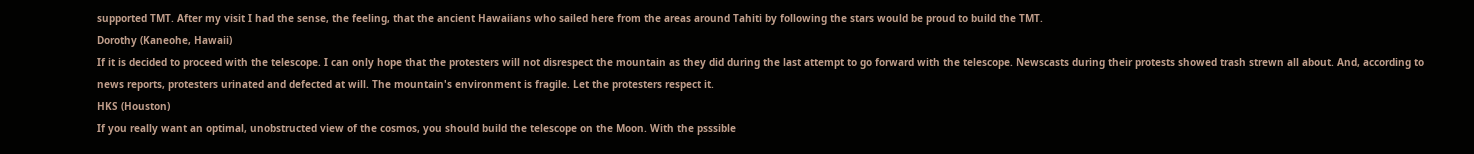supported TMT. After my visit I had the sense, the feeling, that the ancient Hawaiians who sailed here from the areas around Tahiti by following the stars would be proud to build the TMT.
Dorothy (Kaneohe, Hawaii)
If it is decided to proceed with the telescope. I can only hope that the protesters will not disrespect the mountain as they did during the last attempt to go forward with the telescope. Newscasts during their protests showed trash strewn all about. And, according to news reports, protesters urinated and defected at will. The mountain's environment is fragile. Let the protesters respect it.
HKS (Houston)
If you really want an optimal, unobstructed view of the cosmos, you should build the telescope on the Moon. With the psssible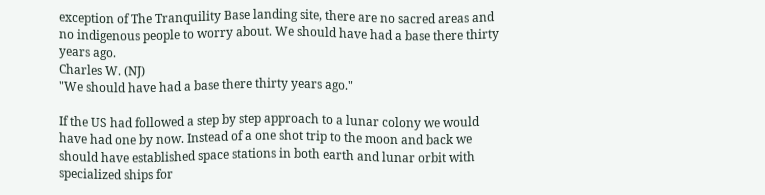exception of The Tranquility Base landing site, there are no sacred areas and no indigenous people to worry about. We should have had a base there thirty years ago.
Charles W. (NJ)
"We should have had a base there thirty years ago."

If the US had followed a step by step approach to a lunar colony we would have had one by now. Instead of a one shot trip to the moon and back we should have established space stations in both earth and lunar orbit with specialized ships for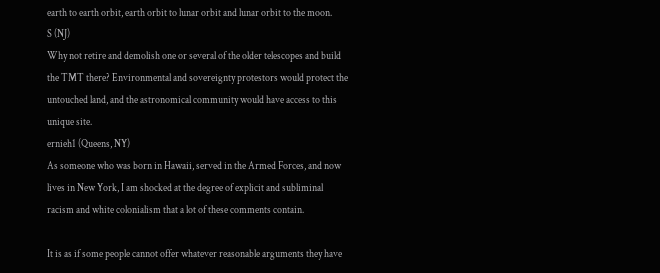earth to earth orbit, earth orbit to lunar orbit and lunar orbit to the moon.
S (NJ)
Why not retire and demolish one or several of the older telescopes and build the TMT there? Environmental and sovereignty protestors would protect the untouched land, and the astronomical community would have access to this unique site.
ernieh1 (Queens, NY)
As someone who was born in Hawaii, served in the Armed Forces, and now lives in New York, I am shocked at the degree of explicit and subliminal racism and white colonialism that a lot of these comments contain.

It is as if some people cannot offer whatever reasonable arguments they have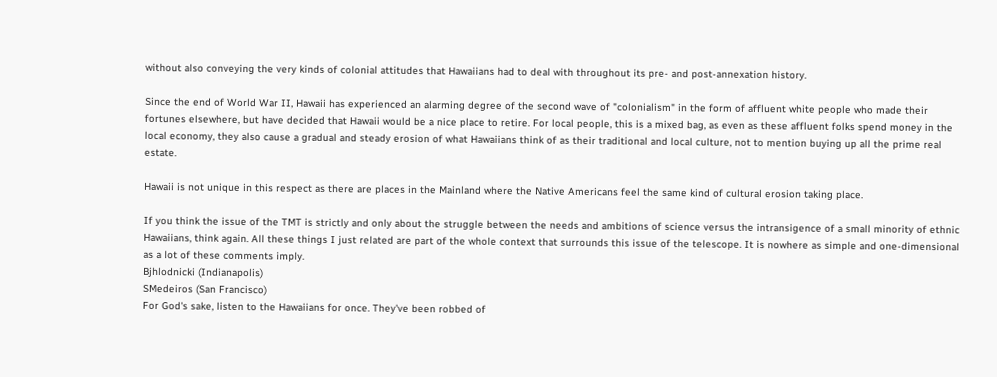without also conveying the very kinds of colonial attitudes that Hawaiians had to deal with throughout its pre- and post-annexation history.

Since the end of World War II, Hawaii has experienced an alarming degree of the second wave of "colonialism" in the form of affluent white people who made their fortunes elsewhere, but have decided that Hawaii would be a nice place to retire. For local people, this is a mixed bag, as even as these affluent folks spend money in the local economy, they also cause a gradual and steady erosion of what Hawaiians think of as their traditional and local culture, not to mention buying up all the prime real estate.

Hawaii is not unique in this respect as there are places in the Mainland where the Native Americans feel the same kind of cultural erosion taking place.

If you think the issue of the TMT is strictly and only about the struggle between the needs and ambitions of science versus the intransigence of a small minority of ethnic Hawaiians, think again. All these things I just related are part of the whole context that surrounds this issue of the telescope. It is nowhere as simple and one-dimensional as a lot of these comments imply.
Bjhlodnicki (Indianapolis)
SMedeiros (San Francisco)
For God's sake, listen to the Hawaiians for once. They've been robbed of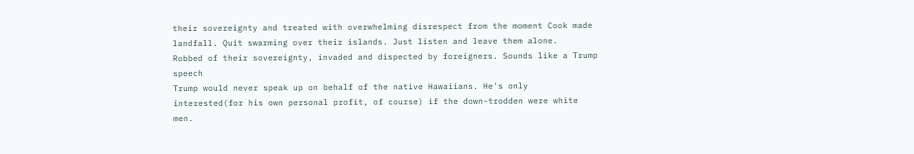their sovereignty and treated with overwhelming disrespect from the moment Cook made landfall. Quit swarming over their islands. Just listen and leave them alone.
Robbed of their sovereignty, invaded and dispected by foreigners. Sounds like a Trump speech
Trump would never speak up on behalf of the native Hawaiians. He's only interested(for his own personal profit, of course) if the down-trodden were white men.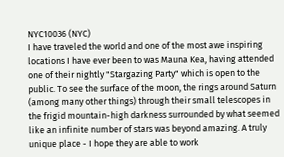NYC10036 (NYC)
I have traveled the world and one of the most awe inspiring locations I have ever been to was Mauna Kea, having attended one of their nightly "Stargazing Party" which is open to the public. To see the surface of the moon, the rings around Saturn (among many other things) through their small telescopes in the frigid mountain-high darkness surrounded by what seemed like an infinite number of stars was beyond amazing. A truly unique place - I hope they are able to work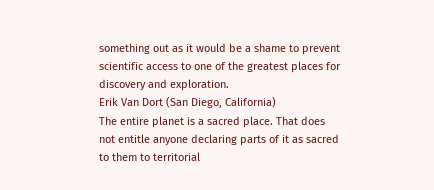something out as it would be a shame to prevent scientific access to one of the greatest places for discovery and exploration.
Erik Van Dort (San Diego, California)
The entire planet is a sacred place. That does not entitle anyone declaring parts of it as sacred to them to territorial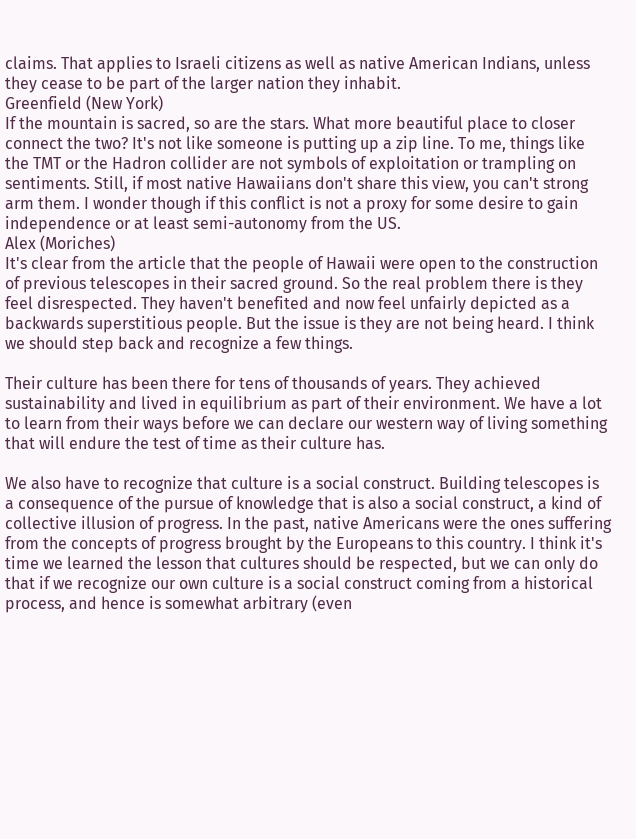claims. That applies to Israeli citizens as well as native American Indians, unless they cease to be part of the larger nation they inhabit.
Greenfield (New York)
If the mountain is sacred, so are the stars. What more beautiful place to closer connect the two? It's not like someone is putting up a zip line. To me, things like the TMT or the Hadron collider are not symbols of exploitation or trampling on sentiments. Still, if most native Hawaiians don't share this view, you can't strong arm them. I wonder though if this conflict is not a proxy for some desire to gain independence or at least semi-autonomy from the US.
Alex (Moriches)
It's clear from the article that the people of Hawaii were open to the construction of previous telescopes in their sacred ground. So the real problem there is they feel disrespected. They haven't benefited and now feel unfairly depicted as a backwards superstitious people. But the issue is they are not being heard. I think we should step back and recognize a few things.

Their culture has been there for tens of thousands of years. They achieved sustainability and lived in equilibrium as part of their environment. We have a lot to learn from their ways before we can declare our western way of living something that will endure the test of time as their culture has.

We also have to recognize that culture is a social construct. Building telescopes is a consequence of the pursue of knowledge that is also a social construct, a kind of collective illusion of progress. In the past, native Americans were the ones suffering from the concepts of progress brought by the Europeans to this country. I think it's time we learned the lesson that cultures should be respected, but we can only do that if we recognize our own culture is a social construct coming from a historical process, and hence is somewhat arbitrary (even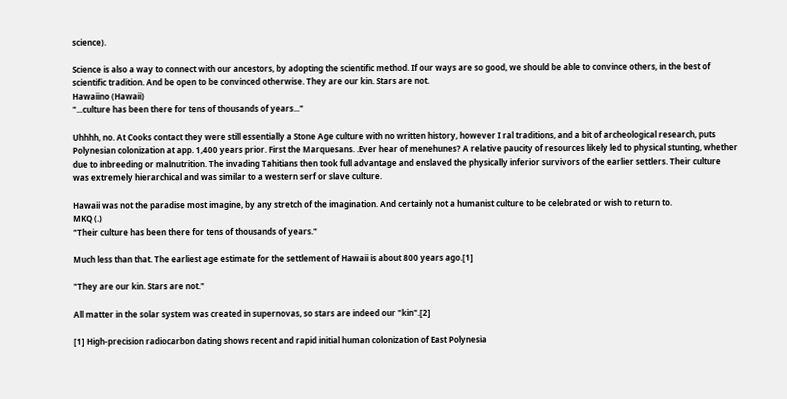science).

Science is also a way to connect with our ancestors, by adopting the scientific method. If our ways are so good, we should be able to convince others, in the best of scientific tradition. And be open to be convinced otherwise. They are our kin. Stars are not.
Hawaiino (Hawaii)
"...culture has been there for tens of thousands of years..."

Uhhhh, no. At Cooks contact they were still essentially a Stone Age culture with no written history, however I ral traditions, and a bit of archeological research, puts Polynesian colonization at app. 1,400 years prior. First the Marquesans. .Ever hear of menehunes? A relative paucity of resources likely led to physical stunting, whether due to inbreeding or malnutrition. The invading Tahitians then took full advantage and enslaved the physically inferior survivors of the earlier settlers. Their culture was extremely hierarchical and was similar to a western serf or slave culture.

Hawaii was not the paradise most imagine, by any stretch of the imagination. And certainly not a humanist culture to be celebrated or wish to return to.
MKQ (.)
"Their culture has been there for tens of thousands of years."

Much less than that. The earliest age estimate for the settlement of Hawaii is about 800 years ago.[1]

"They are our kin. Stars are not."

All matter in the solar system was created in supernovas, so stars are indeed our "kin".[2]

[1] High-precision radiocarbon dating shows recent and rapid initial human colonization of East Polynesia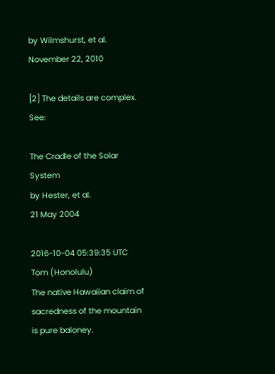by Wilmshurst, et al.
November 22, 2010

[2] The details are complex. See:

The Cradle of the Solar System
by Hester, et al.
21 May 2004

2016-10-04 05:39:35 UTC
Tom (Honolulu)
The native Hawaiian claim of sacredness of the mountain is pure baloney.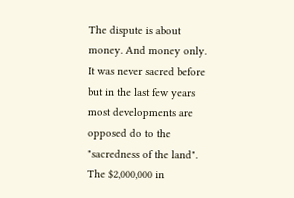The dispute is about money. And money only. It was never sacred before but in the last few years most developments are opposed do to the "sacredness of the land". The $2,000,000 in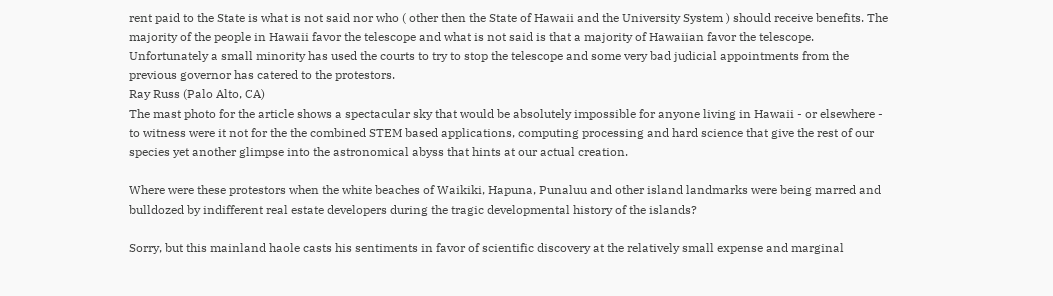rent paid to the State is what is not said nor who ( other then the State of Hawaii and the University System ) should receive benefits. The majority of the people in Hawaii favor the telescope and what is not said is that a majority of Hawaiian favor the telescope. Unfortunately a small minority has used the courts to try to stop the telescope and some very bad judicial appointments from the previous governor has catered to the protestors.
Ray Russ (Palo Alto, CA)
The mast photo for the article shows a spectacular sky that would be absolutely impossible for anyone living in Hawaii - or elsewhere - to witness were it not for the the combined STEM based applications, computing processing and hard science that give the rest of our species yet another glimpse into the astronomical abyss that hints at our actual creation.

Where were these protestors when the white beaches of Waikiki, Hapuna, Punaluu and other island landmarks were being marred and bulldozed by indifferent real estate developers during the tragic developmental history of the islands?

Sorry, but this mainland haole casts his sentiments in favor of scientific discovery at the relatively small expense and marginal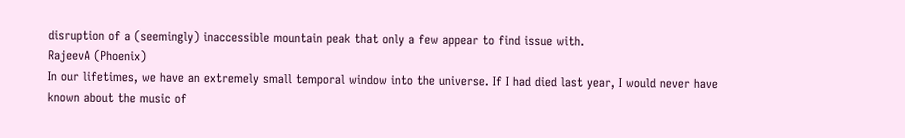disruption of a (seemingly) inaccessible mountain peak that only a few appear to find issue with.
RajeevA (Phoenix)
In our lifetimes, we have an extremely small temporal window into the universe. If I had died last year, I would never have known about the music of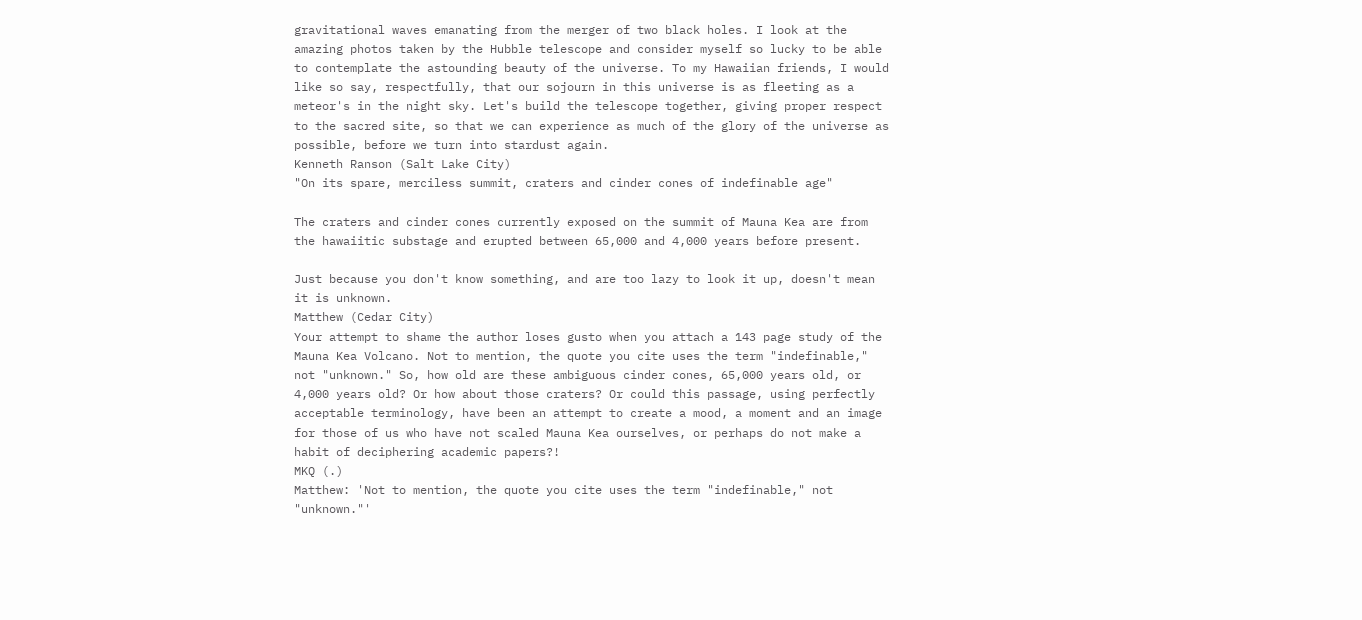gravitational waves emanating from the merger of two black holes. I look at the amazing photos taken by the Hubble telescope and consider myself so lucky to be able to contemplate the astounding beauty of the universe. To my Hawaiian friends, I would like so say, respectfully, that our sojourn in this universe is as fleeting as a meteor's in the night sky. Let's build the telescope together, giving proper respect to the sacred site, so that we can experience as much of the glory of the universe as possible, before we turn into stardust again.
Kenneth Ranson (Salt Lake City)
"On its spare, merciless summit, craters and cinder cones of indefinable age"

The craters and cinder cones currently exposed on the summit of Mauna Kea are from the hawaiitic substage and erupted between 65,000 and 4,000 years before present.

Just because you don't know something, and are too lazy to look it up, doesn't mean it is unknown.
Matthew (Cedar City)
Your attempt to shame the author loses gusto when you attach a 143 page study of the Mauna Kea Volcano. Not to mention, the quote you cite uses the term "indefinable," not "unknown." So, how old are these ambiguous cinder cones, 65,000 years old, or 4,000 years old? Or how about those craters? Or could this passage, using perfectly acceptable terminology, have been an attempt to create a mood, a moment and an image for those of us who have not scaled Mauna Kea ourselves, or perhaps do not make a habit of deciphering academic papers?!
MKQ (.)
Matthew: 'Not to mention, the quote you cite uses the term "indefinable," not "unknown."'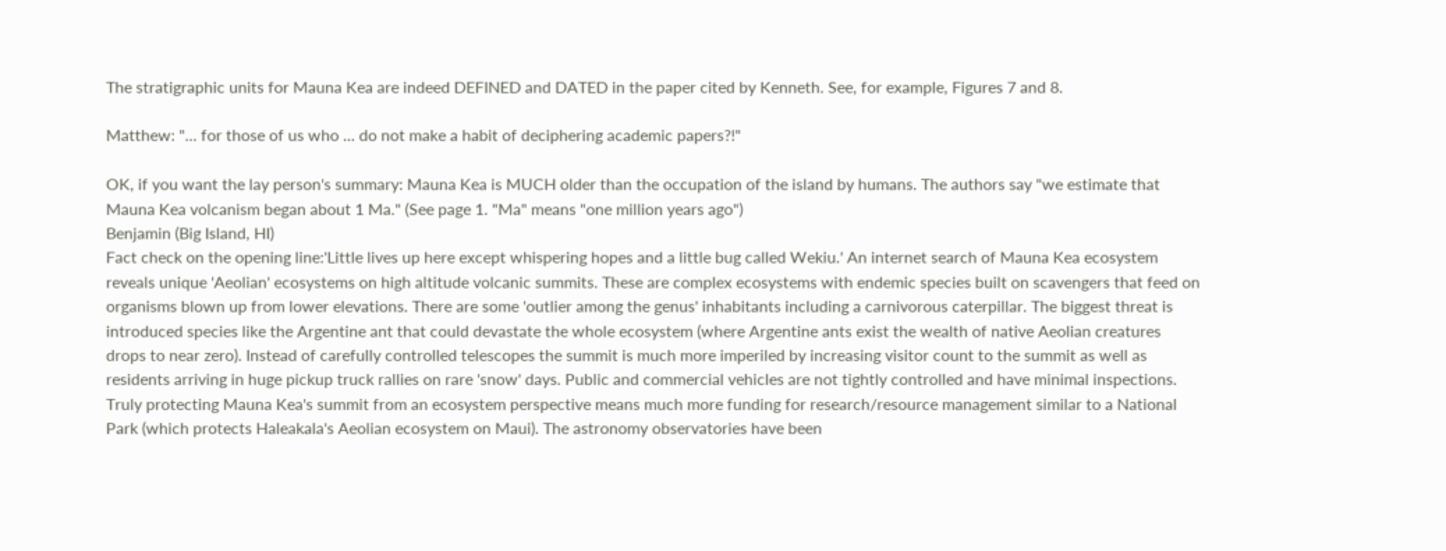The stratigraphic units for Mauna Kea are indeed DEFINED and DATED in the paper cited by Kenneth. See, for example, Figures 7 and 8.

Matthew: "... for those of us who ... do not make a habit of deciphering academic papers?!"

OK, if you want the lay person's summary: Mauna Kea is MUCH older than the occupation of the island by humans. The authors say "we estimate that Mauna Kea volcanism began about 1 Ma." (See page 1. "Ma" means "one million years ago")
Benjamin (Big Island, HI)
Fact check on the opening line:'Little lives up here except whispering hopes and a little bug called Wekiu.' An internet search of Mauna Kea ecosystem reveals unique 'Aeolian' ecosystems on high altitude volcanic summits. These are complex ecosystems with endemic species built on scavengers that feed on organisms blown up from lower elevations. There are some 'outlier among the genus' inhabitants including a carnivorous caterpillar. The biggest threat is introduced species like the Argentine ant that could devastate the whole ecosystem (where Argentine ants exist the wealth of native Aeolian creatures drops to near zero). Instead of carefully controlled telescopes the summit is much more imperiled by increasing visitor count to the summit as well as residents arriving in huge pickup truck rallies on rare 'snow' days. Public and commercial vehicles are not tightly controlled and have minimal inspections. Truly protecting Mauna Kea's summit from an ecosystem perspective means much more funding for research/resource management similar to a National Park (which protects Haleakala's Aeolian ecosystem on Maui). The astronomy observatories have been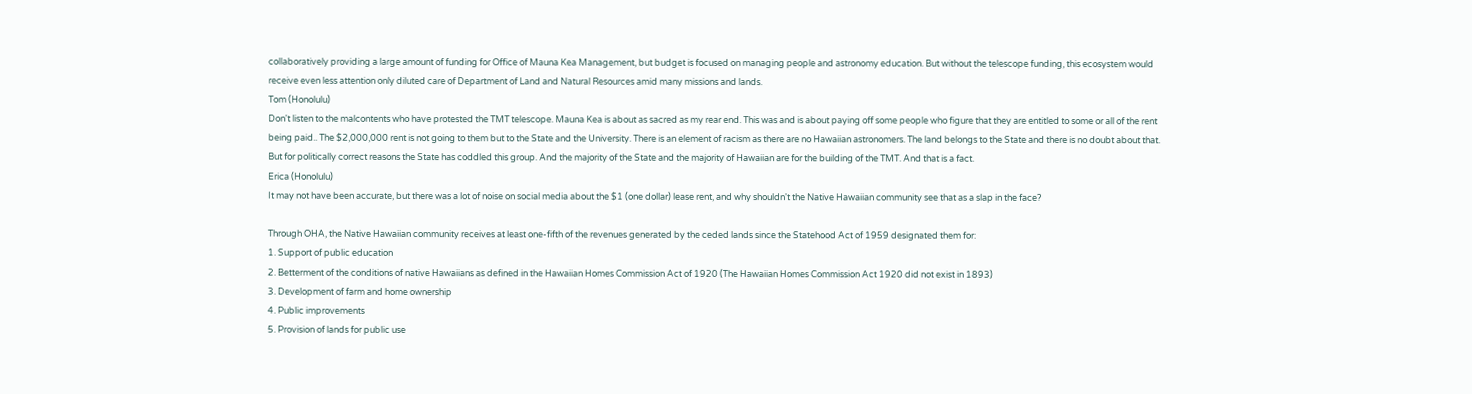collaboratively providing a large amount of funding for Office of Mauna Kea Management, but budget is focused on managing people and astronomy education. But without the telescope funding, this ecosystem would receive even less attention only diluted care of Department of Land and Natural Resources amid many missions and lands.
Tom (Honolulu)
Don't listen to the malcontents who have protested the TMT telescope. Mauna Kea is about as sacred as my rear end. This was and is about paying off some people who figure that they are entitled to some or all of the rent being paid.. The $2,000,000 rent is not going to them but to the State and the University. There is an element of racism as there are no Hawaiian astronomers. The land belongs to the State and there is no doubt about that. But for politically correct reasons the State has coddled this group. And the majority of the State and the majority of Hawaiian are for the building of the TMT. And that is a fact.
Erica (Honolulu)
It may not have been accurate, but there was a lot of noise on social media about the $1 (one dollar) lease rent, and why shouldn't the Native Hawaiian community see that as a slap in the face?

Through OHA, the Native Hawaiian community receives at least one-fifth of the revenues generated by the ceded lands since the Statehood Act of 1959 designated them for:
1. Support of public education
2. Betterment of the conditions of native Hawaiians as defined in the Hawaiian Homes Commission Act of 1920 (The Hawaiian Homes Commission Act 1920 did not exist in 1893)
3. Development of farm and home ownership
4. Public improvements
5. Provision of lands for public use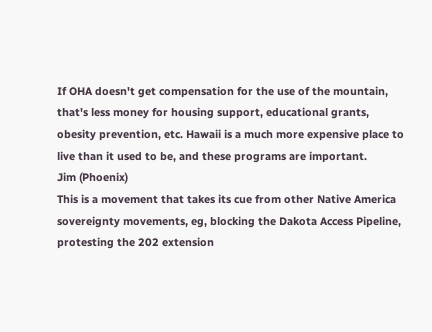If OHA doesn't get compensation for the use of the mountain, that's less money for housing support, educational grants, obesity prevention, etc. Hawaii is a much more expensive place to live than it used to be, and these programs are important.
Jim (Phoenix)
This is a movement that takes its cue from other Native America sovereignty movements, eg, blocking the Dakota Access Pipeline, protesting the 202 extension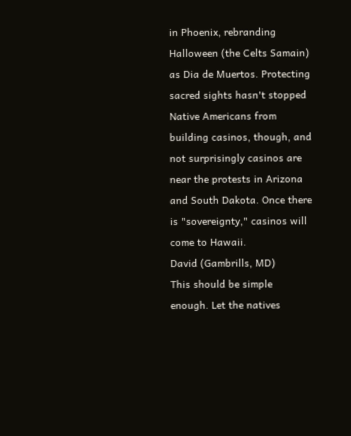in Phoenix, rebranding Halloween (the Celts Samain) as Dia de Muertos. Protecting sacred sights hasn't stopped Native Americans from building casinos, though, and not surprisingly casinos are near the protests in Arizona and South Dakota. Once there is "sovereignty," casinos will come to Hawaii.
David (Gambrills, MD)
This should be simple enough. Let the natives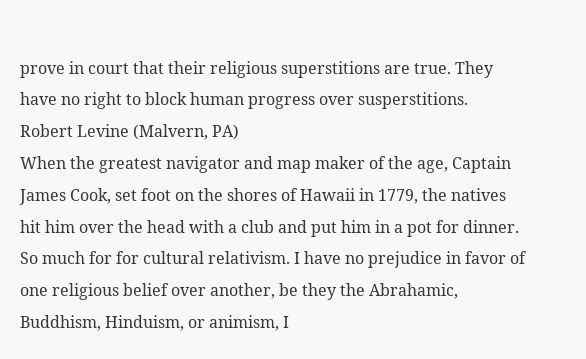prove in court that their religious superstitions are true. They have no right to block human progress over susperstitions.
Robert Levine (Malvern, PA)
When the greatest navigator and map maker of the age, Captain James Cook, set foot on the shores of Hawaii in 1779, the natives hit him over the head with a club and put him in a pot for dinner. So much for for cultural relativism. I have no prejudice in favor of one religious belief over another, be they the Abrahamic, Buddhism, Hinduism, or animism, I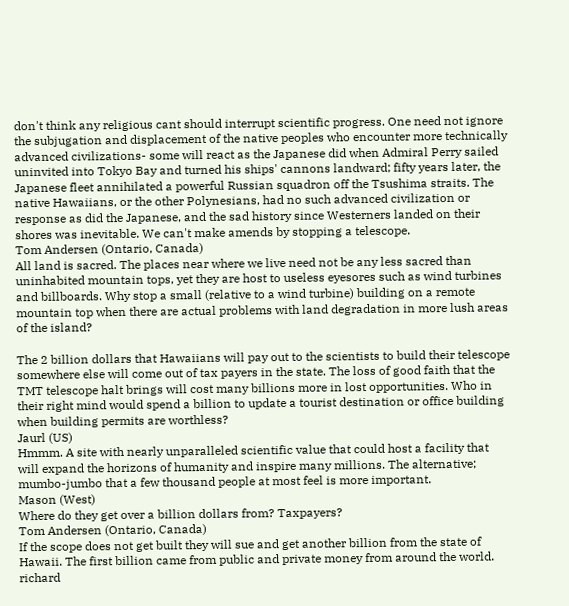don't think any religious cant should interrupt scientific progress. One need not ignore the subjugation and displacement of the native peoples who encounter more technically advanced civilizations- some will react as the Japanese did when Admiral Perry sailed uninvited into Tokyo Bay and turned his ships' cannons landward; fifty years later, the Japanese fleet annihilated a powerful Russian squadron off the Tsushima straits. The native Hawaiians, or the other Polynesians, had no such advanced civilization or response as did the Japanese, and the sad history since Westerners landed on their shores was inevitable. We can't make amends by stopping a telescope.
Tom Andersen (Ontario, Canada)
All land is sacred. The places near where we live need not be any less sacred than uninhabited mountain tops, yet they are host to useless eyesores such as wind turbines and billboards. Why stop a small (relative to a wind turbine) building on a remote mountain top when there are actual problems with land degradation in more lush areas of the island?

The 2 billion dollars that Hawaiians will pay out to the scientists to build their telescope somewhere else will come out of tax payers in the state. The loss of good faith that the TMT telescope halt brings will cost many billions more in lost opportunities. Who in their right mind would spend a billion to update a tourist destination or office building when building permits are worthless?
Jaurl (US)
Hmmm. A site with nearly unparalleled scientific value that could host a facility that will expand the horizons of humanity and inspire many millions. The alternative; mumbo-jumbo that a few thousand people at most feel is more important.
Mason (West)
Where do they get over a billion dollars from? Taxpayers?
Tom Andersen (Ontario, Canada)
If the scope does not get built they will sue and get another billion from the state of Hawaii. The first billion came from public and private money from around the world.
richard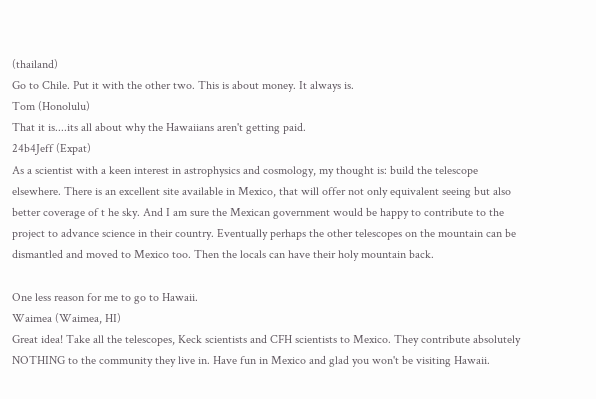(thailand)
Go to Chile. Put it with the other two. This is about money. It always is.
Tom (Honolulu)
That it is....its all about why the Hawaiians aren't getting paid.
24b4Jeff (Expat)
As a scientist with a keen interest in astrophysics and cosmology, my thought is: build the telescope elsewhere. There is an excellent site available in Mexico, that will offer not only equivalent seeing but also better coverage of t he sky. And I am sure the Mexican government would be happy to contribute to the project to advance science in their country. Eventually perhaps the other telescopes on the mountain can be dismantled and moved to Mexico too. Then the locals can have their holy mountain back.

One less reason for me to go to Hawaii.
Waimea (Waimea, HI)
Great idea! Take all the telescopes, Keck scientists and CFH scientists to Mexico. They contribute absolutely NOTHING to the community they live in. Have fun in Mexico and glad you won't be visiting Hawaii.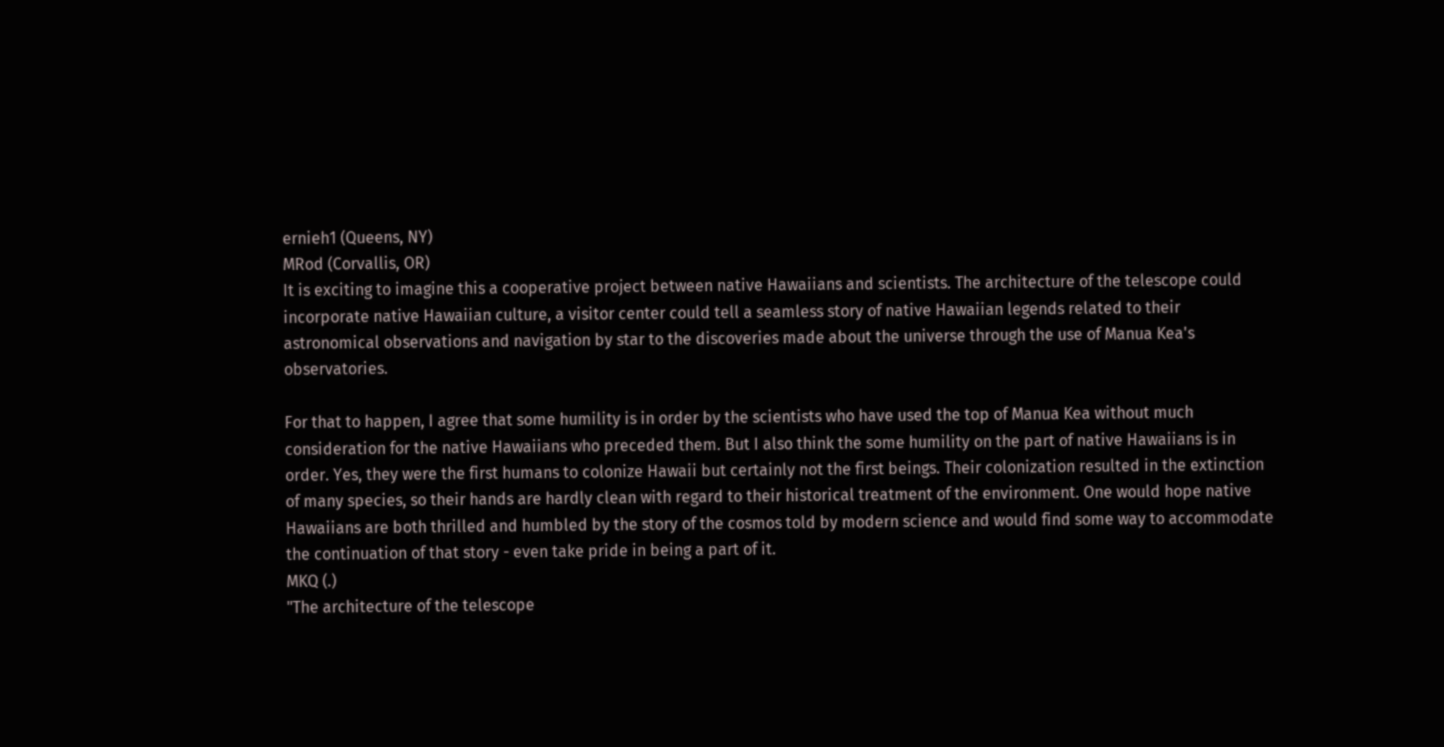ernieh1 (Queens, NY)
MRod (Corvallis, OR)
It is exciting to imagine this a cooperative project between native Hawaiians and scientists. The architecture of the telescope could incorporate native Hawaiian culture, a visitor center could tell a seamless story of native Hawaiian legends related to their astronomical observations and navigation by star to the discoveries made about the universe through the use of Manua Kea's observatories.

For that to happen, I agree that some humility is in order by the scientists who have used the top of Manua Kea without much consideration for the native Hawaiians who preceded them. But I also think the some humility on the part of native Hawaiians is in order. Yes, they were the first humans to colonize Hawaii but certainly not the first beings. Their colonization resulted in the extinction of many species, so their hands are hardly clean with regard to their historical treatment of the environment. One would hope native Hawaiians are both thrilled and humbled by the story of the cosmos told by modern science and would find some way to accommodate the continuation of that story - even take pride in being a part of it.
MKQ (.)
"The architecture of the telescope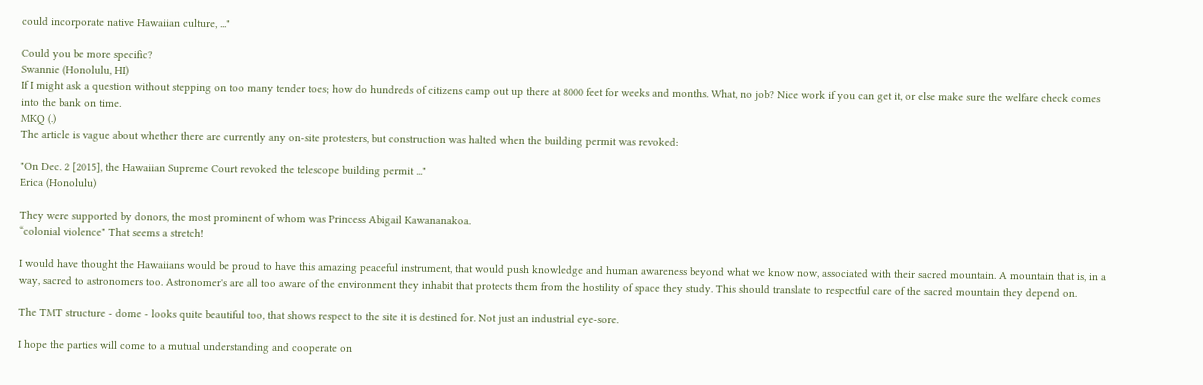could incorporate native Hawaiian culture, ..."

Could you be more specific?
Swannie (Honolulu, HI)
If I might ask a question without stepping on too many tender toes; how do hundreds of citizens camp out up there at 8000 feet for weeks and months. What, no job? Nice work if you can get it, or else make sure the welfare check comes into the bank on time.
MKQ (.)
The article is vague about whether there are currently any on-site protesters, but construction was halted when the building permit was revoked:

"On Dec. 2 [2015], the Hawaiian Supreme Court revoked the telescope building permit ..."
Erica (Honolulu)

They were supported by donors, the most prominent of whom was Princess Abigail Kawananakoa.
“colonial violence" That seems a stretch!

I would have thought the Hawaiians would be proud to have this amazing peaceful instrument, that would push knowledge and human awareness beyond what we know now, associated with their sacred mountain. A mountain that is, in a way, sacred to astronomers too. Astronomer's are all too aware of the environment they inhabit that protects them from the hostility of space they study. This should translate to respectful care of the sacred mountain they depend on.

The TMT structure - dome - looks quite beautiful too, that shows respect to the site it is destined for. Not just an industrial eye-sore.

I hope the parties will come to a mutual understanding and cooperate on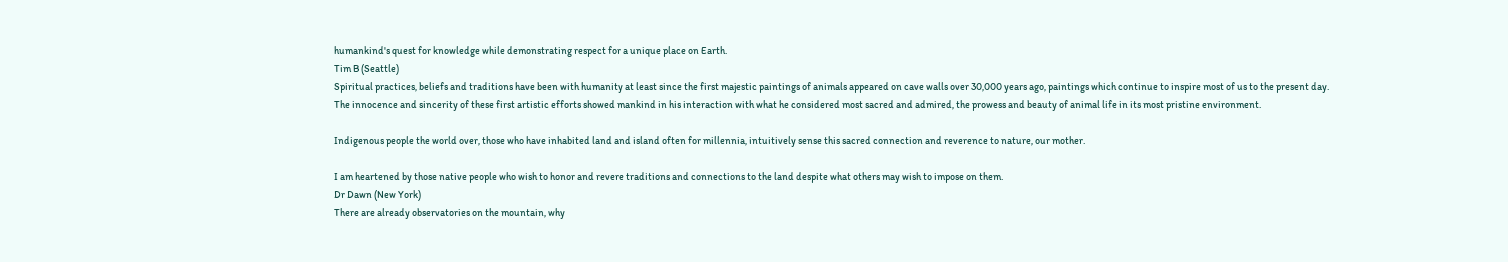humankind's quest for knowledge while demonstrating respect for a unique place on Earth.
Tim B (Seattle)
Spiritual practices, beliefs and traditions have been with humanity at least since the first majestic paintings of animals appeared on cave walls over 30,000 years ago, paintings which continue to inspire most of us to the present day. The innocence and sincerity of these first artistic efforts showed mankind in his interaction with what he considered most sacred and admired, the prowess and beauty of animal life in its most pristine environment.

Indigenous people the world over, those who have inhabited land and island often for millennia, intuitively sense this sacred connection and reverence to nature, our mother.

I am heartened by those native people who wish to honor and revere traditions and connections to the land despite what others may wish to impose on them.
Dr Dawn (New York)
There are already observatories on the mountain, why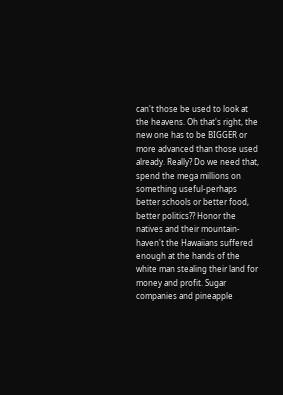can't those be used to look at the heavens. Oh that's right, the new one has to be BIGGER or more advanced than those used already. Really? Do we need that, spend the mega millions on something useful-perhaps better schools or better food, better politics?? Honor the natives and their mountain- haven't the Hawaiians suffered enough at the hands of the white man stealing their land for money and profit. Sugar companies and pineapple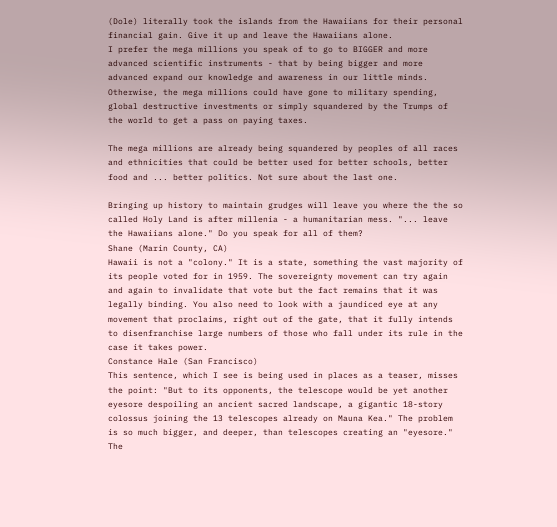(Dole) literally took the islands from the Hawaiians for their personal financial gain. Give it up and leave the Hawaiians alone.
I prefer the mega millions you speak of to go to BIGGER and more advanced scientific instruments - that by being bigger and more advanced expand our knowledge and awareness in our little minds. Otherwise, the mega millions could have gone to military spending, global destructive investments or simply squandered by the Trumps of the world to get a pass on paying taxes.

The mega millions are already being squandered by peoples of all races and ethnicities that could be better used for better schools, better food and ... better politics. Not sure about the last one.

Bringing up history to maintain grudges will leave you where the the so called Holy Land is after millenia - a humanitarian mess. "... leave the Hawaiians alone." Do you speak for all of them?
Shane (Marin County, CA)
Hawaii is not a "colony." It is a state, something the vast majority of its people voted for in 1959. The sovereignty movement can try again and again to invalidate that vote but the fact remains that it was legally binding. You also need to look with a jaundiced eye at any movement that proclaims, right out of the gate, that it fully intends to disenfranchise large numbers of those who fall under its rule in the case it takes power.
Constance Hale (San Francisco)
This sentence, which I see is being used in places as a teaser, misses the point: "But to its opponents, the telescope would be yet another eyesore despoiling an ancient sacred landscape, a gigantic 18-story colossus joining the 13 telescopes already on Mauna Kea." The problem is so much bigger, and deeper, than telescopes creating an "eyesore." The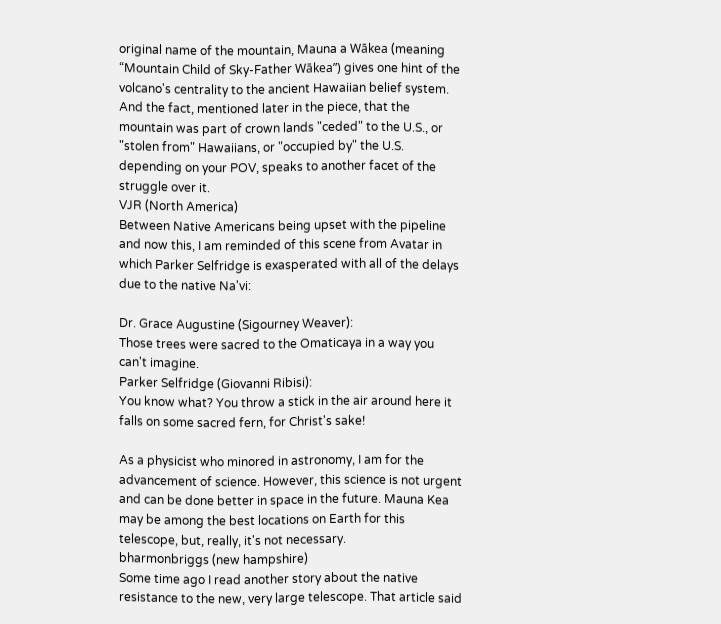original name of the mountain, Mauna a Wākea (meaning “Mountain Child of Sky-Father Wākea”) gives one hint of the volcano's centrality to the ancient Hawaiian belief system. And the fact, mentioned later in the piece, that the mountain was part of crown lands "ceded" to the U.S., or "stolen from" Hawaiians, or "occupied by" the U.S. depending on your POV, speaks to another facet of the struggle over it.
VJR (North America)
Between Native Americans being upset with the pipeline and now this, I am reminded of this scene from Avatar in which Parker Selfridge is exasperated with all of the delays due to the native Na'vi:

Dr. Grace Augustine (Sigourney Weaver):
Those trees were sacred to the Omaticaya in a way you can't imagine.
Parker Selfridge (Giovanni Ribisi):
You know what? You throw a stick in the air around here it falls on some sacred fern, for Christ's sake!

As a physicist who minored in astronomy, I am for the advancement of science. However, this science is not urgent and can be done better in space in the future. Mauna Kea may be among the best locations on Earth for this telescope, but, really, it's not necessary.
bharmonbriggs (new hampshire)
Some time ago I read another story about the native resistance to the new, very large telescope. That article said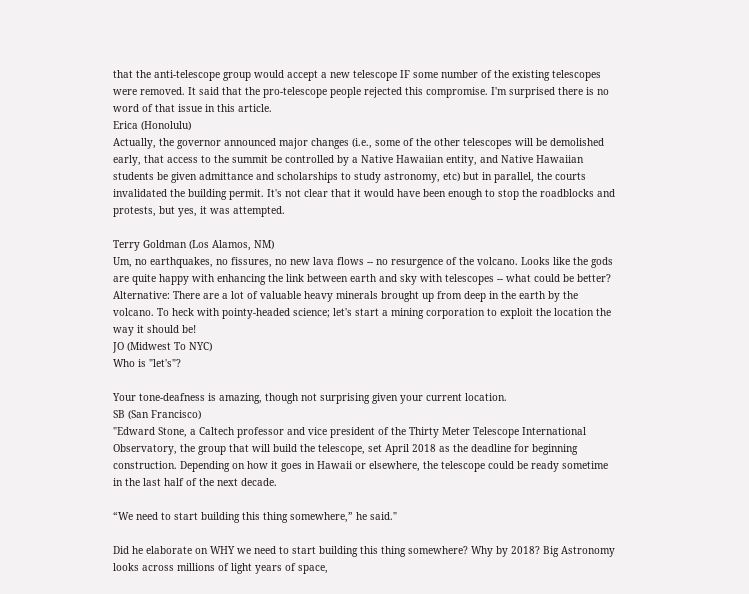that the anti-telescope group would accept a new telescope IF some number of the existing telescopes were removed. It said that the pro-telescope people rejected this compromise. I'm surprised there is no word of that issue in this article.
Erica (Honolulu)
Actually, the governor announced major changes (i.e., some of the other telescopes will be demolished early, that access to the summit be controlled by a Native Hawaiian entity, and Native Hawaiian students be given admittance and scholarships to study astronomy, etc) but in parallel, the courts invalidated the building permit. It's not clear that it would have been enough to stop the roadblocks and protests, but yes, it was attempted.

Terry Goldman (Los Alamos, NM)
Um, no earthquakes, no fissures, no new lava flows -- no resurgence of the volcano. Looks like the gods are quite happy with enhancing the link between earth and sky with telescopes -- what could be better? Alternative: There are a lot of valuable heavy minerals brought up from deep in the earth by the volcano. To heck with pointy-headed science; let's start a mining corporation to exploit the location the way it should be!
JO (Midwest To NYC)
Who is "let's"?

Your tone-deafness is amazing, though not surprising given your current location.
SB (San Francisco)
"Edward Stone, a Caltech professor and vice president of the Thirty Meter Telescope International Observatory, the group that will build the telescope, set April 2018 as the deadline for beginning construction. Depending on how it goes in Hawaii or elsewhere, the telescope could be ready sometime in the last half of the next decade.

“We need to start building this thing somewhere,” he said."

Did he elaborate on WHY we need to start building this thing somewhere? Why by 2018? Big Astronomy looks across millions of light years of space,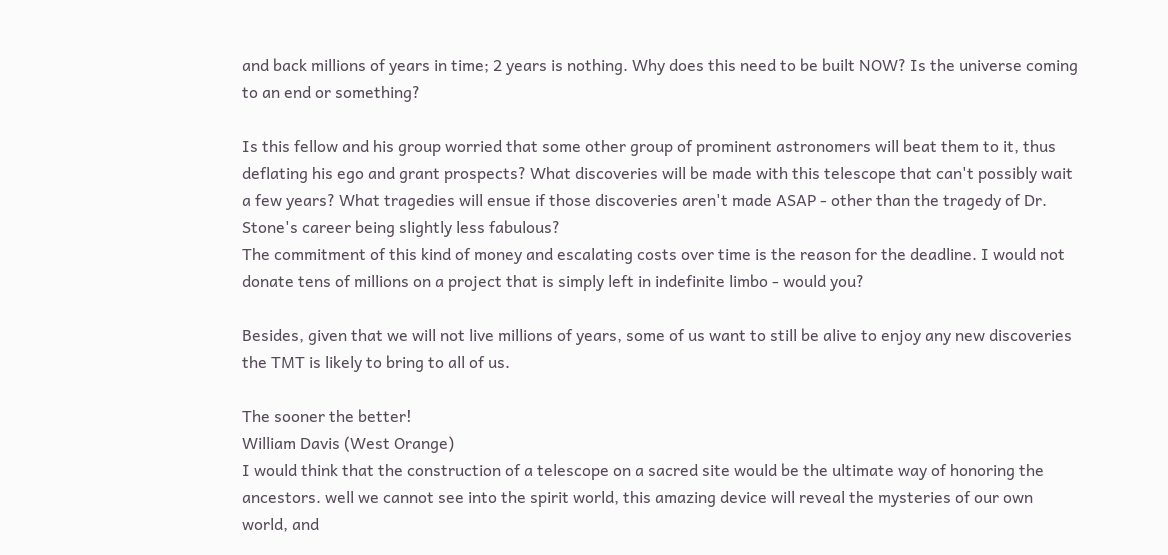and back millions of years in time; 2 years is nothing. Why does this need to be built NOW? Is the universe coming to an end or something?

Is this fellow and his group worried that some other group of prominent astronomers will beat them to it, thus deflating his ego and grant prospects? What discoveries will be made with this telescope that can't possibly wait a few years? What tragedies will ensue if those discoveries aren't made ASAP - other than the tragedy of Dr. Stone's career being slightly less fabulous?
The commitment of this kind of money and escalating costs over time is the reason for the deadline. I would not donate tens of millions on a project that is simply left in indefinite limbo - would you?

Besides, given that we will not live millions of years, some of us want to still be alive to enjoy any new discoveries the TMT is likely to bring to all of us.

The sooner the better!
William Davis (West Orange)
I would think that the construction of a telescope on a sacred site would be the ultimate way of honoring the ancestors. well we cannot see into the spirit world, this amazing device will reveal the mysteries of our own world, and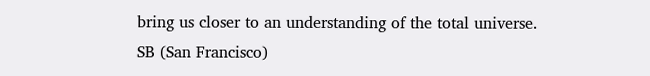bring us closer to an understanding of the total universe.
SB (San Francisco)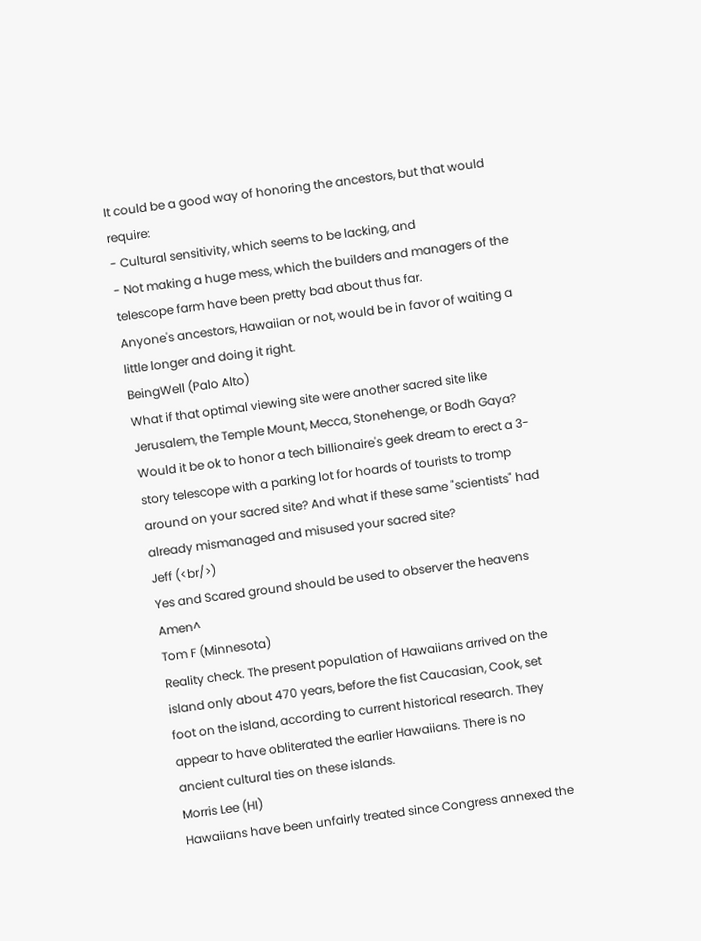It could be a good way of honoring the ancestors, but that would require:
- Cultural sensitivity, which seems to be lacking, and
- Not making a huge mess, which the builders and managers of the telescope farm have been pretty bad about thus far.
Anyone's ancestors, Hawaiian or not, would be in favor of waiting a little longer and doing it right.
BeingWell (Palo Alto)
What if that optimal viewing site were another sacred site like Jerusalem, the Temple Mount, Mecca, Stonehenge, or Bodh Gaya? Would it be ok to honor a tech billionaire's geek dream to erect a 3-story telescope with a parking lot for hoards of tourists to tromp around on your sacred site? And what if these same "scientists" had already mismanaged and misused your sacred site?
Jeff (<br/>)
Yes and Scared ground should be used to observer the heavens Amen^
Tom F (Minnesota)
Reality check. The present population of Hawaiians arrived on the island only about 470 years, before the fist Caucasian, Cook, set foot on the island, according to current historical research. They appear to have obliterated the earlier Hawaiians. There is no ancient cultural ties on these islands.
Morris Lee (HI)
Hawaiians have been unfairly treated since Congress annexed the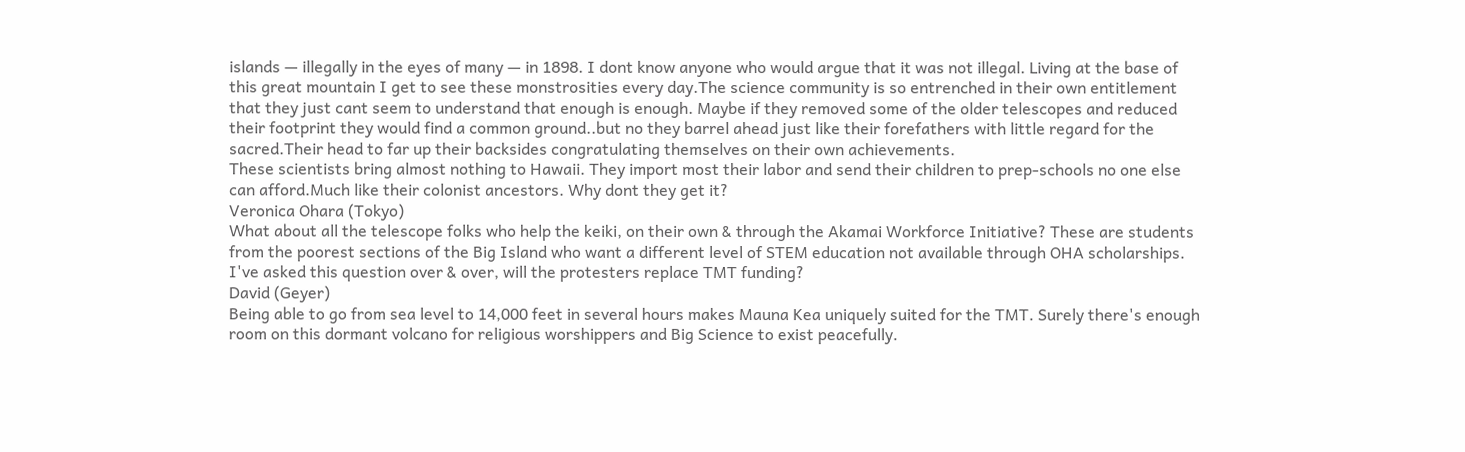islands — illegally in the eyes of many — in 1898. I dont know anyone who would argue that it was not illegal. Living at the base of this great mountain I get to see these monstrosities every day.The science community is so entrenched in their own entitlement that they just cant seem to understand that enough is enough. Maybe if they removed some of the older telescopes and reduced their footprint they would find a common ground..but no they barrel ahead just like their forefathers with little regard for the sacred.Their head to far up their backsides congratulating themselves on their own achievements.
These scientists bring almost nothing to Hawaii. They import most their labor and send their children to prep-schools no one else can afford.Much like their colonist ancestors. Why dont they get it?
Veronica Ohara (Tokyo)
What about all the telescope folks who help the keiki, on their own & through the Akamai Workforce Initiative? These are students from the poorest sections of the Big Island who want a different level of STEM education not available through OHA scholarships. I've asked this question over & over, will the protesters replace TMT funding?
David (Geyer)
Being able to go from sea level to 14,000 feet in several hours makes Mauna Kea uniquely suited for the TMT. Surely there's enough room on this dormant volcano for religious worshippers and Big Science to exist peacefully.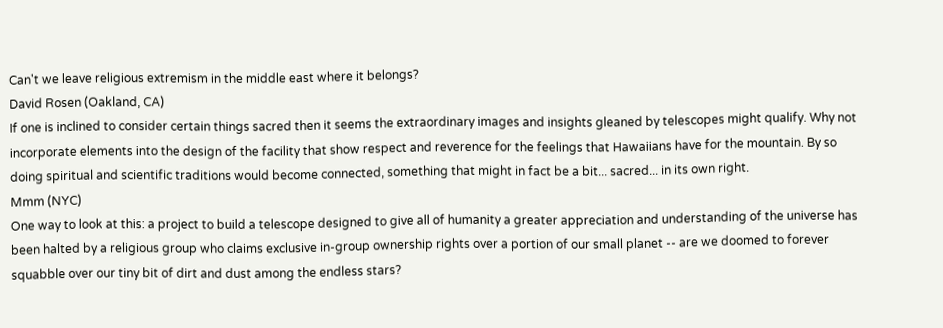Can't we leave religious extremism in the middle east where it belongs?
David Rosen (Oakland, CA)
If one is inclined to consider certain things sacred then it seems the extraordinary images and insights gleaned by telescopes might qualify. Why not incorporate elements into the design of the facility that show respect and reverence for the feelings that Hawaiians have for the mountain. By so doing spiritual and scientific traditions would become connected, something that might in fact be a bit... sacred... in its own right.
Mmm (NYC)
One way to look at this: a project to build a telescope designed to give all of humanity a greater appreciation and understanding of the universe has been halted by a religious group who claims exclusive in-group ownership rights over a portion of our small planet -- are we doomed to forever squabble over our tiny bit of dirt and dust among the endless stars?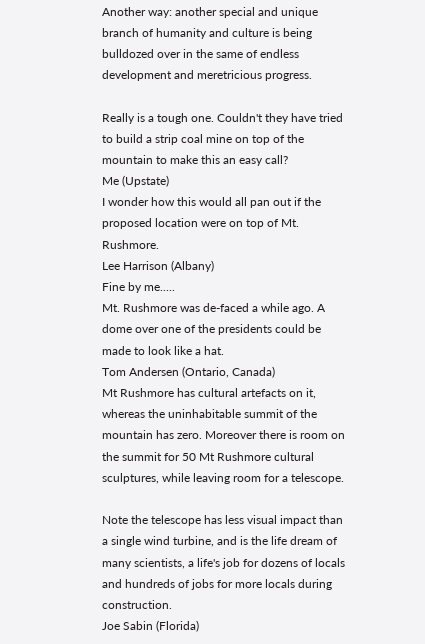Another way: another special and unique branch of humanity and culture is being bulldozed over in the same of endless development and meretricious progress.

Really is a tough one. Couldn't they have tried to build a strip coal mine on top of the mountain to make this an easy call?
Me (Upstate)
I wonder how this would all pan out if the proposed location were on top of Mt. Rushmore.
Lee Harrison (Albany)
Fine by me.....
Mt. Rushmore was de-faced a while ago. A dome over one of the presidents could be made to look like a hat.
Tom Andersen (Ontario, Canada)
Mt Rushmore has cultural artefacts on it, whereas the uninhabitable summit of the mountain has zero. Moreover there is room on the summit for 50 Mt Rushmore cultural sculptures, while leaving room for a telescope.

Note the telescope has less visual impact than a single wind turbine, and is the life dream of many scientists, a life's job for dozens of locals and hundreds of jobs for more locals during construction.
Joe Sabin (Florida)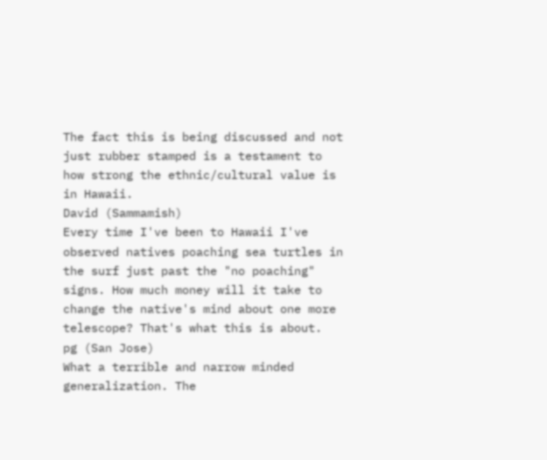The fact this is being discussed and not just rubber stamped is a testament to how strong the ethnic/cultural value is in Hawaii.
David (Sammamish)
Every time I've been to Hawaii I've observed natives poaching sea turtles in the surf just past the "no poaching" signs. How much money will it take to change the native's mind about one more telescope? That's what this is about.
pg (San Jose)
What a terrible and narrow minded generalization. The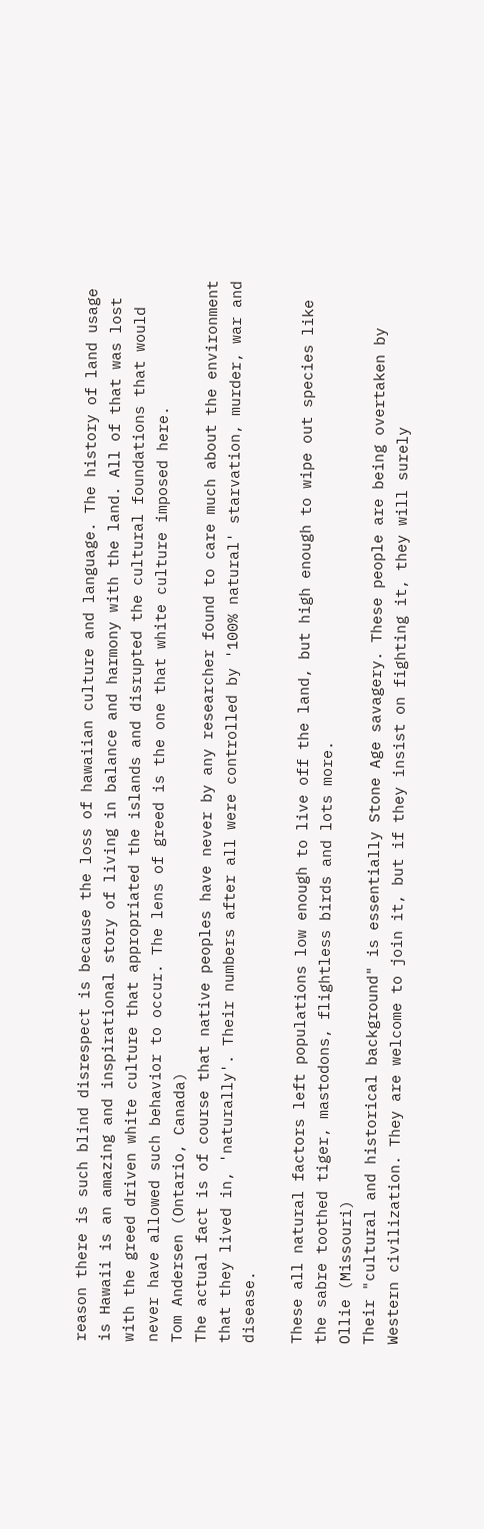reason there is such blind disrespect is because the loss of hawaiian culture and language. The history of land usage is Hawaii is an amazing and inspirational story of living in balance and harmony with the land. All of that was lost with the greed driven white culture that appropriated the islands and disrupted the cultural foundations that would never have allowed such behavior to occur. The lens of greed is the one that white culture imposed here.
Tom Andersen (Ontario, Canada)
The actual fact is of course that native peoples have never by any researcher found to care much about the environment that they lived in, 'naturally'. Their numbers after all were controlled by '100% natural' starvation, murder, war and disease.

These all natural factors left populations low enough to live off the land, but high enough to wipe out species like the sabre toothed tiger, mastodons, flightless birds and lots more.
Ollie (Missouri)
Their "cultural and historical background" is essentially Stone Age savagery. These people are being overtaken by Western civilization. They are welcome to join it, but if they insist on fighting it, they will surely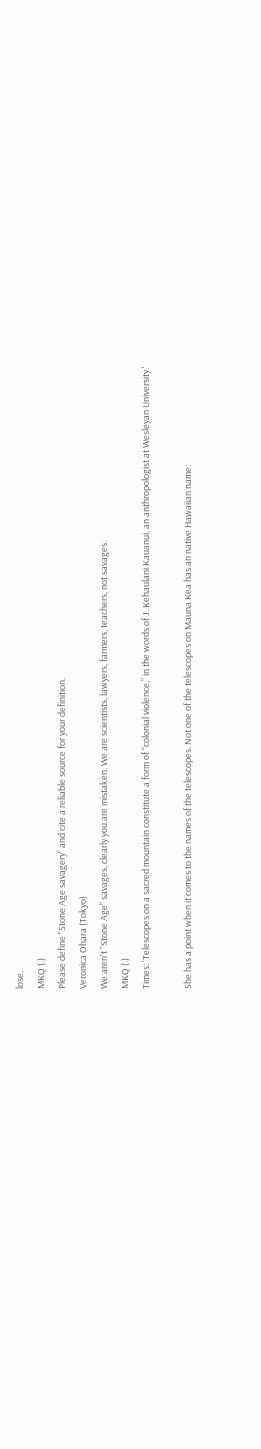lose.
MKQ (.)
Please define "Stone Age savagery" and cite a reliable source for your definition.
Veronica Ohara (Tokyo)
We aren't "Stone Age" savages, clearly you are mistaken. We are scientists, lawyers, farmers, teachers, not savages.
MKQ (.)
Times: 'Telescopes on a sacred mountain constitute a form of “colonial violence,” in the words of J. Kehaulani Kauanui, an anthropologist at Wesleyan University.'

She has a point when it comes to the names of the telescopes. Not one of the telescopes on Mauna Kea has an native Hawaiian name: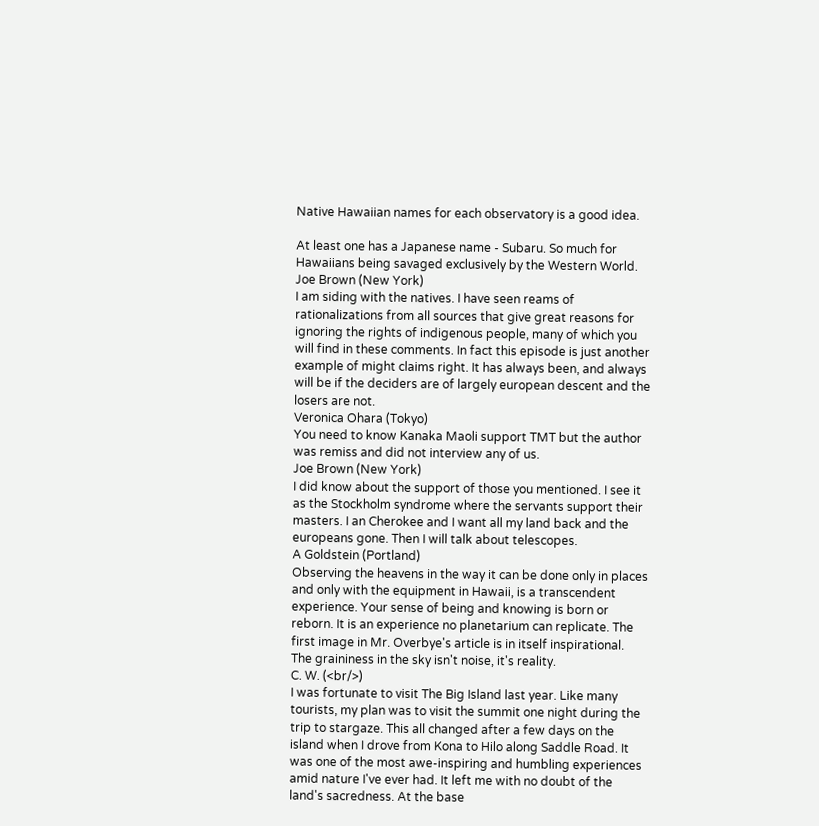Native Hawaiian names for each observatory is a good idea.

At least one has a Japanese name - Subaru. So much for Hawaiians being savaged exclusively by the Western World.
Joe Brown (New York)
I am siding with the natives. I have seen reams of rationalizations from all sources that give great reasons for ignoring the rights of indigenous people, many of which you will find in these comments. In fact this episode is just another example of might claims right. It has always been, and always will be if the deciders are of largely european descent and the losers are not.
Veronica Ohara (Tokyo)
You need to know Kanaka Maoli support TMT but the author was remiss and did not interview any of us.
Joe Brown (New York)
I did know about the support of those you mentioned. I see it as the Stockholm syndrome where the servants support their masters. I an Cherokee and I want all my land back and the europeans gone. Then I will talk about telescopes.
A Goldstein (Portland)
Observing the heavens in the way it can be done only in places and only with the equipment in Hawaii, is a transcendent experience. Your sense of being and knowing is born or reborn. It is an experience no planetarium can replicate. The first image in Mr. Overbye's article is in itself inspirational. The graininess in the sky isn't noise, it's reality.
C. W. (<br/>)
I was fortunate to visit The Big Island last year. Like many tourists, my plan was to visit the summit one night during the trip to stargaze. This all changed after a few days on the island when I drove from Kona to Hilo along Saddle Road. It was one of the most awe-inspiring and humbling experiences amid nature I've ever had. It left me with no doubt of the land's sacredness. At the base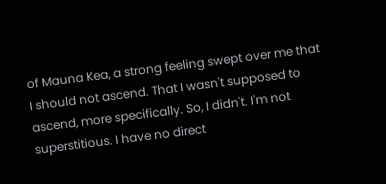of Mauna Kea, a strong feeling swept over me that I should not ascend. That I wasn't supposed to ascend, more specifically. So, I didn't. I'm not superstitious. I have no direct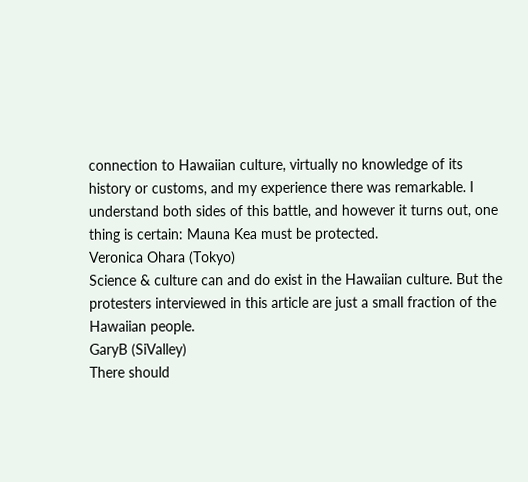connection to Hawaiian culture, virtually no knowledge of its history or customs, and my experience there was remarkable. I understand both sides of this battle, and however it turns out, one thing is certain: Mauna Kea must be protected.
Veronica Ohara (Tokyo)
Science & culture can and do exist in the Hawaiian culture. But the protesters interviewed in this article are just a small fraction of the Hawaiian people.
GaryB (SiValley)
There should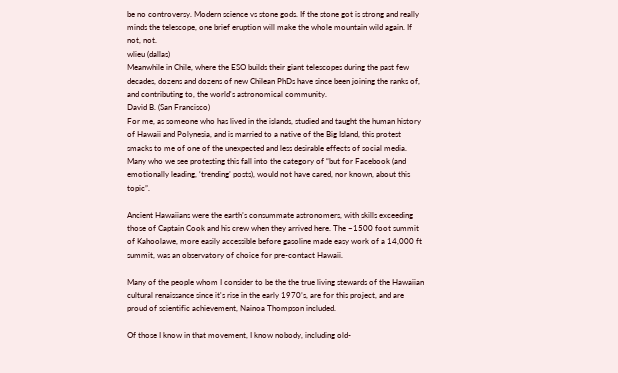be no controversy. Modern science vs stone gods. If the stone got is strong and really minds the telescope, one brief eruption will make the whole mountain wild again. If not, not.
wlieu (dallas)
Meanwhile in Chile, where the ESO builds their giant telescopes during the past few decades, dozens and dozens of new Chilean PhDs have since been joining the ranks of, and contributing to, the world's astronomical community.
David B. (San Francisco)
For me, as someone who has lived in the islands, studied and taught the human history of Hawaii and Polynesia, and is married to a native of the Big Island, this protest smacks to me of one of the unexpected and less desirable effects of social media. Many who we see protesting this fall into the category of “but for Facebook (and emotionally leading, ‘trending’ posts), would not have cared, nor known, about this topic”.

Ancient Hawaiians were the earth’s consummate astronomers, with skills exceeding those of Captain Cook and his crew when they arrived here. The ~1500 foot summit of Kahoolawe, more easily accessible before gasoline made easy work of a 14,000 ft summit, was an observatory of choice for pre-contact Hawaii.

Many of the people whom I consider to be the the true living stewards of the Hawaiian cultural renaissance since it's rise in the early 1970’s, are for this project, and are proud of scientific achievement, Nainoa Thompson included.

Of those I know in that movement, I know nobody, including old-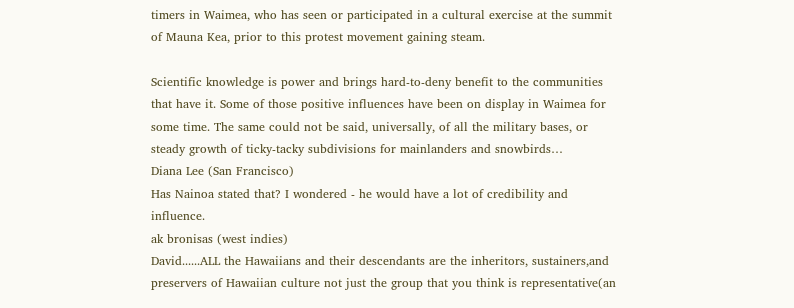timers in Waimea, who has seen or participated in a cultural exercise at the summit of Mauna Kea, prior to this protest movement gaining steam.

Scientific knowledge is power and brings hard-to-deny benefit to the communities that have it. Some of those positive influences have been on display in Waimea for some time. The same could not be said, universally, of all the military bases, or steady growth of ticky-tacky subdivisions for mainlanders and snowbirds…
Diana Lee (San Francisco)
Has Nainoa stated that? I wondered - he would have a lot of credibility and influence.
ak bronisas (west indies)
David......ALL the Hawaiians and their descendants are the inheritors, sustainers,and preservers of Hawaiian culture not just the group that you think is representative(an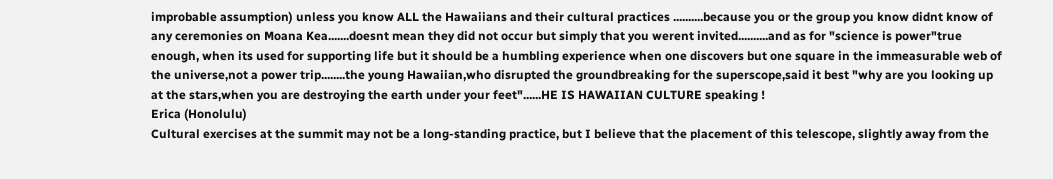improbable assumption) unless you know ALL the Hawaiians and their cultural practices ..........because you or the group you know didnt know of any ceremonies on Moana Kea.......doesnt mean they did not occur but simply that you werent invited..........and as for "science is power"true enough, when its used for supporting life but it should be a humbling experience when one discovers but one square in the immeasurable web of the universe,not a power trip........the young Hawaiian,who disrupted the groundbreaking for the superscope,said it best "why are you looking up at the stars,when you are destroying the earth under your feet"......HE IS HAWAIIAN CULTURE speaking !
Erica (Honolulu)
Cultural exercises at the summit may not be a long-standing practice, but I believe that the placement of this telescope, slightly away from the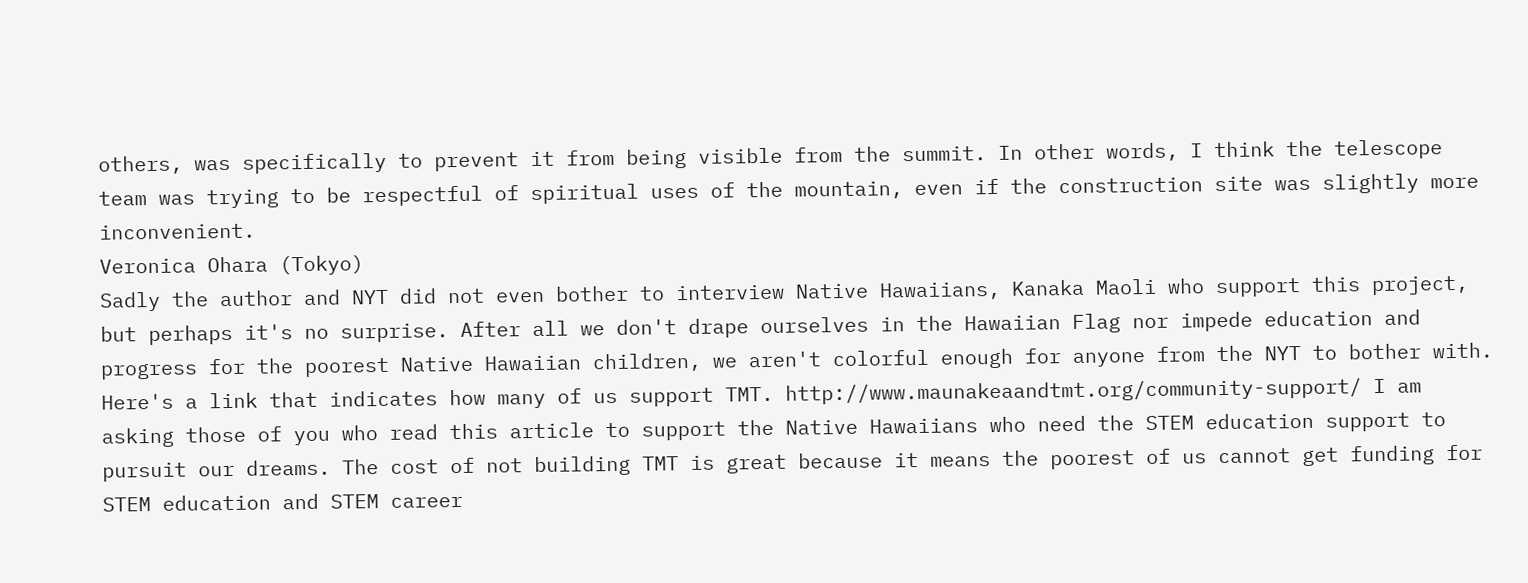others, was specifically to prevent it from being visible from the summit. In other words, I think the telescope team was trying to be respectful of spiritual uses of the mountain, even if the construction site was slightly more inconvenient.
Veronica Ohara (Tokyo)
Sadly the author and NYT did not even bother to interview Native Hawaiians, Kanaka Maoli who support this project, but perhaps it's no surprise. After all we don't drape ourselves in the Hawaiian Flag nor impede education and progress for the poorest Native Hawaiian children, we aren't colorful enough for anyone from the NYT to bother with. Here's a link that indicates how many of us support TMT. http://www.maunakeaandtmt.org/community-support/ I am asking those of you who read this article to support the Native Hawaiians who need the STEM education support to pursuit our dreams. The cost of not building TMT is great because it means the poorest of us cannot get funding for STEM education and STEM career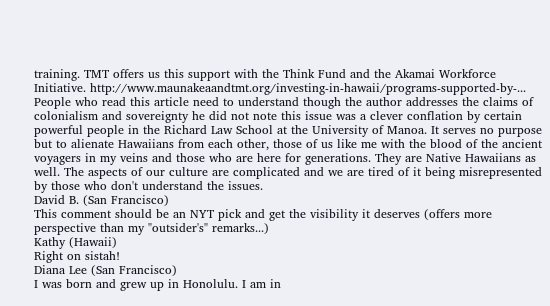training. TMT offers us this support with the Think Fund and the Akamai Workforce Initiative. http://www.maunakeaandtmt.org/investing-in-hawaii/programs-supported-by-... People who read this article need to understand though the author addresses the claims of colonialism and sovereignty he did not note this issue was a clever conflation by certain powerful people in the Richard Law School at the University of Manoa. It serves no purpose but to alienate Hawaiians from each other, those of us like me with the blood of the ancient voyagers in my veins and those who are here for generations. They are Native Hawaiians as well. The aspects of our culture are complicated and we are tired of it being misrepresented by those who don't understand the issues.
David B. (San Francisco)
This comment should be an NYT pick and get the visibility it deserves (offers more perspective than my "outsider's" remarks...)
Kathy (Hawaii)
Right on sistah!
Diana Lee (San Francisco)
I was born and grew up in Honolulu. I am in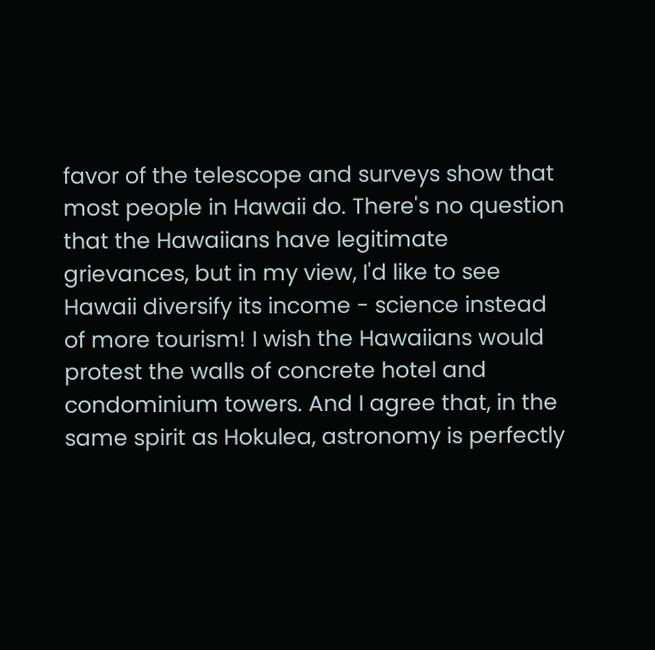favor of the telescope and surveys show that most people in Hawaii do. There's no question that the Hawaiians have legitimate grievances, but in my view, I'd like to see Hawaii diversify its income - science instead of more tourism! I wish the Hawaiians would protest the walls of concrete hotel and condominium towers. And I agree that, in the same spirit as Hokulea, astronomy is perfectly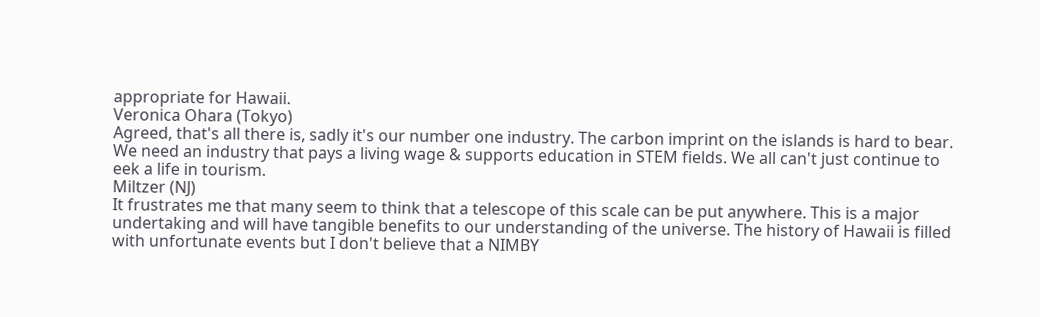appropriate for Hawaii.
Veronica Ohara (Tokyo)
Agreed, that's all there is, sadly it's our number one industry. The carbon imprint on the islands is hard to bear. We need an industry that pays a living wage & supports education in STEM fields. We all can't just continue to eek a life in tourism.
Miltzer (NJ)
It frustrates me that many seem to think that a telescope of this scale can be put anywhere. This is a major undertaking and will have tangible benefits to our understanding of the universe. The history of Hawaii is filled with unfortunate events but I don't believe that a NIMBY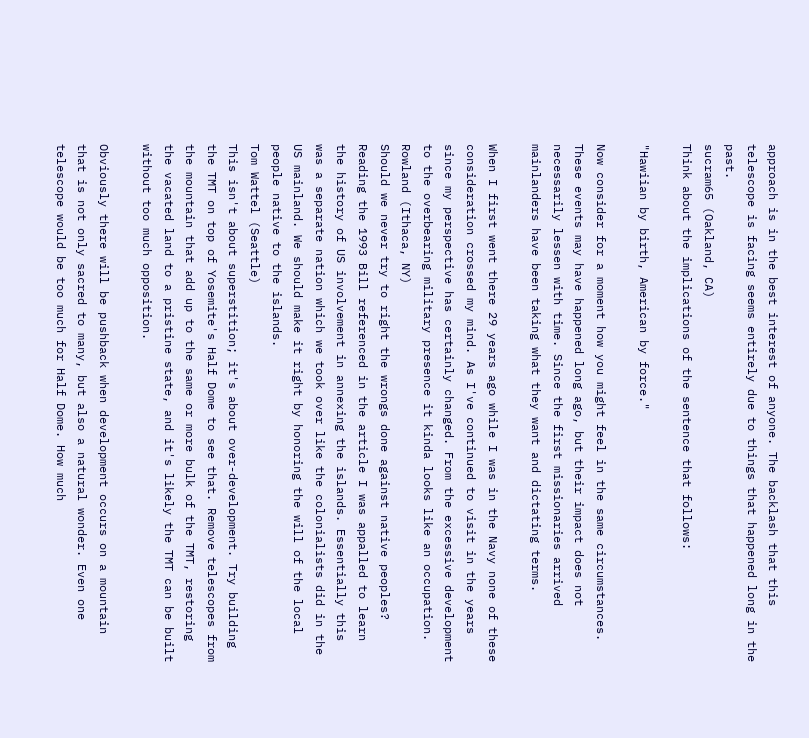approach is in the best interest of anyone. The backlash that this telescope is facing seems entirely due to things that happened long in the past.
sucram65 (Oakland, CA)
Think about the implications of the sentence that follows:

"Hawiian by birth, American by force."

Now consider for a moment how you might feel in the same circumstances. These events may have happened long ago, but their impact does not necessarily lessen with time. Since the first missionaries arrived mainlanders have been taking what they want and dictating terms.

When I first went there 29 years ago while I was in the Navy none of these consideration crossed my mind. As I've continued to visit in the years since my perspective has certainly changed. From the excessive development to the overbearing military presence it kinda looks like an occupation.
Rowland (Ithaca, NY)
Should we never try to right the wrongs done against native peoples? Reading the 1993 Bill referenced in the article I was appalled to learn the history of US involvement in annexing the islands. Essentially this was a separate nation which we took over like the colonialists did in the US mainland. We should make it right by honoring the will of the local people native to the islands.
Tom Wattel (Seattle)
This isn't about superstition; it's about over-development. Try building the TMT on top of Yosemite's Half Dome to see that. Remove telescopes from the mountain that add up to the same or more bulk of the TMT, restoring the vacated land to a pristine state, and it's likely the TMT can be built without too much opposition.

Obviously there will be pushback when development occurs on a mountain that is not only sacred to many, but also a natural wonder. Even one telescope would be too much for Half Dome. How much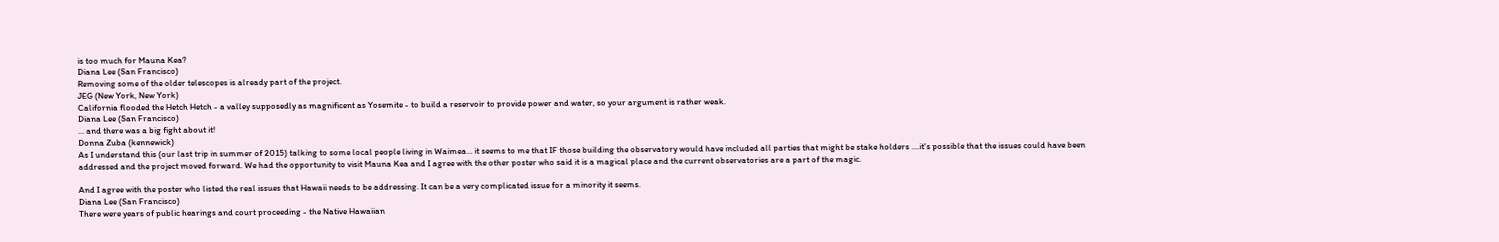is too much for Mauna Kea?
Diana Lee (San Francisco)
Removing some of the older telescopes is already part of the project.
JEG (New York, New York)
California flooded the Hetch Hetch - a valley supposedly as magnificent as Yosemite - to build a reservoir to provide power and water, so your argument is rather weak.
Diana Lee (San Francisco)
... and there was a big fight about it!
Donna Zuba (kennewick)
As I understand this (our last trip in summer of 2015) talking to some local people living in Waimea... it seems to me that IF those building the observatory would have included all parties that might be stake holders ....it's possible that the issues could have been addressed and the project moved forward. We had the opportunity to visit Mauna Kea and I agree with the other poster who said it is a magical place and the current observatories are a part of the magic.

And I agree with the poster who listed the real issues that Hawaii needs to be addressing. It can be a very complicated issue for a minority it seems.
Diana Lee (San Francisco)
There were years of public hearings and court proceeding - the Native Hawaiian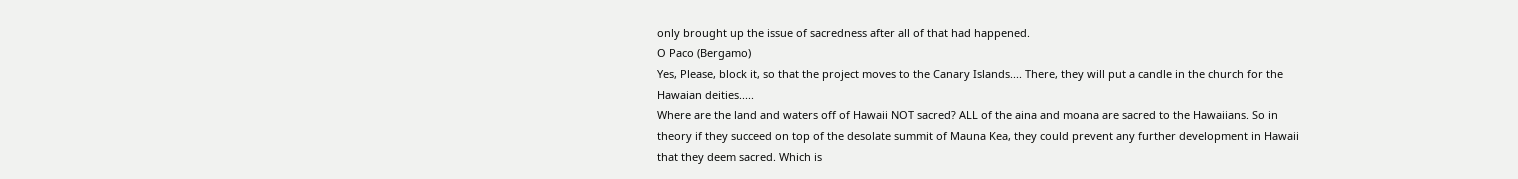only brought up the issue of sacredness after all of that had happened.
O Paco (Bergamo)
Yes, Please, block it, so that the project moves to the Canary Islands.... There, they will put a candle in the church for the Hawaian deities.....
Where are the land and waters off of Hawaii NOT sacred? ALL of the aina and moana are sacred to the Hawaiians. So in theory if they succeed on top of the desolate summit of Mauna Kea, they could prevent any further development in Hawaii that they deem sacred. Which is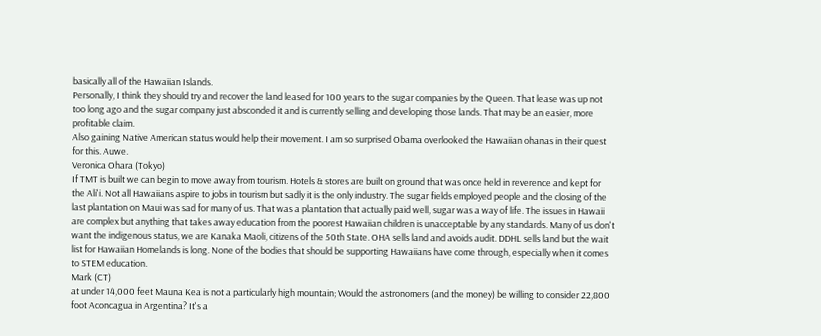basically all of the Hawaiian Islands.
Personally, I think they should try and recover the land leased for 100 years to the sugar companies by the Queen. That lease was up not too long ago and the sugar company just absconded it and is currently selling and developing those lands. That may be an easier, more profitable claim.
Also gaining Native American status would help their movement. I am so surprised Obama overlooked the Hawaiian ohanas in their quest for this. Auwe.
Veronica Ohara (Tokyo)
If TMT is built we can begin to move away from tourism. Hotels & stores are built on ground that was once held in reverence and kept for the Ali'i. Not all Hawaiians aspire to jobs in tourism but sadly it is the only industry. The sugar fields employed people and the closing of the last plantation on Maui was sad for many of us. That was a plantation that actually paid well, sugar was a way of life. The issues in Hawaii are complex but anything that takes away education from the poorest Hawaiian children is unacceptable by any standards. Many of us don't want the indigenous status, we are Kanaka Maoli, citizens of the 50th State. OHA sells land and avoids audit. DDHL sells land but the wait list for Hawaiian Homelands is long. None of the bodies that should be supporting Hawaiians have come through, especially when it comes to STEM education.
Mark (CT)
at under 14,000 feet Mauna Kea is not a particularly high mountain; Would the astronomers (and the money) be willing to consider 22,800 foot Aconcagua in Argentina? It's a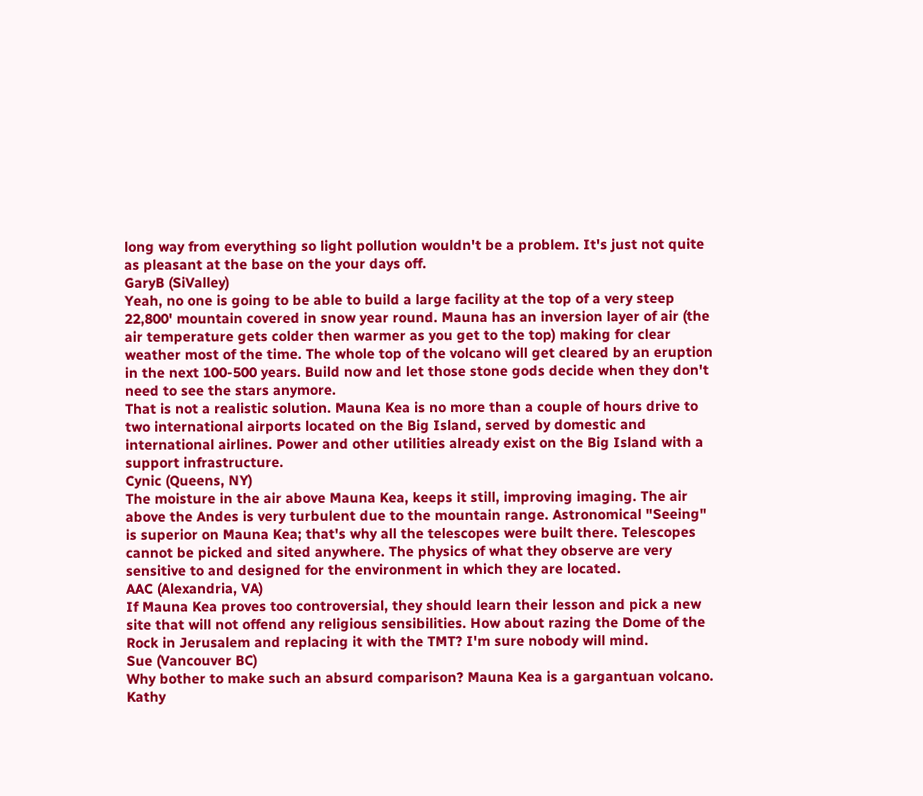long way from everything so light pollution wouldn't be a problem. It's just not quite as pleasant at the base on the your days off.
GaryB (SiValley)
Yeah, no one is going to be able to build a large facility at the top of a very steep 22,800' mountain covered in snow year round. Mauna has an inversion layer of air (the air temperature gets colder then warmer as you get to the top) making for clear weather most of the time. The whole top of the volcano will get cleared by an eruption in the next 100-500 years. Build now and let those stone gods decide when they don't need to see the stars anymore.
That is not a realistic solution. Mauna Kea is no more than a couple of hours drive to two international airports located on the Big Island, served by domestic and international airlines. Power and other utilities already exist on the Big Island with a support infrastructure.
Cynic (Queens, NY)
The moisture in the air above Mauna Kea, keeps it still, improving imaging. The air above the Andes is very turbulent due to the mountain range. Astronomical "Seeing" is superior on Mauna Kea; that's why all the telescopes were built there. Telescopes cannot be picked and sited anywhere. The physics of what they observe are very sensitive to and designed for the environment in which they are located.
AAC (Alexandria, VA)
If Mauna Kea proves too controversial, they should learn their lesson and pick a new site that will not offend any religious sensibilities. How about razing the Dome of the Rock in Jerusalem and replacing it with the TMT? I'm sure nobody will mind.
Sue (Vancouver BC)
Why bother to make such an absurd comparison? Mauna Kea is a gargantuan volcano.
Kathy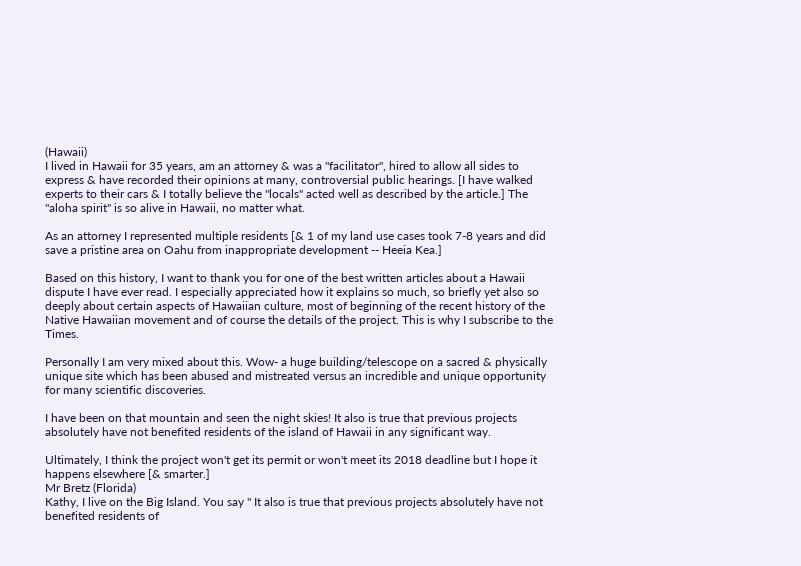(Hawaii)
I lived in Hawaii for 35 years, am an attorney & was a "facilitator", hired to allow all sides to express & have recorded their opinions at many, controversial public hearings. [I have walked experts to their cars & I totally believe the "locals" acted well as described by the article.] The "aloha spirit" is so alive in Hawaii, no matter what.

As an attorney I represented multiple residents [& 1 of my land use cases took 7-8 years and did save a pristine area on Oahu from inappropriate development -- Heeia Kea.]

Based on this history, I want to thank you for one of the best written articles about a Hawaii dispute I have ever read. I especially appreciated how it explains so much, so briefly yet also so deeply about certain aspects of Hawaiian culture, most of beginning of the recent history of the Native Hawaiian movement and of course the details of the project. This is why I subscribe to the Times.

Personally I am very mixed about this. Wow- a huge building/telescope on a sacred & physically unique site which has been abused and mistreated versus an incredible and unique opportunity for many scientific discoveries.

I have been on that mountain and seen the night skies! It also is true that previous projects absolutely have not benefited residents of the island of Hawaii in any significant way.

Ultimately, I think the project won't get its permit or won't meet its 2018 deadline but I hope it happens elsewhere [& smarter.]
Mr Bretz (Florida)
Kathy, I live on the Big Island. You say " It also is true that previous projects absolutely have not benefited residents of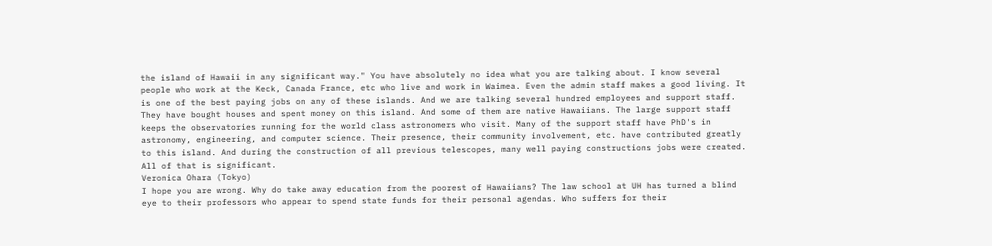the island of Hawaii in any significant way." You have absolutely no idea what you are talking about. I know several people who work at the Keck, Canada France, etc who live and work in Waimea. Even the admin staff makes a good living. It is one of the best paying jobs on any of these islands. And we are talking several hundred employees and support staff. They have bought houses and spent money on this island. And some of them are native Hawaiians. The large support staff keeps the observatories running for the world class astronomers who visit. Many of the support staff have PhD's in astronomy, engineering, and computer science. Their presence, their community involvement, etc. have contributed greatly to this island. And during the construction of all previous telescopes, many well paying constructions jobs were created. All of that is significant.
Veronica Ohara (Tokyo)
I hope you are wrong. Why do take away education from the poorest of Hawaiians? The law school at UH has turned a blind eye to their professors who appear to spend state funds for their personal agendas. Who suffers for their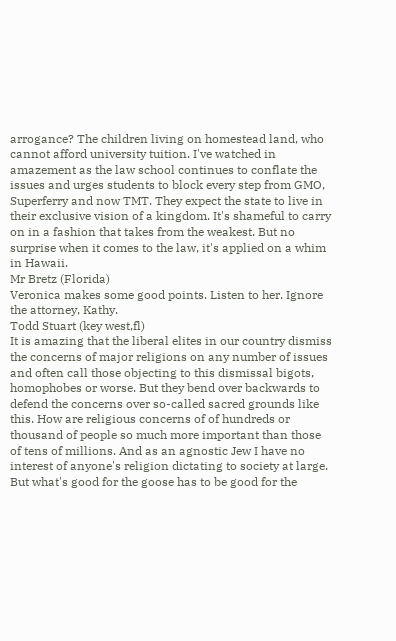arrogance? The children living on homestead land, who cannot afford university tuition. I've watched in amazement as the law school continues to conflate the issues and urges students to block every step from GMO, Superferry and now TMT. They expect the state to live in their exclusive vision of a kingdom. It's shameful to carry on in a fashion that takes from the weakest. But no surprise when it comes to the law, it's applied on a whim in Hawaii.
Mr Bretz (Florida)
Veronica makes some good points. Listen to her. Ignore the attorney, Kathy.
Todd Stuart (key west,fl)
It is amazing that the liberal elites in our country dismiss the concerns of major religions on any number of issues and often call those objecting to this dismissal bigots, homophobes or worse. But they bend over backwards to defend the concerns over so-called sacred grounds like this. How are religious concerns of of hundreds or thousand of people so much more important than those of tens of millions. And as an agnostic Jew I have no interest of anyone's religion dictating to society at large. But what's good for the goose has to be good for the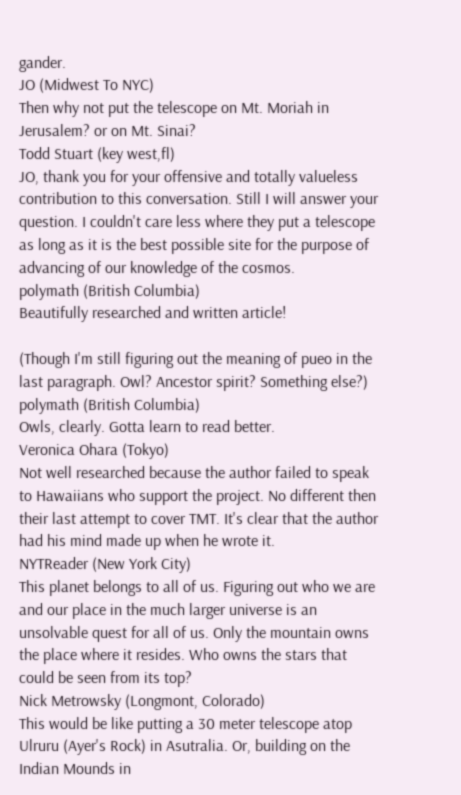gander.
JO (Midwest To NYC)
Then why not put the telescope on Mt. Moriah in Jerusalem? or on Mt. Sinai?
Todd Stuart (key west,fl)
JO, thank you for your offensive and totally valueless contribution to this conversation. Still I will answer your question. I couldn't care less where they put a telescope as long as it is the best possible site for the purpose of advancing of our knowledge of the cosmos.
polymath (British Columbia)
Beautifully researched and written article!

(Though I'm still figuring out the meaning of pueo in the last paragraph. Owl? Ancestor spirit? Something else?)
polymath (British Columbia)
Owls, clearly. Gotta learn to read better.
Veronica Ohara (Tokyo)
Not well researched because the author failed to speak to Hawaiians who support the project. No different then their last attempt to cover TMT. It's clear that the author had his mind made up when he wrote it.
NYTReader (New York City)
This planet belongs to all of us. Figuring out who we are and our place in the much larger universe is an unsolvable quest for all of us. Only the mountain owns the place where it resides. Who owns the stars that could be seen from its top?
Nick Metrowsky (Longmont, Colorado)
This would be like putting a 30 meter telescope atop Ulruru (Ayer's Rock) in Asutralia. Or, building on the Indian Mounds in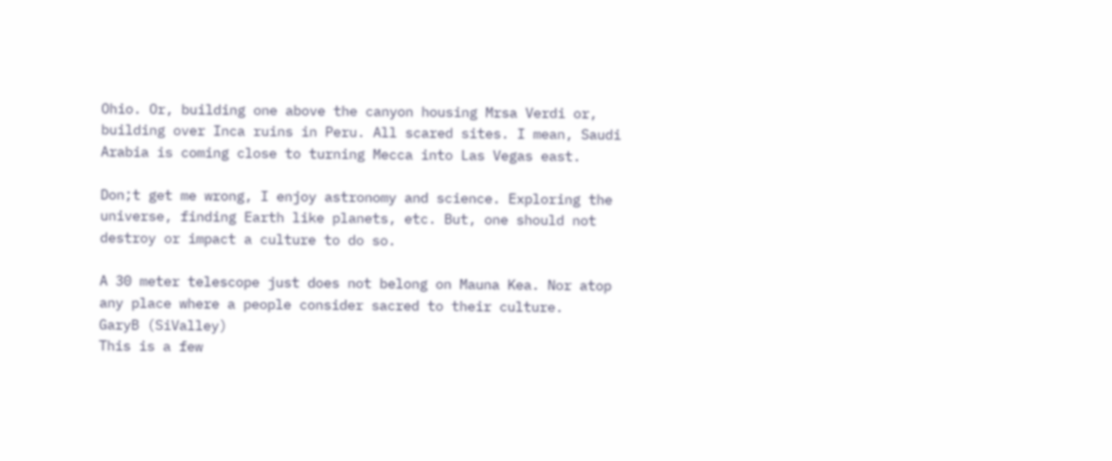Ohio. Or, building one above the canyon housing Mrsa Verdi or, building over Inca ruins in Peru. All scared sites. I mean, Saudi Arabia is coming close to turning Mecca into Las Vegas east.

Don;t get me wrong, I enjoy astronomy and science. Exploring the universe, finding Earth like planets, etc. But, one should not destroy or impact a culture to do so.

A 30 meter telescope just does not belong on Mauna Kea. Nor atop any place where a people consider sacred to their culture.
GaryB (SiValley)
This is a few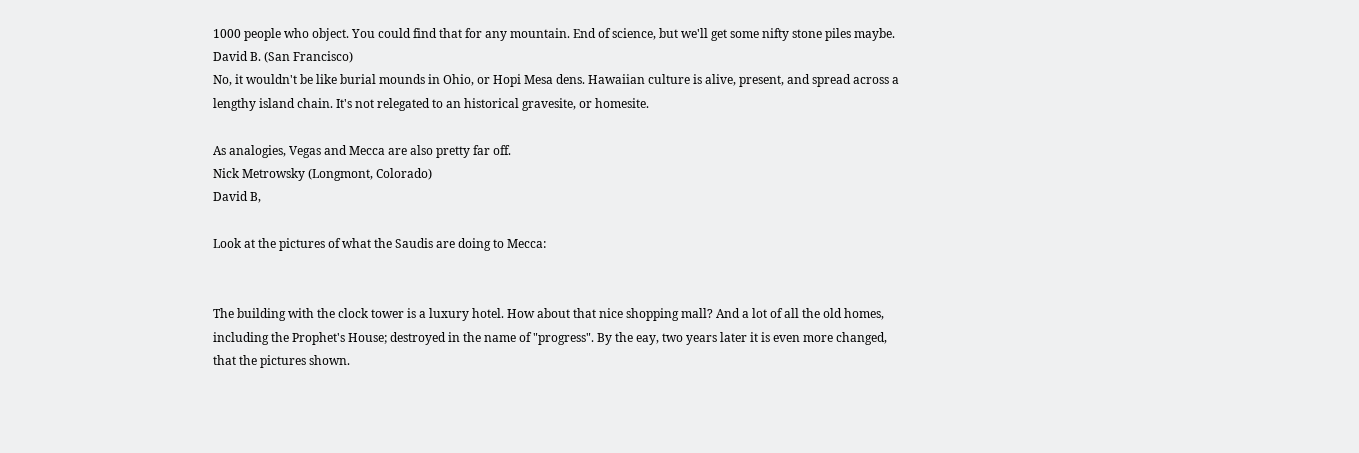1000 people who object. You could find that for any mountain. End of science, but we'll get some nifty stone piles maybe.
David B. (San Francisco)
No, it wouldn't be like burial mounds in Ohio, or Hopi Mesa dens. Hawaiian culture is alive, present, and spread across a lengthy island chain. It's not relegated to an historical gravesite, or homesite.

As analogies, Vegas and Mecca are also pretty far off.
Nick Metrowsky (Longmont, Colorado)
David B,

Look at the pictures of what the Saudis are doing to Mecca:


The building with the clock tower is a luxury hotel. How about that nice shopping mall? And a lot of all the old homes, including the Prophet's House; destroyed in the name of "progress". By the eay, two years later it is even more changed, that the pictures shown.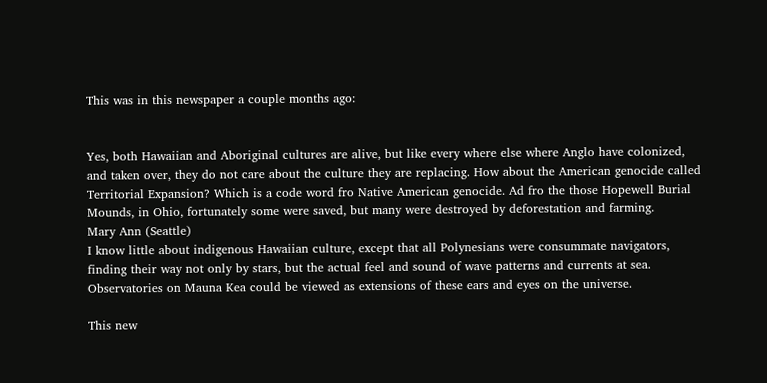This was in this newspaper a couple months ago:


Yes, both Hawaiian and Aboriginal cultures are alive, but like every where else where Anglo have colonized, and taken over, they do not care about the culture they are replacing. How about the American genocide called Territorial Expansion? Which is a code word fro Native American genocide. Ad fro the those Hopewell Burial Mounds, in Ohio, fortunately some were saved, but many were destroyed by deforestation and farming.
Mary Ann (Seattle)
I know little about indigenous Hawaiian culture, except that all Polynesians were consummate navigators, finding their way not only by stars, but the actual feel and sound of wave patterns and currents at sea. Observatories on Mauna Kea could be viewed as extensions of these ears and eyes on the universe.

This new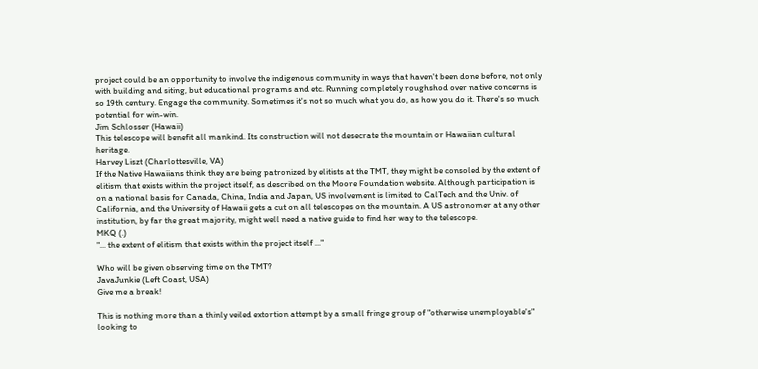project could be an opportunity to involve the indigenous community in ways that haven't been done before, not only with building and siting, but educational programs and etc. Running completely roughshod over native concerns is so 19th century. Engage the community. Sometimes it's not so much what you do, as how you do it. There's so much potential for win-win.
Jim Schlosser (Hawaii)
This telescope will benefit all mankind. Its construction will not desecrate the mountain or Hawaiian cultural heritage.
Harvey Liszt (Charlottesville, VA)
If the Native Hawaiians think they are being patronized by elitists at the TMT, they might be consoled by the extent of elitism that exists within the project itself, as described on the Moore Foundation website. Although participation is on a national basis for Canada, China, India and Japan, US involvement is limited to CalTech and the Univ. of California, and the University of Hawaii gets a cut on all telescopes on the mountain. A US astronomer at any other institution, by far the great majority, might well need a native guide to find her way to the telescope.
MKQ (.)
"... the extent of elitism that exists within the project itself ..."

Who will be given observing time on the TMT?
JavaJunkie (Left Coast, USA)
Give me a break!

This is nothing more than a thinly veiled extortion attempt by a small fringe group of "otherwise unemployable's" looking to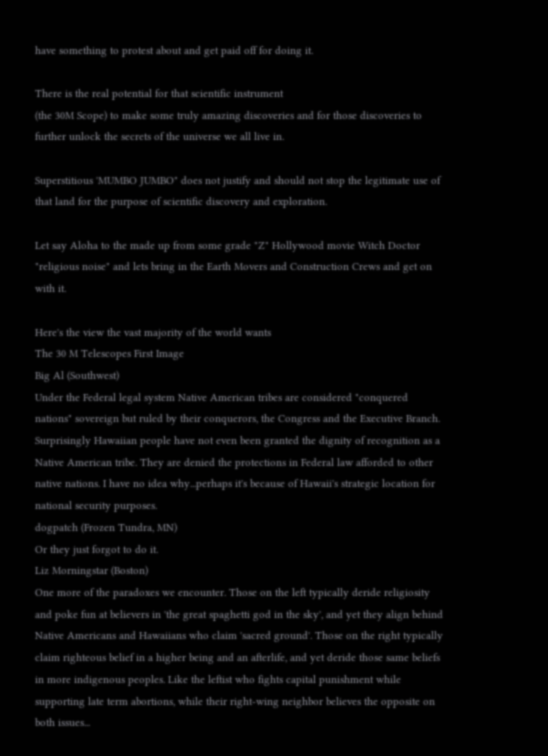have something to protest about and get paid off for doing it.

There is the real potential for that scientific instrument
(the 30M Scope) to make some truly amazing discoveries and for those discoveries to further unlock the secrets of the universe we all live in.

Superstitious 'MUMBO JUMBO" does not justify and should not stop the legitimate use of that land for the purpose of scientific discovery and exploration.

Let say Aloha to the made up from some grade "Z" Hollywood movie Witch Doctor "religious noise" and lets bring in the Earth Movers and Construction Crews and get on with it.

Here's the view the vast majority of the world wants
The 30 M Telescopes First Image
Big Al (Southwest)
Under the Federal legal system Native American tribes are considered "conquered nations" sovereign but ruled by their conquerors, the Congress and the Executive Branch. Surprisingly Hawaiian people have not even been granted the dignity of recognition as a Native American tribe. They are denied the protections in Federal law afforded to other native nations. I have no idea why...perhaps it's because of Hawaii's strategic location for national security purposes.
dogpatch (Frozen Tundra, MN)
Or they just forgot to do it.
Liz Morningstar (Boston)
One more of the paradoxes we encounter. Those on the left typically deride religiosity and poke fun at believers in 'the great spaghetti god in the sky', and yet they align behind Native Americans and Hawaiians who claim 'sacred ground'. Those on the right typically claim righteous belief in a higher being and an afterlife, and yet deride those same beliefs in more indigenous peoples. Like the leftist who fights capital punishment while supporting late term abortions, while their right-wing neighbor believes the opposite on both issues...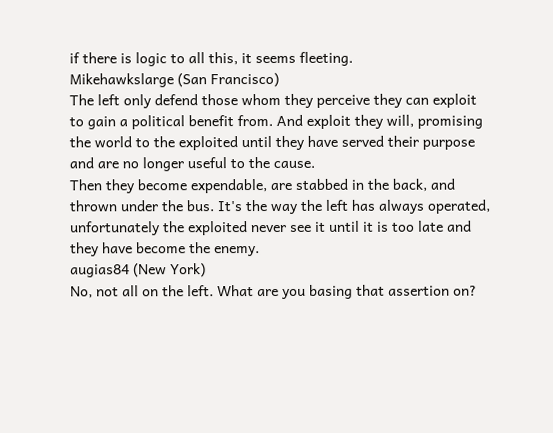if there is logic to all this, it seems fleeting.
Mikehawkslarge (San Francisco)
The left only defend those whom they perceive they can exploit to gain a political benefit from. And exploit they will, promising the world to the exploited until they have served their purpose and are no longer useful to the cause.
Then they become expendable, are stabbed in the back, and thrown under the bus. It's the way the left has always operated, unfortunately the exploited never see it until it is too late and they have become the enemy.
augias84 (New York)
No, not all on the left. What are you basing that assertion on?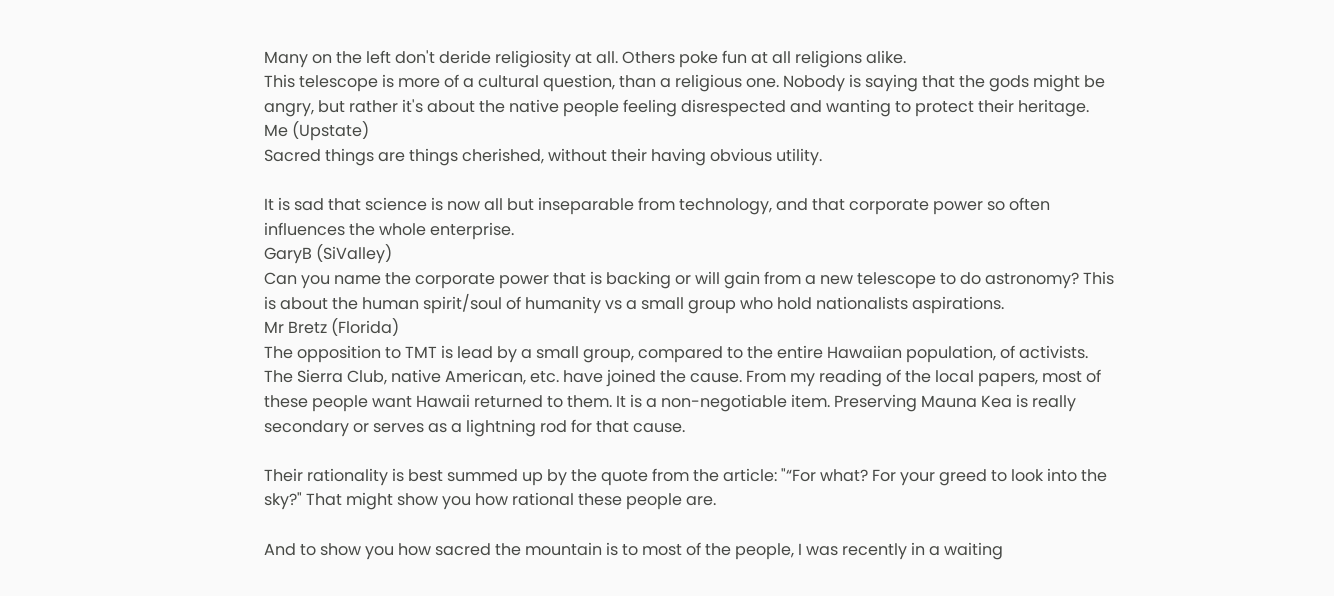Many on the left don't deride religiosity at all. Others poke fun at all religions alike.
This telescope is more of a cultural question, than a religious one. Nobody is saying that the gods might be angry, but rather it's about the native people feeling disrespected and wanting to protect their heritage.
Me (Upstate)
Sacred things are things cherished, without their having obvious utility.

It is sad that science is now all but inseparable from technology, and that corporate power so often influences the whole enterprise.
GaryB (SiValley)
Can you name the corporate power that is backing or will gain from a new telescope to do astronomy? This is about the human spirit/soul of humanity vs a small group who hold nationalists aspirations.
Mr Bretz (Florida)
The opposition to TMT is lead by a small group, compared to the entire Hawaiian population, of activists. The Sierra Club, native American, etc. have joined the cause. From my reading of the local papers, most of these people want Hawaii returned to them. It is a non-negotiable item. Preserving Mauna Kea is really secondary or serves as a lightning rod for that cause.

Their rationality is best summed up by the quote from the article: "“For what? For your greed to look into the sky?" That might show you how rational these people are.

And to show you how sacred the mountain is to most of the people, I was recently in a waiting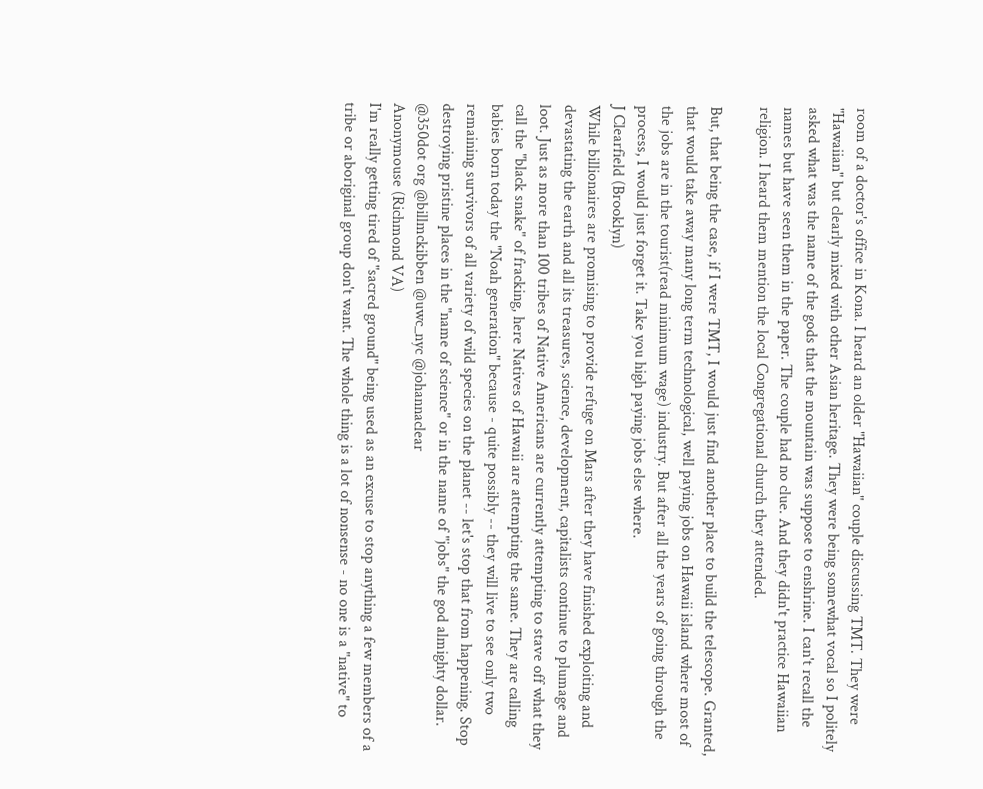room of a doctor's office in Kona. I heard an older "Hawaiian" couple discussing TMT. They were "Hawaiian" but clearly mixed with other Asian heritage. They were being somewhat vocal so I politely asked what was the name of the gods that the mountain was suppose to enshrine. I can't recall the names but have seen them in the paper. The couple had no clue. And they didn't practice Hawaiian religion. I heard them mention the local Congregational church they attended.

But, that being the case, if I were TMT, I would just find another place to build the telescope. Granted, that would take away many long term technological, well paying jobs on Hawaii island where most of the jobs are in the tourist(read minimum wage) industry. But after all the years of going through the process, I would just forget it. Take you high paying jobs else where.
J Clearfield (Brooklyn)
While billionaires are promising to provide refuge on Mars after they have finished exploiting and devastating the earth and all its treasures, science, development, capitalists continue to plumage and loot. Just as more than 100 tribes of Native Americans are currently attempting to stave off what they call the "black snake" of fracking, here Natives of Hawaii are attempting the same. They are calling babies born today the "Noah generation" because - quite possibly -- they will live to see only two remaining survivors of all variety of wild species on the planet -- let's stop that from happening. Stop destroying pristine places in the "name of science" or in the name of "jobs" the god almighty dollar. @350dot org @billmckibben @uwc_nyc @johannaclear
Anonymouse (Richmond VA)
I'm really getting tired of "sacred ground" being used as an excuse to stop anything a few members of a tribe or aboriginal group don't want. The whole thing is a lot of nonsense - no one is a "native" to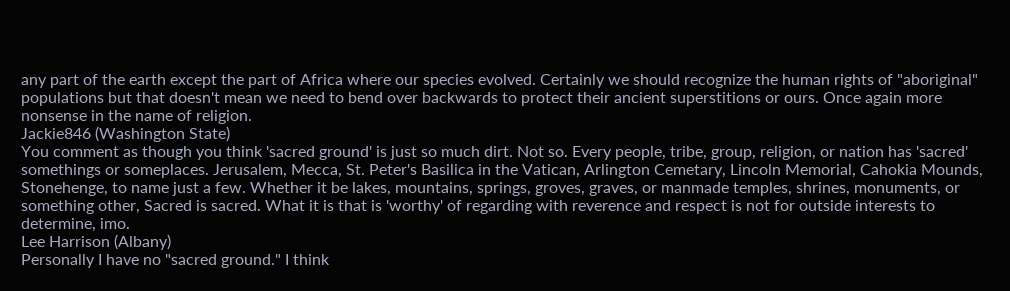any part of the earth except the part of Africa where our species evolved. Certainly we should recognize the human rights of "aboriginal" populations but that doesn't mean we need to bend over backwards to protect their ancient superstitions or ours. Once again more nonsense in the name of religion.
Jackie846 (Washington State)
You comment as though you think 'sacred ground' is just so much dirt. Not so. Every people, tribe, group, religion, or nation has 'sacred' somethings or someplaces. Jerusalem, Mecca, St. Peter's Basilica in the Vatican, Arlington Cemetary, Lincoln Memorial, Cahokia Mounds, Stonehenge, to name just a few. Whether it be lakes, mountains, springs, groves, graves, or manmade temples, shrines, monuments, or something other, Sacred is sacred. What it is that is 'worthy' of regarding with reverence and respect is not for outside interests to determine, imo.
Lee Harrison (Albany)
Personally I have no "sacred ground." I think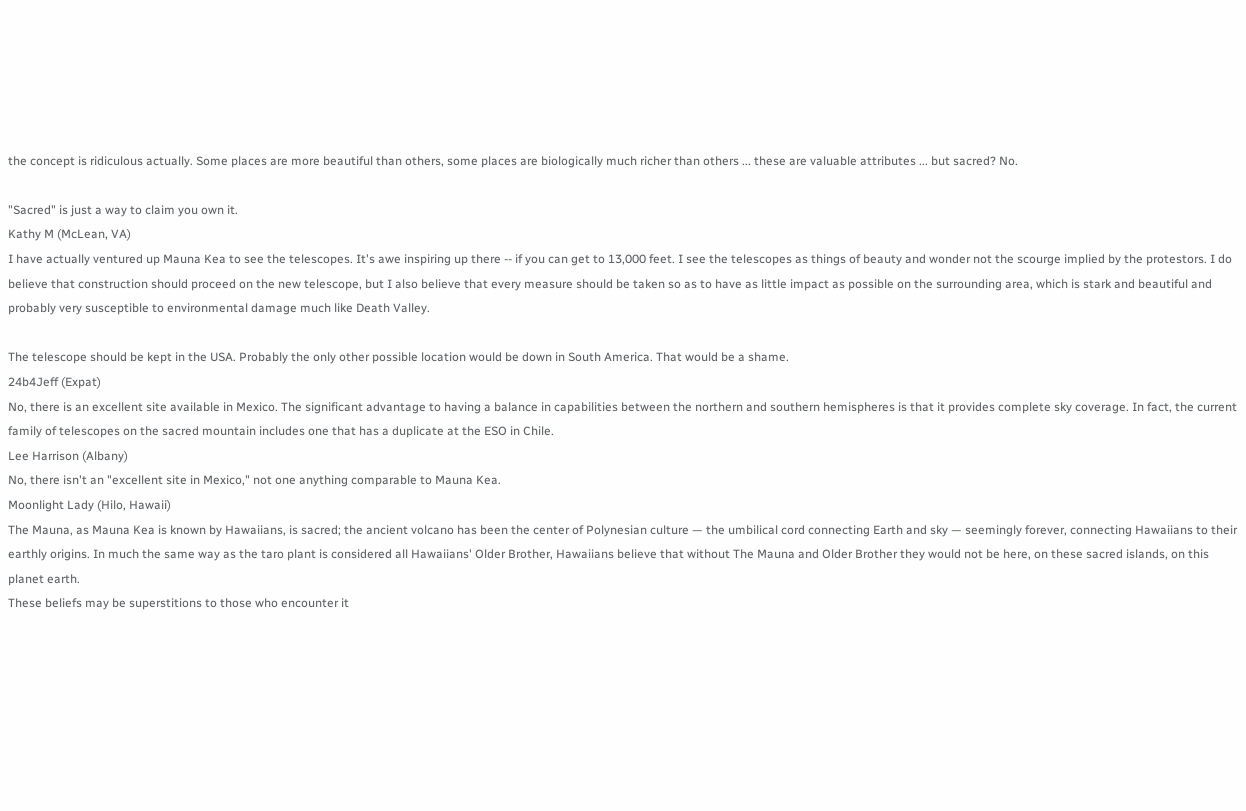the concept is ridiculous actually. Some places are more beautiful than others, some places are biologically much richer than others ... these are valuable attributes ... but sacred? No.

"Sacred" is just a way to claim you own it.
Kathy M (McLean, VA)
I have actually ventured up Mauna Kea to see the telescopes. It's awe inspiring up there -- if you can get to 13,000 feet. I see the telescopes as things of beauty and wonder not the scourge implied by the protestors. I do believe that construction should proceed on the new telescope, but I also believe that every measure should be taken so as to have as little impact as possible on the surrounding area, which is stark and beautiful and probably very susceptible to environmental damage much like Death Valley.

The telescope should be kept in the USA. Probably the only other possible location would be down in South America. That would be a shame.
24b4Jeff (Expat)
No, there is an excellent site available in Mexico. The significant advantage to having a balance in capabilities between the northern and southern hemispheres is that it provides complete sky coverage. In fact, the current family of telescopes on the sacred mountain includes one that has a duplicate at the ESO in Chile.
Lee Harrison (Albany)
No, there isn't an "excellent site in Mexico," not one anything comparable to Mauna Kea.
Moonlight Lady (Hilo, Hawaii)
The Mauna, as Mauna Kea is known by Hawaiians, is sacred; the ancient volcano has been the center of Polynesian culture — the umbilical cord connecting Earth and sky — seemingly forever, connecting Hawaiians to their earthly origins. In much the same way as the taro plant is considered all Hawaiians' Older Brother, Hawaiians believe that without The Mauna and Older Brother they would not be here, on these sacred islands, on this planet earth.
These beliefs may be superstitions to those who encounter it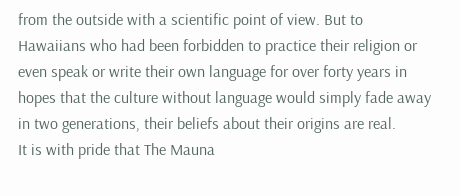from the outside with a scientific point of view. But to Hawaiians who had been forbidden to practice their religion or even speak or write their own language for over forty years in hopes that the culture without language would simply fade away in two generations, their beliefs about their origins are real.
It is with pride that The Mauna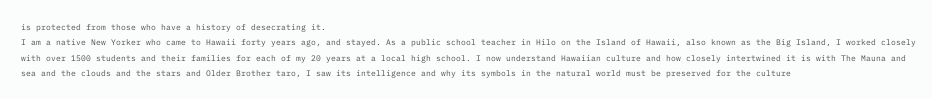is protected from those who have a history of desecrating it.
I am a native New Yorker who came to Hawaii forty years ago, and stayed. As a public school teacher in Hilo on the Island of Hawaii, also known as the Big Island, I worked closely with over 1500 students and their families for each of my 20 years at a local high school. I now understand Hawaiian culture and how closely intertwined it is with The Mauna and sea and the clouds and the stars and Older Brother taro, I saw its intelligence and why its symbols in the natural world must be preserved for the culture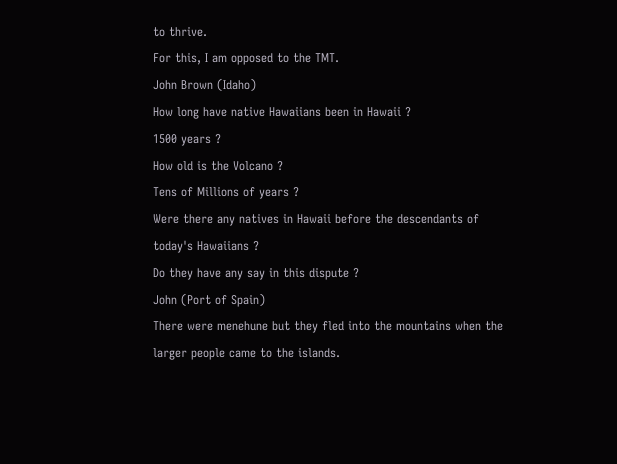to thrive.
For this, I am opposed to the TMT.
John Brown (Idaho)
How long have native Hawaiians been in Hawaii ?
1500 years ?
How old is the Volcano ?
Tens of Millions of years ?
Were there any natives in Hawaii before the descendants of today's Hawaiians ?
Do they have any say in this dispute ?
John (Port of Spain)
There were menehune but they fled into the mountains when the larger people came to the islands.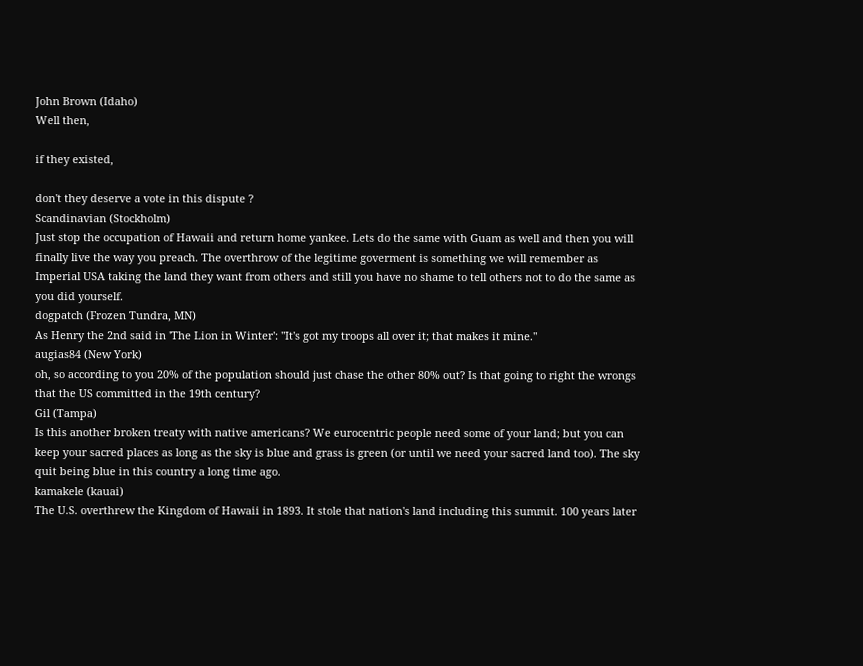John Brown (Idaho)
Well then,

if they existed,

don't they deserve a vote in this dispute ?
Scandinavian (Stockholm)
Just stop the occupation of Hawaii and return home yankee. Lets do the same with Guam as well and then you will finally live the way you preach. The overthrow of the legitime goverment is something we will remember as Imperial USA taking the land they want from others and still you have no shame to tell others not to do the same as you did yourself.
dogpatch (Frozen Tundra, MN)
As Henry the 2nd said in 'The Lion in Winter': "It's got my troops all over it; that makes it mine."
augias84 (New York)
oh, so according to you 20% of the population should just chase the other 80% out? Is that going to right the wrongs that the US committed in the 19th century?
Gil (Tampa)
Is this another broken treaty with native americans? We eurocentric people need some of your land; but you can keep your sacred places as long as the sky is blue and grass is green (or until we need your sacred land too). The sky quit being blue in this country a long time ago.
kamakele (kauai)
The U.S. overthrew the Kingdom of Hawaii in 1893. It stole that nation's land including this summit. 100 years later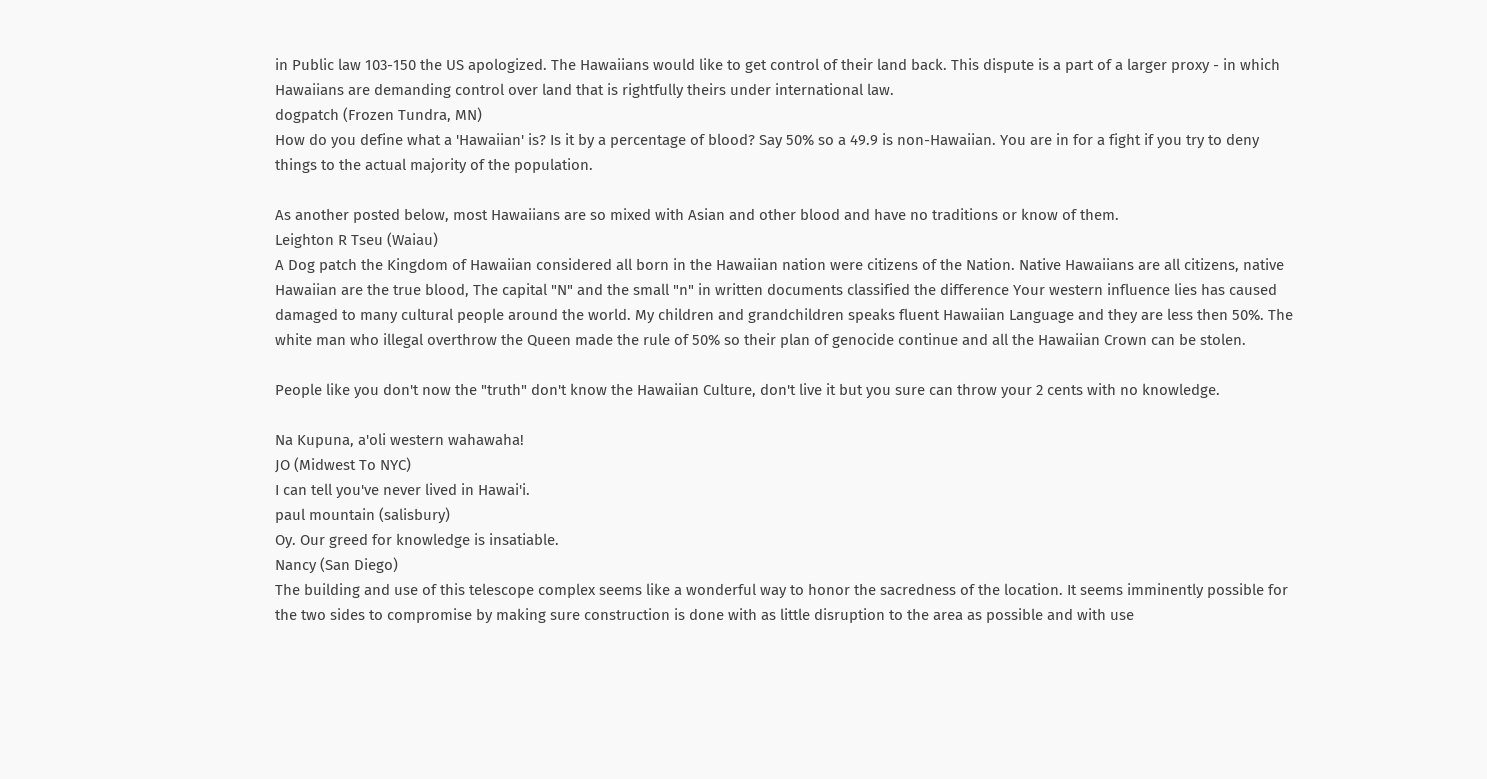in Public law 103-150 the US apologized. The Hawaiians would like to get control of their land back. This dispute is a part of a larger proxy - in which Hawaiians are demanding control over land that is rightfully theirs under international law.
dogpatch (Frozen Tundra, MN)
How do you define what a 'Hawaiian' is? Is it by a percentage of blood? Say 50% so a 49.9 is non-Hawaiian. You are in for a fight if you try to deny things to the actual majority of the population.

As another posted below, most Hawaiians are so mixed with Asian and other blood and have no traditions or know of them.
Leighton R Tseu (Waiau)
A Dog patch the Kingdom of Hawaiian considered all born in the Hawaiian nation were citizens of the Nation. Native Hawaiians are all citizens, native Hawaiian are the true blood, The capital "N" and the small "n" in written documents classified the difference Your western influence lies has caused damaged to many cultural people around the world. My children and grandchildren speaks fluent Hawaiian Language and they are less then 50%. The white man who illegal overthrow the Queen made the rule of 50% so their plan of genocide continue and all the Hawaiian Crown can be stolen.

People like you don't now the "truth" don't know the Hawaiian Culture, don't live it but you sure can throw your 2 cents with no knowledge.

Na Kupuna, a'oli western wahawaha!
JO (Midwest To NYC)
I can tell you've never lived in Hawai'i.
paul mountain (salisbury)
Oy. Our greed for knowledge is insatiable.
Nancy (San Diego)
The building and use of this telescope complex seems like a wonderful way to honor the sacredness of the location. It seems imminently possible for the two sides to compromise by making sure construction is done with as little disruption to the area as possible and with use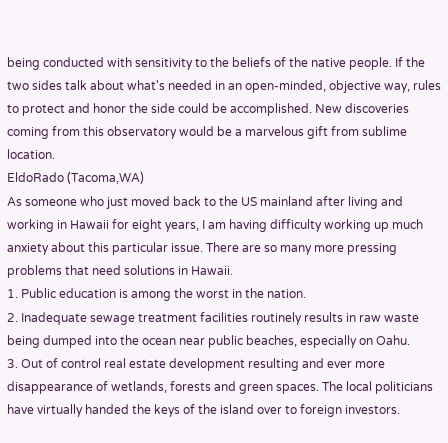being conducted with sensitivity to the beliefs of the native people. If the two sides talk about what's needed in an open-minded, objective way, rules to protect and honor the side could be accomplished. New discoveries coming from this observatory would be a marvelous gift from sublime location.
EldoRado (Tacoma,WA)
As someone who just moved back to the US mainland after living and working in Hawaii for eight years, I am having difficulty working up much anxiety about this particular issue. There are so many more pressing problems that need solutions in Hawaii.
1. Public education is among the worst in the nation.
2. Inadequate sewage treatment facilities routinely results in raw waste being dumped into the ocean near public beaches, especially on Oahu.
3. Out of control real estate development resulting and ever more disappearance of wetlands, forests and green spaces. The local politicians have virtually handed the keys of the island over to foreign investors.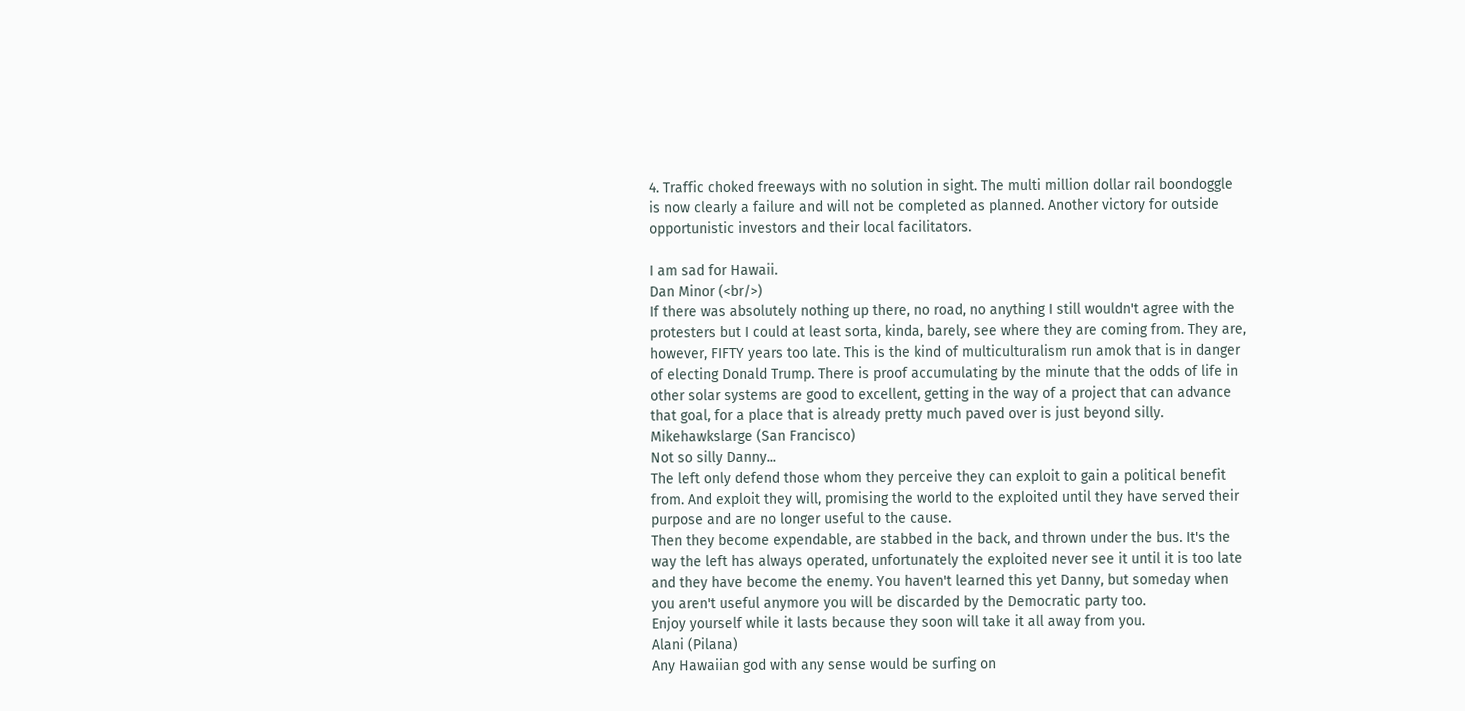4. Traffic choked freeways with no solution in sight. The multi million dollar rail boondoggle is now clearly a failure and will not be completed as planned. Another victory for outside opportunistic investors and their local facilitators.

I am sad for Hawaii.
Dan Minor (<br/>)
If there was absolutely nothing up there, no road, no anything I still wouldn't agree with the protesters but I could at least sorta, kinda, barely, see where they are coming from. They are, however, FIFTY years too late. This is the kind of multiculturalism run amok that is in danger of electing Donald Trump. There is proof accumulating by the minute that the odds of life in other solar systems are good to excellent, getting in the way of a project that can advance that goal, for a place that is already pretty much paved over is just beyond silly.
Mikehawkslarge (San Francisco)
Not so silly Danny...
The left only defend those whom they perceive they can exploit to gain a political benefit from. And exploit they will, promising the world to the exploited until they have served their purpose and are no longer useful to the cause.
Then they become expendable, are stabbed in the back, and thrown under the bus. It's the way the left has always operated, unfortunately the exploited never see it until it is too late and they have become the enemy. You haven't learned this yet Danny, but someday when you aren't useful anymore you will be discarded by the Democratic party too.
Enjoy yourself while it lasts because they soon will take it all away from you.
Alani (Pilana)
Any Hawaiian god with any sense would be surfing on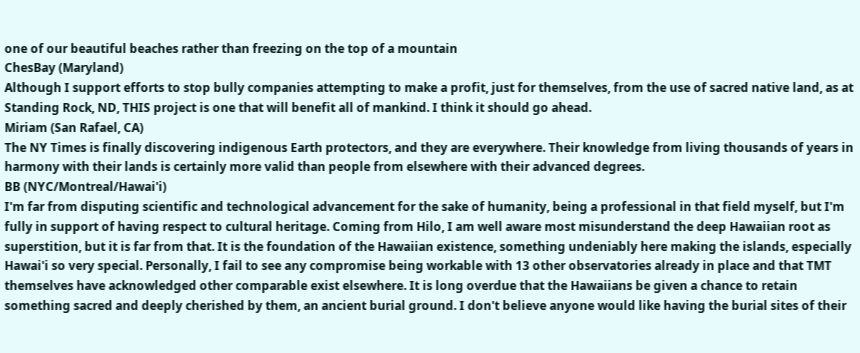one of our beautiful beaches rather than freezing on the top of a mountain
ChesBay (Maryland)
Although I support efforts to stop bully companies attempting to make a profit, just for themselves, from the use of sacred native land, as at Standing Rock, ND, THIS project is one that will benefit all of mankind. I think it should go ahead.
Miriam (San Rafael, CA)
The NY Times is finally discovering indigenous Earth protectors, and they are everywhere. Their knowledge from living thousands of years in harmony with their lands is certainly more valid than people from elsewhere with their advanced degrees.
BB (NYC/Montreal/Hawai'i)
I'm far from disputing scientific and technological advancement for the sake of humanity, being a professional in that field myself, but I'm fully in support of having respect to cultural heritage. Coming from Hilo, I am well aware most misunderstand the deep Hawaiian root as superstition, but it is far from that. It is the foundation of the Hawaiian existence, something undeniably here making the islands, especially Hawai'i so very special. Personally, I fail to see any compromise being workable with 13 other observatories already in place and that TMT themselves have acknowledged other comparable exist elsewhere. It is long overdue that the Hawaiians be given a chance to retain something sacred and deeply cherished by them, an ancient burial ground. I don't believe anyone would like having the burial sites of their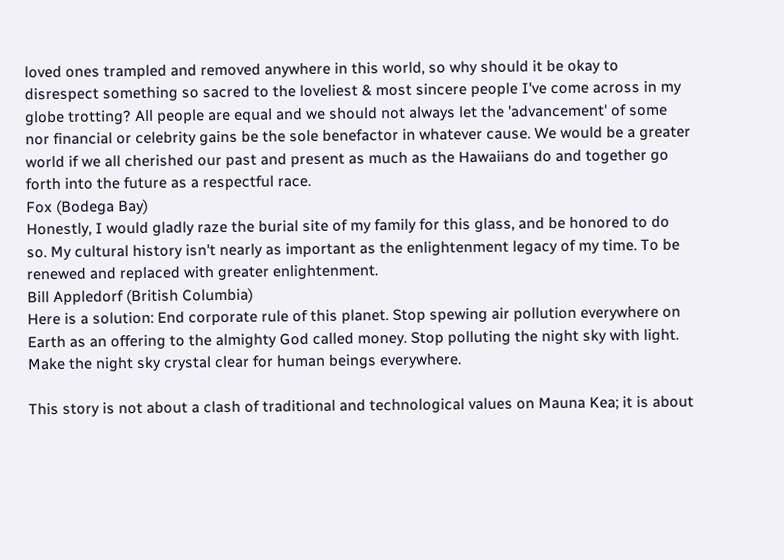loved ones trampled and removed anywhere in this world, so why should it be okay to disrespect something so sacred to the loveliest & most sincere people I've come across in my globe trotting? All people are equal and we should not always let the 'advancement' of some nor financial or celebrity gains be the sole benefactor in whatever cause. We would be a greater world if we all cherished our past and present as much as the Hawaiians do and together go forth into the future as a respectful race.
Fox (Bodega Bay)
Honestly, I would gladly raze the burial site of my family for this glass, and be honored to do so. My cultural history isn't nearly as important as the enlightenment legacy of my time. To be renewed and replaced with greater enlightenment.
Bill Appledorf (British Columbia)
Here is a solution: End corporate rule of this planet. Stop spewing air pollution everywhere on Earth as an offering to the almighty God called money. Stop polluting the night sky with light. Make the night sky crystal clear for human beings everywhere.

This story is not about a clash of traditional and technological values on Mauna Kea; it is about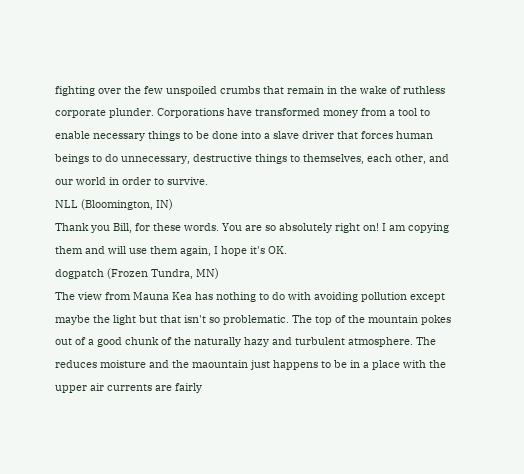fighting over the few unspoiled crumbs that remain in the wake of ruthless corporate plunder. Corporations have transformed money from a tool to enable necessary things to be done into a slave driver that forces human beings to do unnecessary, destructive things to themselves, each other, and our world in order to survive.
NLL (Bloomington, IN)
Thank you Bill, for these words. You are so absolutely right on! I am copying them and will use them again, I hope it's OK.
dogpatch (Frozen Tundra, MN)
The view from Mauna Kea has nothing to do with avoiding pollution except maybe the light but that isn't so problematic. The top of the mountain pokes out of a good chunk of the naturally hazy and turbulent atmosphere. The reduces moisture and the maountain just happens to be in a place with the upper air currents are fairly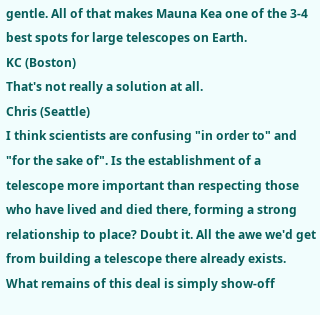gentle. All of that makes Mauna Kea one of the 3-4 best spots for large telescopes on Earth.
KC (Boston)
That's not really a solution at all.
Chris (Seattle)
I think scientists are confusing "in order to" and "for the sake of". Is the establishment of a telescope more important than respecting those who have lived and died there, forming a strong relationship to place? Doubt it. All the awe we'd get from building a telescope there already exists. What remains of this deal is simply show-off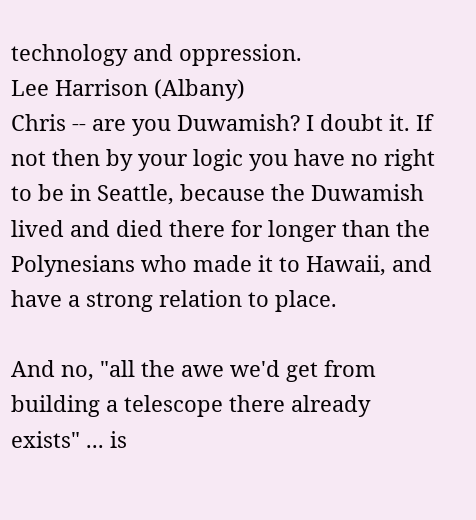technology and oppression.
Lee Harrison (Albany)
Chris -- are you Duwamish? I doubt it. If not then by your logic you have no right to be in Seattle, because the Duwamish lived and died there for longer than the Polynesians who made it to Hawaii, and have a strong relation to place.

And no, "all the awe we'd get from building a telescope there already exists" ... is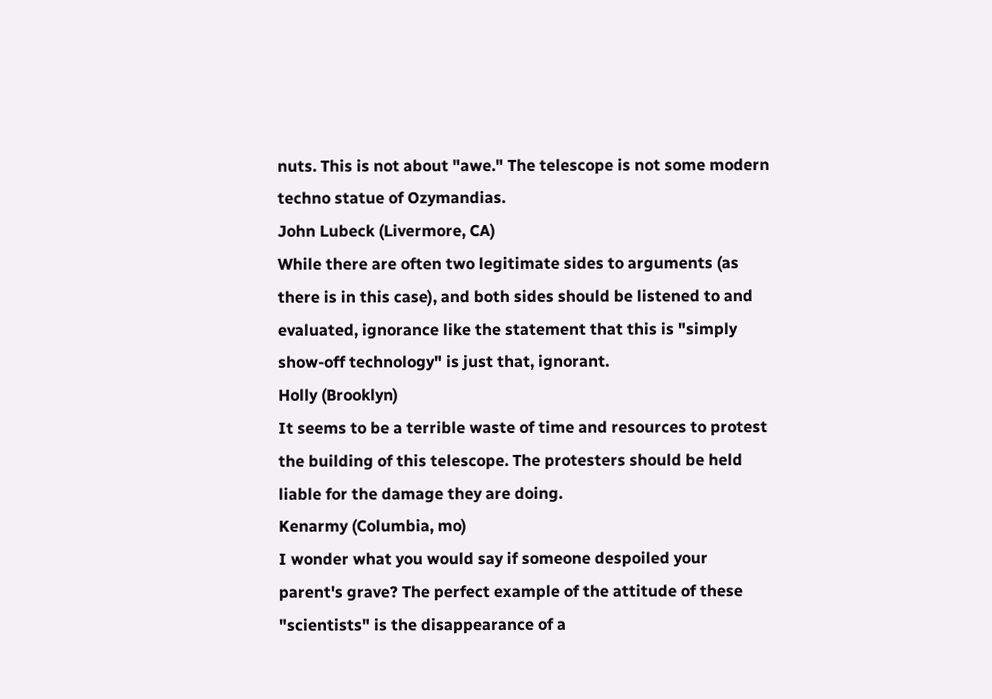nuts. This is not about "awe." The telescope is not some modern techno statue of Ozymandias.
John Lubeck (Livermore, CA)
While there are often two legitimate sides to arguments (as there is in this case), and both sides should be listened to and evaluated, ignorance like the statement that this is "simply show-off technology" is just that, ignorant.
Holly (Brooklyn)
It seems to be a terrible waste of time and resources to protest the building of this telescope. The protesters should be held liable for the damage they are doing.
Kenarmy (Columbia, mo)
I wonder what you would say if someone despoiled your parent's grave? The perfect example of the attitude of these "scientists" is the disappearance of a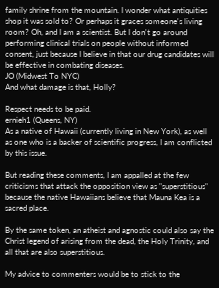family shrine from the mountain. I wonder what antiquities shop it was sold to? Or perhaps it graces someone's living room? Oh, and I am a scientist. But I don't go around performing clinical trials on people without informed consent, just because I believe in that our drug candidates will be effective in combating diseases.
JO (Midwest To NYC)
And what damage is that, Holly?

Respect needs to be paid.
ernieh1 (Queens, NY)
As a native of Hawaii (currently living in New York), as well as one who is a backer of scientific progress, I am conflicted by this issue.

But reading these comments, I am appalled at the few criticisms that attack the opposition view as "superstitious" because the native Hawaiians believe that Mauna Kea is a sacred place.

By the same token, an atheist and agnostic could also say the Christ legend of arising from the dead, the Holy Trinity, and all that are also superstitious.

My advice to commenters would be to stick to the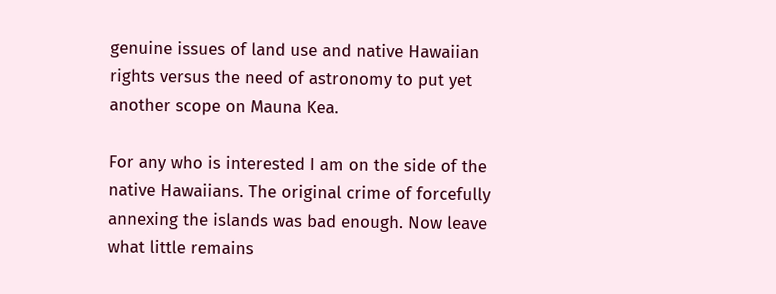genuine issues of land use and native Hawaiian rights versus the need of astronomy to put yet another scope on Mauna Kea.

For any who is interested I am on the side of the native Hawaiians. The original crime of forcefully annexing the islands was bad enough. Now leave what little remains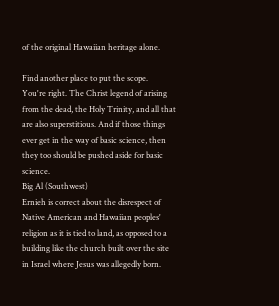of the original Hawaiian heritage alone.

Find another place to put the scope.
You're right. The Christ legend of arising from the dead, the Holy Trinity, and all that are also superstitious. And if those things ever get in the way of basic science, then they too should be pushed aside for basic science.
Big Al (Southwest)
Ernieh is correct about the disrespect of Native American and Hawaiian peoples' religion as it is tied to land, as opposed to a building like the church built over the site in Israel where Jesus was allegedly born.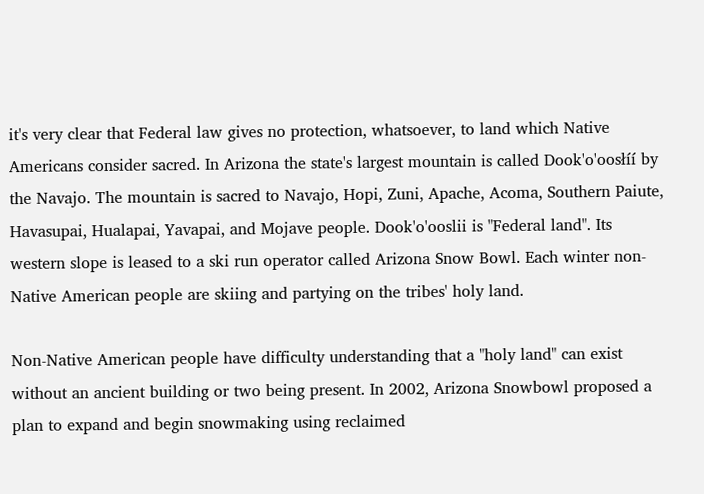it's very clear that Federal law gives no protection, whatsoever, to land which Native Americans consider sacred. In Arizona the state's largest mountain is called Dook'o'oosłíí by the Navajo. The mountain is sacred to Navajo, Hopi, Zuni, Apache, Acoma, Southern Paiute, Havasupai, Hualapai, Yavapai, and Mojave people. Dook'o'ooslii is "Federal land". Its western slope is leased to a ski run operator called Arizona Snow Bowl. Each winter non-Native American people are skiing and partying on the tribes' holy land.

Non-Native American people have difficulty understanding that a "holy land" can exist without an ancient building or two being present. In 2002, Arizona Snowbowl proposed a plan to expand and begin snowmaking using reclaimed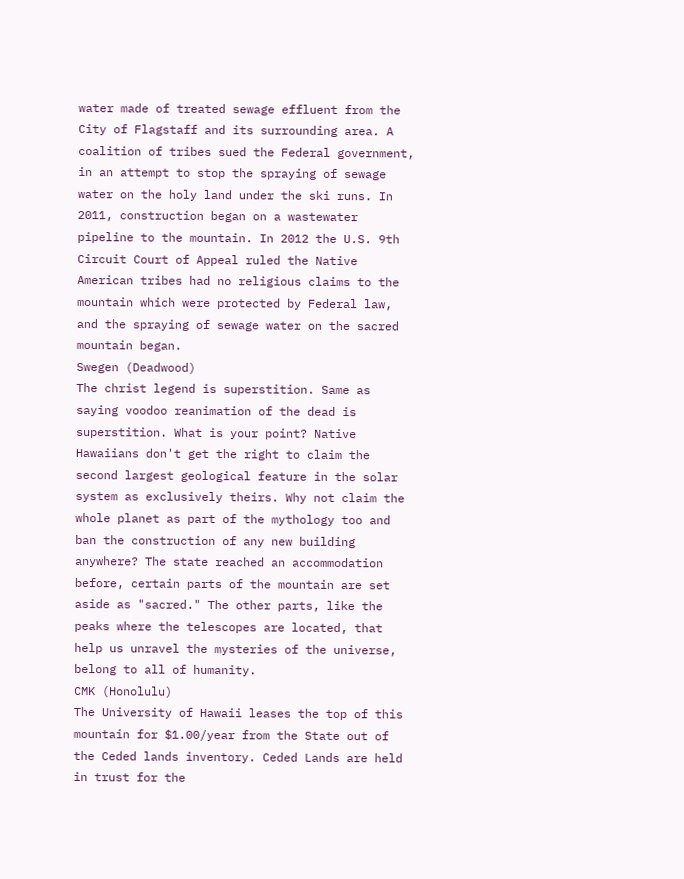water made of treated sewage effluent from the City of Flagstaff and its surrounding area. A coalition of tribes sued the Federal government, in an attempt to stop the spraying of sewage water on the holy land under the ski runs. In 2011, construction began on a wastewater pipeline to the mountain. In 2012 the U.S. 9th Circuit Court of Appeal ruled the Native American tribes had no religious claims to the mountain which were protected by Federal law, and the spraying of sewage water on the sacred mountain began.
Swegen (Deadwood)
The christ legend is superstition. Same as saying voodoo reanimation of the dead is superstition. What is your point? Native Hawaiians don't get the right to claim the second largest geological feature in the solar system as exclusively theirs. Why not claim the whole planet as part of the mythology too and ban the construction of any new building anywhere? The state reached an accommodation before, certain parts of the mountain are set aside as "sacred." The other parts, like the peaks where the telescopes are located, that help us unravel the mysteries of the universe, belong to all of humanity.
CMK (Honolulu)
The University of Hawaii leases the top of this mountain for $1.00/year from the State out of the Ceded lands inventory. Ceded Lands are held in trust for the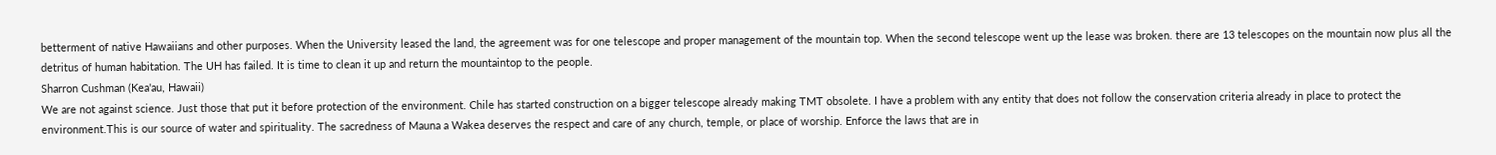betterment of native Hawaiians and other purposes. When the University leased the land, the agreement was for one telescope and proper management of the mountain top. When the second telescope went up the lease was broken. there are 13 telescopes on the mountain now plus all the detritus of human habitation. The UH has failed. It is time to clean it up and return the mountaintop to the people.
Sharron Cushman (Kea'au, Hawaii)
We are not against science. Just those that put it before protection of the environment. Chile has started construction on a bigger telescope already making TMT obsolete. I have a problem with any entity that does not follow the conservation criteria already in place to protect the environment.This is our source of water and spirituality. The sacredness of Mauna a Wakea deserves the respect and care of any church, temple, or place of worship. Enforce the laws that are in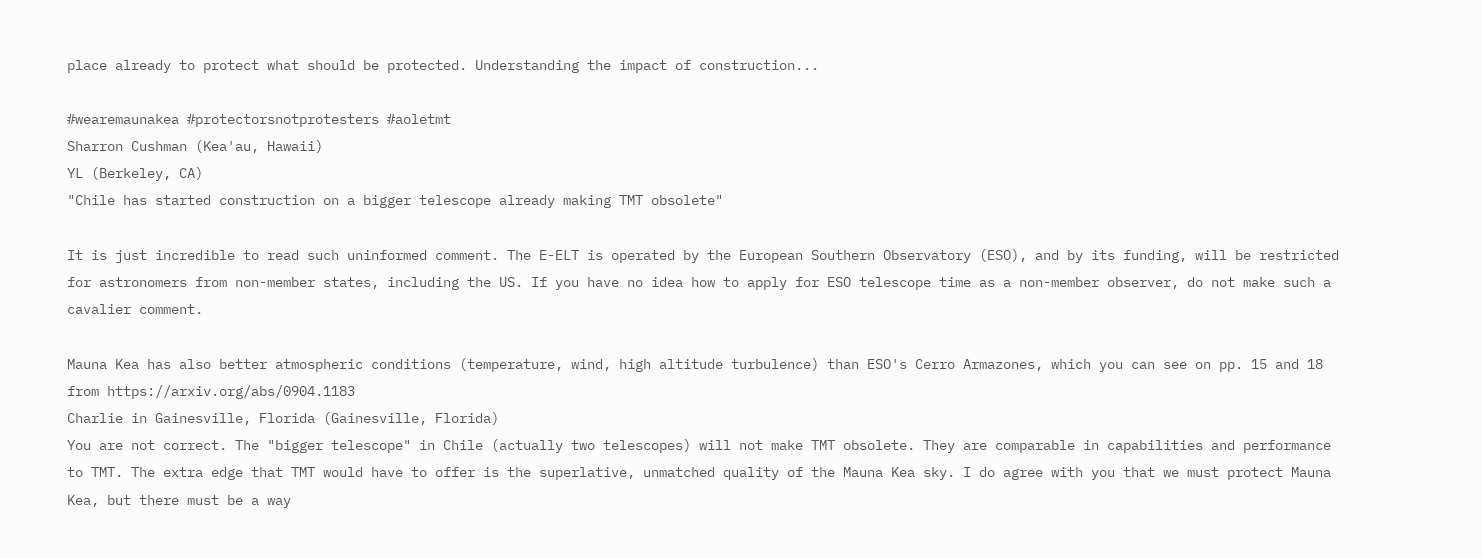place already to protect what should be protected. Understanding the impact of construction...

#wearemaunakea #protectorsnotprotesters #aoletmt
Sharron Cushman (Kea'au, Hawaii)
YL (Berkeley, CA)
"Chile has started construction on a bigger telescope already making TMT obsolete"

It is just incredible to read such uninformed comment. The E-ELT is operated by the European Southern Observatory (ESO), and by its funding, will be restricted for astronomers from non-member states, including the US. If you have no idea how to apply for ESO telescope time as a non-member observer, do not make such a cavalier comment.

Mauna Kea has also better atmospheric conditions (temperature, wind, high altitude turbulence) than ESO's Cerro Armazones, which you can see on pp. 15 and 18 from https://arxiv.org/abs/0904.1183
Charlie in Gainesville, Florida (Gainesville, Florida)
You are not correct. The "bigger telescope" in Chile (actually two telescopes) will not make TMT obsolete. They are comparable in capabilities and performance to TMT. The extra edge that TMT would have to offer is the superlative, unmatched quality of the Mauna Kea sky. I do agree with you that we must protect Mauna Kea, but there must be a way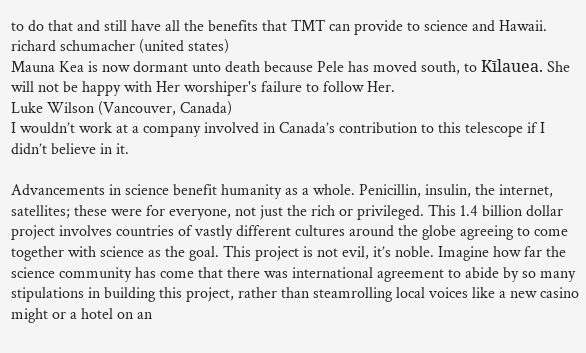to do that and still have all the benefits that TMT can provide to science and Hawaii.
richard schumacher (united states)
Mauna Kea is now dormant unto death because Pele has moved south, to Kīlauea. She will not be happy with Her worshiper's failure to follow Her.
Luke Wilson (Vancouver, Canada)
I wouldn’t work at a company involved in Canada’s contribution to this telescope if I didn’t believe in it.

Advancements in science benefit humanity as a whole. Penicillin, insulin, the internet, satellites; these were for everyone, not just the rich or privileged. This 1.4 billion dollar project involves countries of vastly different cultures around the globe agreeing to come together with science as the goal. This project is not evil, it’s noble. Imagine how far the science community has come that there was international agreement to abide by so many stipulations in building this project, rather than steamrolling local voices like a new casino might or a hotel on an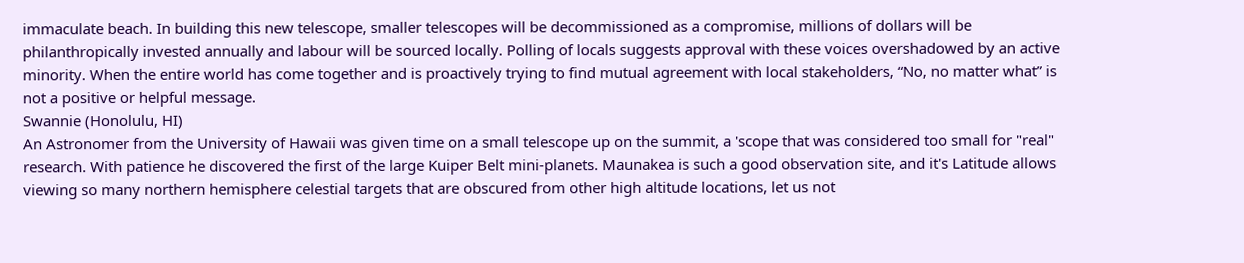immaculate beach. In building this new telescope, smaller telescopes will be decommissioned as a compromise, millions of dollars will be philanthropically invested annually and labour will be sourced locally. Polling of locals suggests approval with these voices overshadowed by an active minority. When the entire world has come together and is proactively trying to find mutual agreement with local stakeholders, “No, no matter what” is not a positive or helpful message.
Swannie (Honolulu, HI)
An Astronomer from the University of Hawaii was given time on a small telescope up on the summit, a 'scope that was considered too small for "real" research. With patience he discovered the first of the large Kuiper Belt mini-planets. Maunakea is such a good observation site, and it's Latitude allows viewing so many northern hemisphere celestial targets that are obscured from other high altitude locations, let us not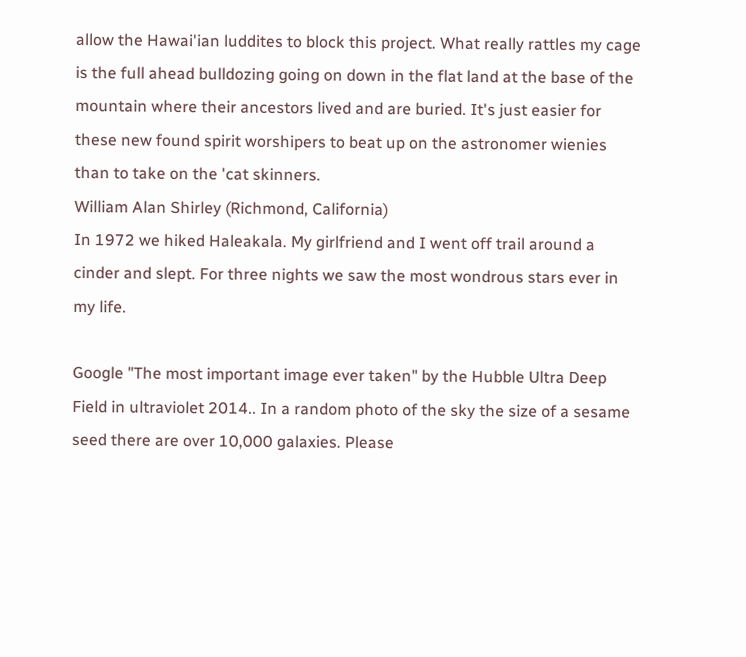allow the Hawai'ian luddites to block this project. What really rattles my cage is the full ahead bulldozing going on down in the flat land at the base of the mountain where their ancestors lived and are buried. It's just easier for these new found spirit worshipers to beat up on the astronomer wienies than to take on the 'cat skinners.
William Alan Shirley (Richmond, California)
In 1972 we hiked Haleakala. My girlfriend and I went off trail around a cinder and slept. For three nights we saw the most wondrous stars ever in my life.

Google "The most important image ever taken" by the Hubble Ultra Deep Field in ultraviolet 2014.. In a random photo of the sky the size of a sesame seed there are over 10,000 galaxies. Please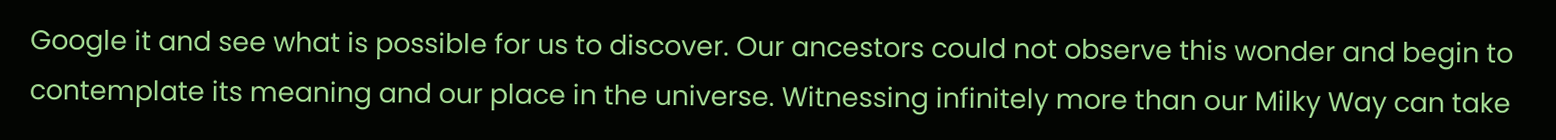Google it and see what is possible for us to discover. Our ancestors could not observe this wonder and begin to contemplate its meaning and our place in the universe. Witnessing infinitely more than our Milky Way can take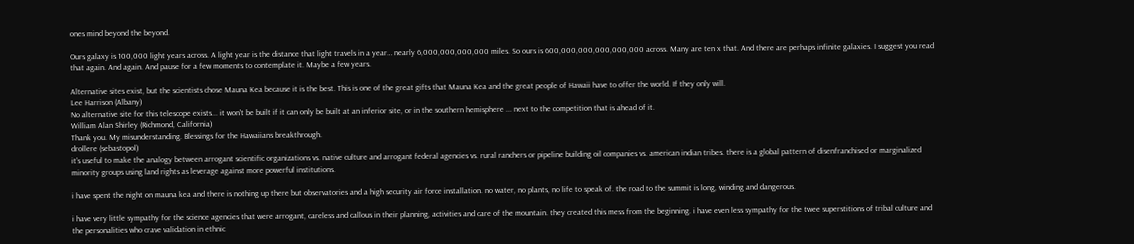ones mind beyond the beyond.

Ours galaxy is 100,000 light years across. A light year is the distance that light travels in a year… nearly 6,000,000,000,000 miles. So ours is 600,000,000,000,000,000 across. Many are ten x that. And there are perhaps infinite galaxies. I suggest you read that again. And again. And pause for a few moments to contemplate it. Maybe a few years.

Alternative sites exist, but the scientists chose Mauna Kea because it is the best. This is one of the great gifts that Mauna Kea and the great people of Hawaii have to offer the world. If they only will.
Lee Harrison (Albany)
No alternative site for this telescope exists... it won't be built if it can only be built at an inferior site, or in the southern hemisphere ... next to the competition that is ahead of it.
William Alan Shirley (Richmond, California)
Thank you. My misunderstanding. Blessings for the Hawaiians breakthrough.
drollere (sebastopol)
it's useful to make the analogy between arrogant scientific organizations vs. native culture and arrogant federal agencies vs. rural ranchers or pipeline building oil companies vs. american indian tribes. there is a global pattern of disenfranchised or marginalized minority groups using land rights as leverage against more powerful institutions.

i have spent the night on mauna kea and there is nothing up there but observatories and a high security air force installation. no water, no plants, no life to speak of. the road to the summit is long, winding and dangerous.

i have very little sympathy for the science agencies that were arrogant, careless and callous in their planning, activities and care of the mountain. they created this mess from the beginning. i have even less sympathy for the twee superstitions of tribal culture and the personalities who crave validation in ethnic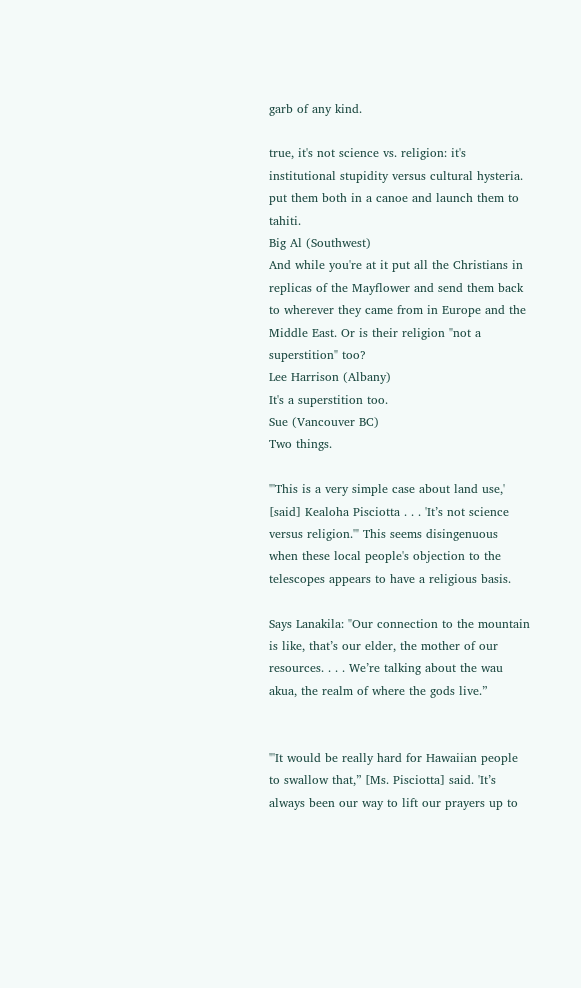garb of any kind.

true, it's not science vs. religion: it's institutional stupidity versus cultural hysteria. put them both in a canoe and launch them to tahiti.
Big Al (Southwest)
And while you're at it put all the Christians in replicas of the Mayflower and send them back to wherever they came from in Europe and the Middle East. Or is their religion "not a superstition" too?
Lee Harrison (Albany)
It's a superstition too.
Sue (Vancouver BC)
Two things.

"'This is a very simple case about land use,' [said] Kealoha Pisciotta . . . 'It’s not science versus religion.'" This seems disingenuous when these local people's objection to the telescopes appears to have a religious basis.

Says Lanakila: "Our connection to the mountain is like, that’s our elder, the mother of our resources. . . . We’re talking about the wau akua, the realm of where the gods live.”


"'It would be really hard for Hawaiian people to swallow that,” [Ms. Pisciotta] said. 'It’s always been our way to lift our prayers up to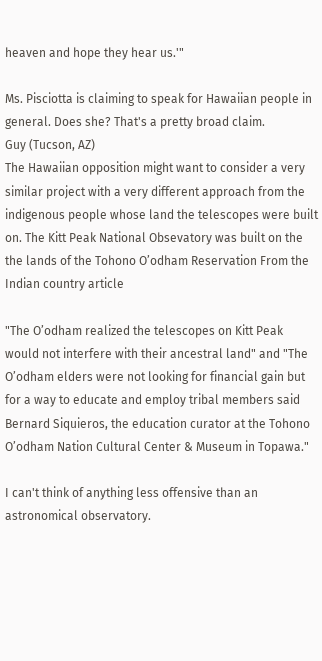heaven and hope they hear us.'"

Ms. Pisciotta is claiming to speak for Hawaiian people in general. Does she? That's a pretty broad claim.
Guy (Tucson, AZ)
The Hawaiian opposition might want to consider a very similar project with a very different approach from the indigenous people whose land the telescopes were built on. The Kitt Peak National Obsevatory was built on the the lands of the Tohono O’odham Reservation From the Indian country article

"The O’odham realized the telescopes on Kitt Peak would not interfere with their ancestral land" and "The O’odham elders were not looking for financial gain but for a way to educate and employ tribal members said Bernard Siquieros, the education curator at the Tohono O’odham Nation Cultural Center & Museum in Topawa."

I can't think of anything less offensive than an astronomical observatory.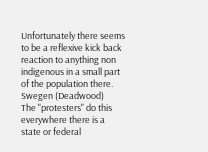Unfortunately there seems to be a reflexive kick back reaction to anything non indigenous in a small part of the population there.
Swegen (Deadwood)
The "protesters" do this everywhere there is a state or federal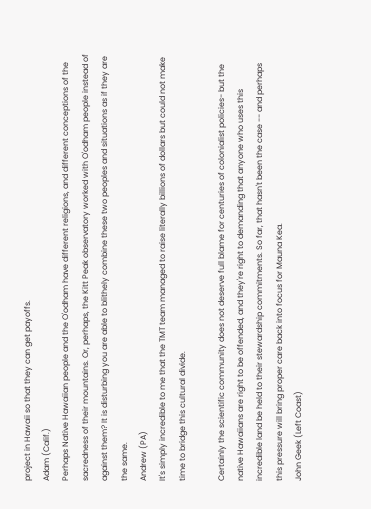project in Hawaii so that they can get payoffs.
Adam (Calif.)
Perhaps Native Hawaiian people and the O'odham have different religions, and different conceptions of the sacredness of their mountains. Or, perhaps, the Kitt Peak observatory worked with O'odham people instead of against them? It is disturbing you are able to blithely combine these two peoples and situations as if they are the same.
Andrew (PA)
It's simply incredible to me that the TMT team managed to raise literally billions of dollars but could not make time to bridge this cultural divide.

Certainly the scientific community does not deserve full blame for centuries of colonialist policies- but the native Hawaiians are right to be offended, and they're right to demanding that anyone who uses this incredible land be held to their stewardship commitments. So far, that hasn't been the case -- and perhaps this pressure will bring proper care back into focus for Mauna Kea.
John Geek (Left Coast)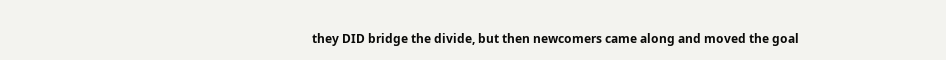they DID bridge the divide, but then newcomers came along and moved the goal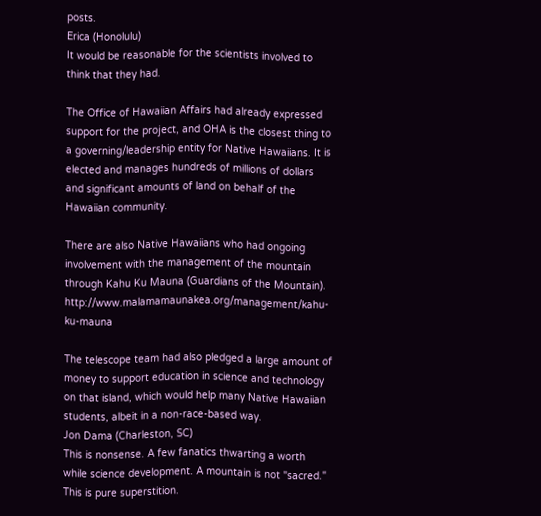posts.
Erica (Honolulu)
It would be reasonable for the scientists involved to think that they had.

The Office of Hawaiian Affairs had already expressed support for the project, and OHA is the closest thing to a governing/leadership entity for Native Hawaiians. It is elected and manages hundreds of millions of dollars and significant amounts of land on behalf of the Hawaiian community.

There are also Native Hawaiians who had ongoing involvement with the management of the mountain through Kahu Ku Mauna (Guardians of the Mountain). http://www.malamamaunakea.org/management/kahu-ku-mauna

The telescope team had also pledged a large amount of money to support education in science and technology on that island, which would help many Native Hawaiian students, albeit in a non-race-based way.
Jon Dama (Charleston, SC)
This is nonsense. A few fanatics thwarting a worth while science development. A mountain is not "sacred." This is pure superstition.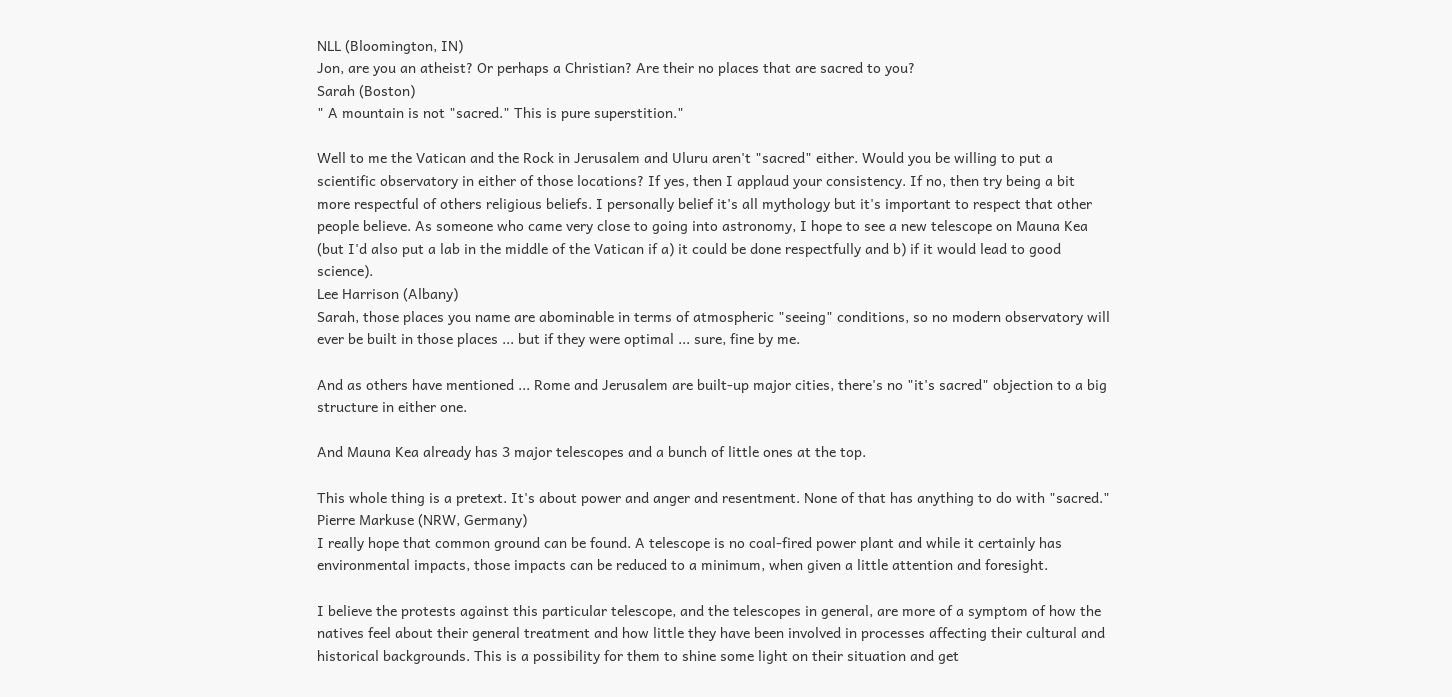NLL (Bloomington, IN)
Jon, are you an atheist? Or perhaps a Christian? Are their no places that are sacred to you?
Sarah (Boston)
" A mountain is not "sacred." This is pure superstition."

Well to me the Vatican and the Rock in Jerusalem and Uluru aren't "sacred" either. Would you be willing to put a scientific observatory in either of those locations? If yes, then I applaud your consistency. If no, then try being a bit more respectful of others religious beliefs. I personally belief it's all mythology but it's important to respect that other people believe. As someone who came very close to going into astronomy, I hope to see a new telescope on Mauna Kea (but I'd also put a lab in the middle of the Vatican if a) it could be done respectfully and b) if it would lead to good science).
Lee Harrison (Albany)
Sarah, those places you name are abominable in terms of atmospheric "seeing" conditions, so no modern observatory will ever be built in those places ... but if they were optimal ... sure, fine by me.

And as others have mentioned ... Rome and Jerusalem are built-up major cities, there's no "it's sacred" objection to a big structure in either one.

And Mauna Kea already has 3 major telescopes and a bunch of little ones at the top.

This whole thing is a pretext. It's about power and anger and resentment. None of that has anything to do with "sacred."
Pierre Markuse (NRW, Germany)
I really hope that common ground can be found. A telescope is no coal-fired power plant and while it certainly has environmental impacts, those impacts can be reduced to a minimum, when given a little attention and foresight.

I believe the protests against this particular telescope, and the telescopes in general, are more of a symptom of how the natives feel about their general treatment and how little they have been involved in processes affecting their cultural and historical backgrounds. This is a possibility for them to shine some light on their situation and get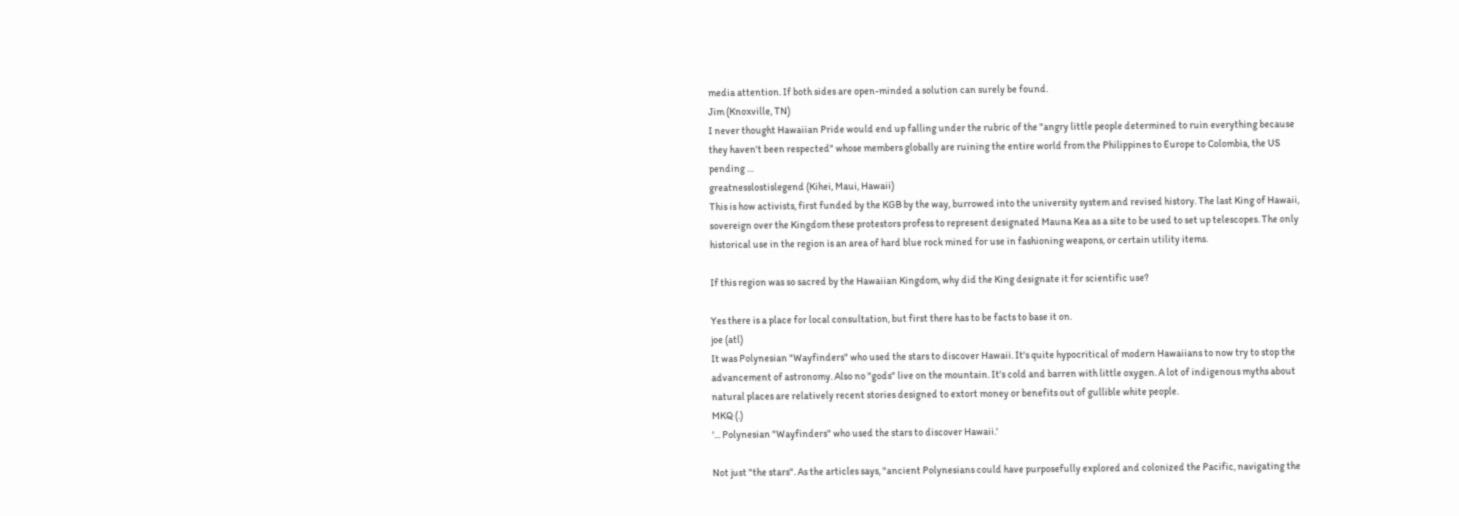media attention. If both sides are open-minded a solution can surely be found.
Jim (Knoxville, TN)
I never thought Hawaiian Pride would end up falling under the rubric of the "angry little people determined to ruin everything because they haven't been respected" whose members globally are ruining the entire world from the Philippines to Europe to Colombia, the US pending …
greatnesslostislegend (Kihei, Maui, Hawaii)
This is how activists, first funded by the KGB by the way, burrowed into the university system and revised history. The last King of Hawaii, sovereign over the Kingdom these protestors profess to represent designated Mauna Kea as a site to be used to set up telescopes. The only historical use in the region is an area of hard blue rock mined for use in fashioning weapons, or certain utility items.

If this region was so sacred by the Hawaiian Kingdom, why did the King designate it for scientific use?

Yes there is a place for local consultation, but first there has to be facts to base it on.
joe (atl)
It was Polynesian "Wayfinders" who used the stars to discover Hawaii. It's quite hypocritical of modern Hawaiians to now try to stop the advancement of astronomy. Also no "gods" live on the mountain. It's cold and barren with little oxygen. A lot of indigenous myths about natural places are relatively recent stories designed to extort money or benefits out of gullible white people.
MKQ (.)
'... Polynesian "Wayfinders" who used the stars to discover Hawaii.'

Not just "the stars". As the articles says, "ancient Polynesians could have purposefully explored and colonized the Pacific, navigating the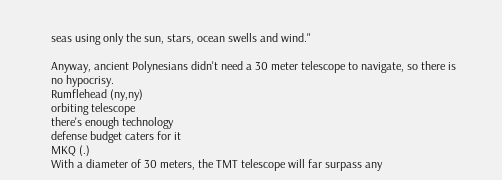seas using only the sun, stars, ocean swells and wind."

Anyway, ancient Polynesians didn't need a 30 meter telescope to navigate, so there is no hypocrisy.
Rumflehead (ny,ny)
orbiting telescope
there's enough technology
defense budget caters for it
MKQ (.)
With a diameter of 30 meters, the TMT telescope will far surpass any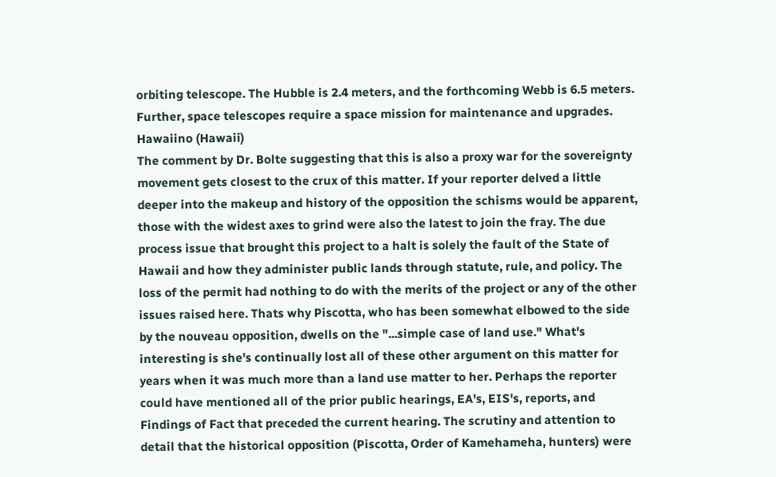orbiting telescope. The Hubble is 2.4 meters, and the forthcoming Webb is 6.5 meters. Further, space telescopes require a space mission for maintenance and upgrades.
Hawaiino (Hawaii)
The comment by Dr. Bolte suggesting that this is also a proxy war for the sovereignty movement gets closest to the crux of this matter. If your reporter delved a little deeper into the makeup and history of the opposition the schisms would be apparent, those with the widest axes to grind were also the latest to join the fray. The due process issue that brought this project to a halt is solely the fault of the State of Hawaii and how they administer public lands through statute, rule, and policy. The loss of the permit had nothing to do with the merits of the project or any of the other issues raised here. Thats why Piscotta, who has been somewhat elbowed to the side by the nouveau opposition, dwells on the "...simple case of land use." What's interesting is she's continually lost all of these other argument on this matter for years when it was much more than a land use matter to her. Perhaps the reporter could have mentioned all of the prior public hearings, EA's, EIS's, reports, and Findings of Fact that preceded the current hearing. The scrutiny and attention to detail that the historical opposition (Piscotta, Order of Kamehameha, hunters) were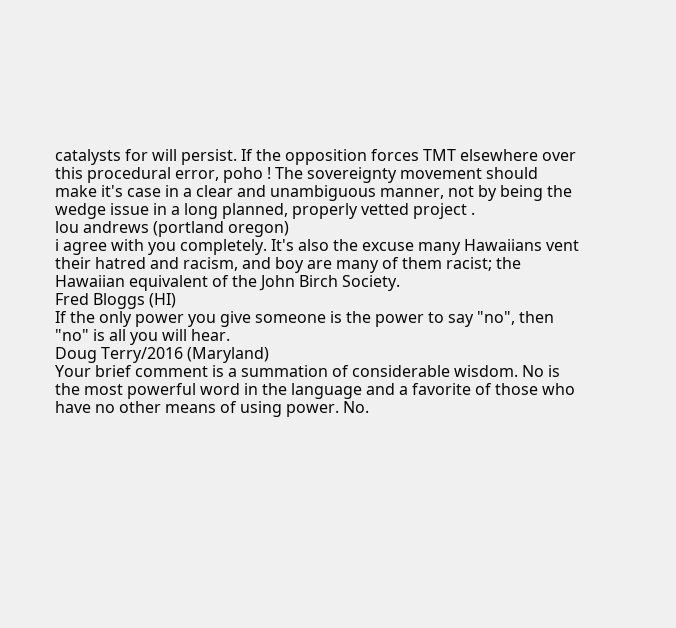catalysts for will persist. If the opposition forces TMT elsewhere over this procedural error, poho ! The sovereignty movement should make it's case in a clear and unambiguous manner, not by being the wedge issue in a long planned, properly vetted project .
lou andrews (portland oregon)
i agree with you completely. It's also the excuse many Hawaiians vent their hatred and racism, and boy are many of them racist; the Hawaiian equivalent of the John Birch Society.
Fred Bloggs (HI)
If the only power you give someone is the power to say "no", then "no" is all you will hear.
Doug Terry/2016 (Maryland)
Your brief comment is a summation of considerable wisdom. No is the most powerful word in the language and a favorite of those who have no other means of using power. No.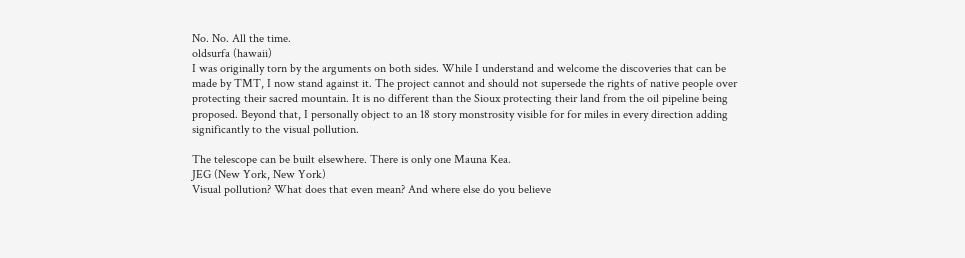No. No. All the time.
oldsurfa (hawaii)
I was originally torn by the arguments on both sides. While I understand and welcome the discoveries that can be made by TMT, I now stand against it. The project cannot and should not supersede the rights of native people over protecting their sacred mountain. It is no different than the Sioux protecting their land from the oil pipeline being proposed. Beyond that, I personally object to an 18 story monstrosity visible for for miles in every direction adding significantly to the visual pollution.

The telescope can be built elsewhere. There is only one Mauna Kea.
JEG (New York, New York)
Visual pollution? What does that even mean? And where else do you believe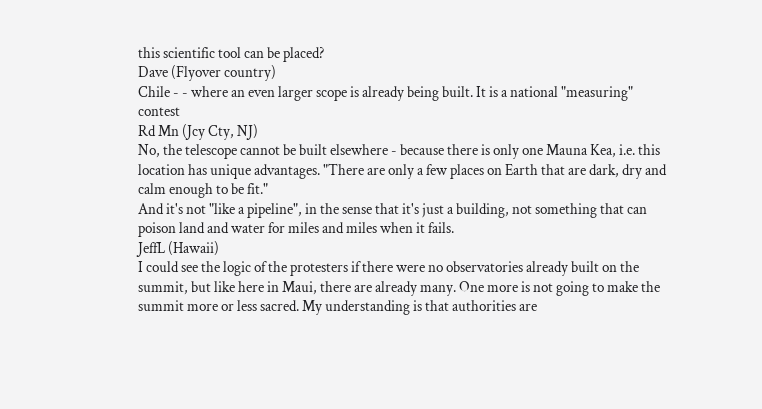this scientific tool can be placed?
Dave (Flyover country)
Chile - - where an even larger scope is already being built. It is a national "measuring" contest
Rd Mn (Jcy Cty, NJ)
No, the telescope cannot be built elsewhere - because there is only one Mauna Kea, i.e. this location has unique advantages. "There are only a few places on Earth that are dark, dry and calm enough to be fit."
And it's not "like a pipeline", in the sense that it's just a building, not something that can poison land and water for miles and miles when it fails.
JeffL (Hawaii)
I could see the logic of the protesters if there were no observatories already built on the summit, but like here in Maui, there are already many. One more is not going to make the summit more or less sacred. My understanding is that authorities are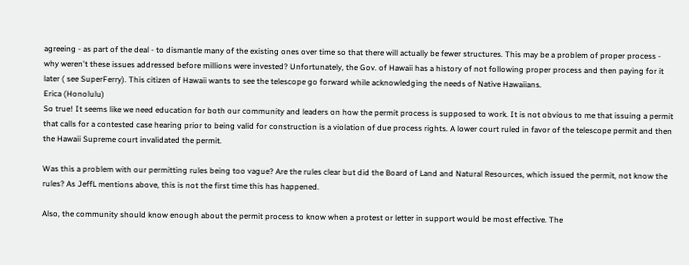agreeing - as part of the deal - to dismantle many of the existing ones over time so that there will actually be fewer structures. This may be a problem of proper process - why weren't these issues addressed before millions were invested? Unfortunately, the Gov. of Hawaii has a history of not following proper process and then paying for it later ( see SuperFerry). This citizen of Hawaii wants to see the telescope go forward while acknowledging the needs of Native Hawaiians.
Erica (Honolulu)
So true! It seems like we need education for both our community and leaders on how the permit process is supposed to work. It is not obvious to me that issuing a permit that calls for a contested case hearing prior to being valid for construction is a violation of due process rights. A lower court ruled in favor of the telescope permit and then the Hawaii Supreme court invalidated the permit.

Was this a problem with our permitting rules being too vague? Are the rules clear but did the Board of Land and Natural Resources, which issued the permit, not know the rules? As JeffL mentions above, this is not the first time this has happened.

Also, the community should know enough about the permit process to know when a protest or letter in support would be most effective. The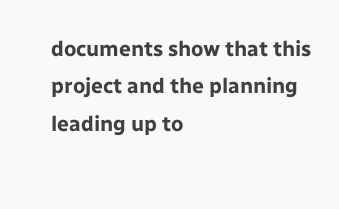documents show that this project and the planning leading up to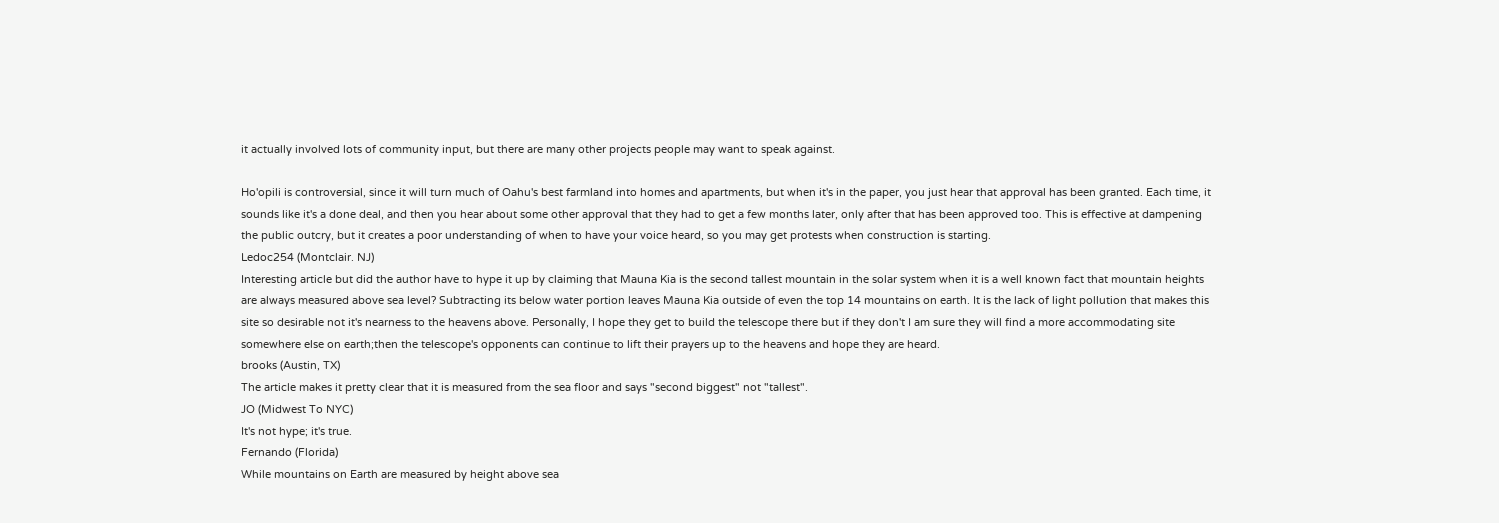it actually involved lots of community input, but there are many other projects people may want to speak against.

Ho'opili is controversial, since it will turn much of Oahu's best farmland into homes and apartments, but when it's in the paper, you just hear that approval has been granted. Each time, it sounds like it's a done deal, and then you hear about some other approval that they had to get a few months later, only after that has been approved too. This is effective at dampening the public outcry, but it creates a poor understanding of when to have your voice heard, so you may get protests when construction is starting.
Ledoc254 (Montclair. NJ)
Interesting article but did the author have to hype it up by claiming that Mauna Kia is the second tallest mountain in the solar system when it is a well known fact that mountain heights are always measured above sea level? Subtracting its below water portion leaves Mauna Kia outside of even the top 14 mountains on earth. It is the lack of light pollution that makes this site so desirable not it's nearness to the heavens above. Personally, I hope they get to build the telescope there but if they don't I am sure they will find a more accommodating site somewhere else on earth;then the telescope's opponents can continue to lift their prayers up to the heavens and hope they are heard.
brooks (Austin, TX)
The article makes it pretty clear that it is measured from the sea floor and says "second biggest" not "tallest".
JO (Midwest To NYC)
It's not hype; it's true.
Fernando (Florida)
While mountains on Earth are measured by height above sea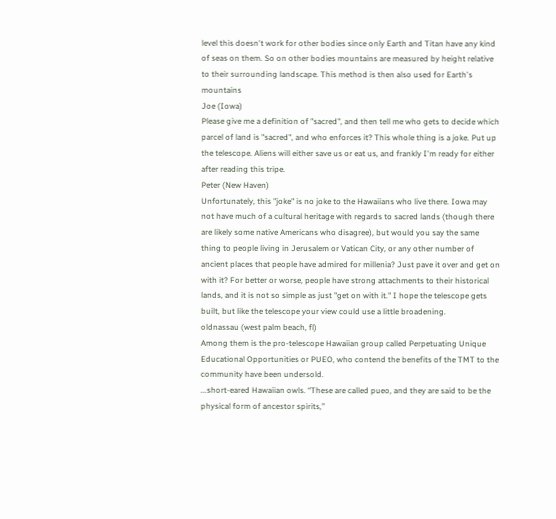level this doesn't work for other bodies since only Earth and Titan have any kind of seas on them. So on other bodies mountains are measured by height relative to their surrounding landscape. This method is then also used for Earth's mountains
Joe (Iowa)
Please give me a definition of "sacred", and then tell me who gets to decide which parcel of land is "sacred", and who enforces it? This whole thing is a joke. Put up the telescope. Aliens will either save us or eat us, and frankly I'm ready for either after reading this tripe.
Peter (New Haven)
Unfortunately, this "joke" is no joke to the Hawaiians who live there. Iowa may not have much of a cultural heritage with regards to sacred lands (though there are likely some native Americans who disagree), but would you say the same thing to people living in Jerusalem or Vatican City, or any other number of ancient places that people have admired for millenia? Just pave it over and get on with it? For better or worse, people have strong attachments to their historical lands, and it is not so simple as just "get on with it." I hope the telescope gets built, but like the telescope your view could use a little broadening.
oldnassau (west palm beach, fl)
Among them is the pro-telescope Hawaiian group called Perpetuating Unique Educational Opportunities or PUEO, who contend the benefits of the TMT to the community have been undersold.
...short-eared Hawaiian owls. “These are called pueo, and they are said to be the physical form of ancestor spirits,”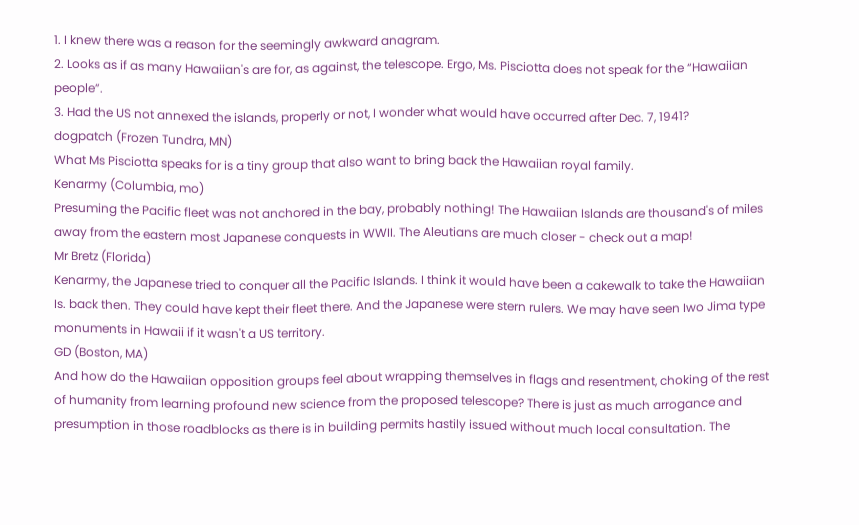1. I knew there was a reason for the seemingly awkward anagram.
2. Looks as if as many Hawaiian's are for, as against, the telescope. Ergo, Ms. Pisciotta does not speak for the “Hawaiian people”.
3. Had the US not annexed the islands, properly or not, I wonder what would have occurred after Dec. 7, 1941?
dogpatch (Frozen Tundra, MN)
What Ms Pisciotta speaks for is a tiny group that also want to bring back the Hawaiian royal family.
Kenarmy (Columbia, mo)
Presuming the Pacific fleet was not anchored in the bay, probably nothing! The Hawaiian Islands are thousand's of miles away from the eastern most Japanese conquests in WWII. The Aleutians are much closer - check out a map!
Mr Bretz (Florida)
Kenarmy, the Japanese tried to conquer all the Pacific Islands. I think it would have been a cakewalk to take the Hawaiian Is. back then. They could have kept their fleet there. And the Japanese were stern rulers. We may have seen Iwo Jima type monuments in Hawaii if it wasn't a US territory.
GD (Boston, MA)
And how do the Hawaiian opposition groups feel about wrapping themselves in flags and resentment, choking of the rest of humanity from learning profound new science from the proposed telescope? There is just as much arrogance and presumption in those roadblocks as there is in building permits hastily issued without much local consultation. The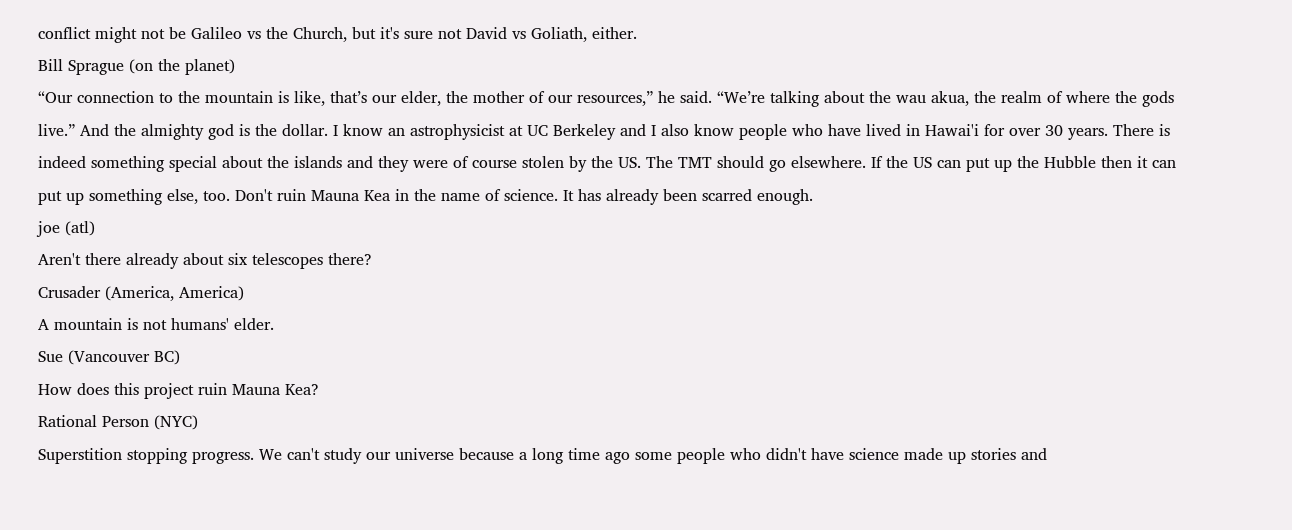conflict might not be Galileo vs the Church, but it's sure not David vs Goliath, either.
Bill Sprague (on the planet)
“Our connection to the mountain is like, that’s our elder, the mother of our resources,” he said. “We’re talking about the wau akua, the realm of where the gods live.” And the almighty god is the dollar. I know an astrophysicist at UC Berkeley and I also know people who have lived in Hawai'i for over 30 years. There is indeed something special about the islands and they were of course stolen by the US. The TMT should go elsewhere. If the US can put up the Hubble then it can put up something else, too. Don't ruin Mauna Kea in the name of science. It has already been scarred enough.
joe (atl)
Aren't there already about six telescopes there?
Crusader (America, America)
A mountain is not humans' elder.
Sue (Vancouver BC)
How does this project ruin Mauna Kea?
Rational Person (NYC)
Superstition stopping progress. We can't study our universe because a long time ago some people who didn't have science made up stories and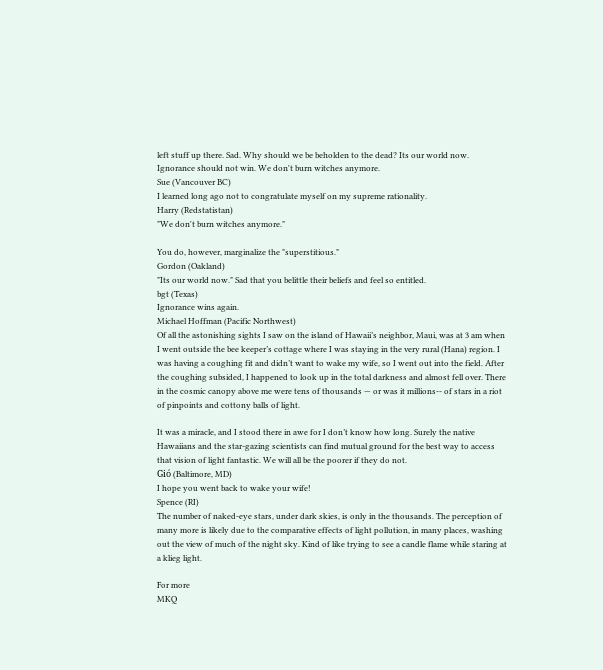left stuff up there. Sad. Why should we be beholden to the dead? Its our world now. Ignorance should not win. We don't burn witches anymore.
Sue (Vancouver BC)
I learned long ago not to congratulate myself on my supreme rationality.
Harry (Redstatistan)
"We don't burn witches anymore."

You do, however, marginalize the "superstitious."
Gordon (Oakland)
"Its our world now." Sad that you belittle their beliefs and feel so entitled.
bgt (Texas)
Ignorance wins again.
Michael Hoffman (Pacific Northwest)
Of all the astonishing sights I saw on the island of Hawaii’s neighbor, Maui, was at 3 am when I went outside the bee keeper’s cottage where I was staying in the very rural (Hana) region. I was having a coughing fit and didn’t want to wake my wife, so I went out into the field. After the coughing subsided, I happened to look up in the total darkness and almost fell over. There in the cosmic canopy above me were tens of thousands — or was it millions-- of stars in a riot of pinpoints and cottony balls of light.

It was a miracle, and I stood there in awe for I don’t know how long. Surely the native Hawaiians and the star-gazing scientists can find mutual ground for the best way to access that vision of light fantastic. We will all be the poorer if they do not.
Gió (Baltimore, MD)
I hope you went back to wake your wife!
Spence (RI)
The number of naked-eye stars, under dark skies, is only in the thousands. The perception of many more is likely due to the comparative effects of light pollution, in many places, washing out the view of much of the night sky. Kind of like trying to see a candle flame while staring at a klieg light.

For more
MKQ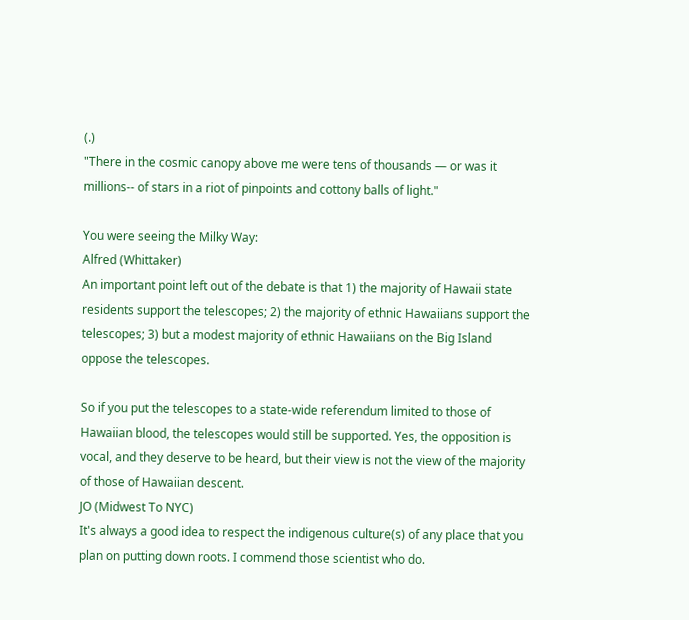(.)
"There in the cosmic canopy above me were tens of thousands — or was it millions-- of stars in a riot of pinpoints and cottony balls of light."

You were seeing the Milky Way:
Alfred (Whittaker)
An important point left out of the debate is that 1) the majority of Hawaii state residents support the telescopes; 2) the majority of ethnic Hawaiians support the telescopes; 3) but a modest majority of ethnic Hawaiians on the Big Island oppose the telescopes.

So if you put the telescopes to a state-wide referendum limited to those of Hawaiian blood, the telescopes would still be supported. Yes, the opposition is vocal, and they deserve to be heard, but their view is not the view of the majority of those of Hawaiian descent.
JO (Midwest To NYC)
It's always a good idea to respect the indigenous culture(s) of any place that you plan on putting down roots. I commend those scientist who do.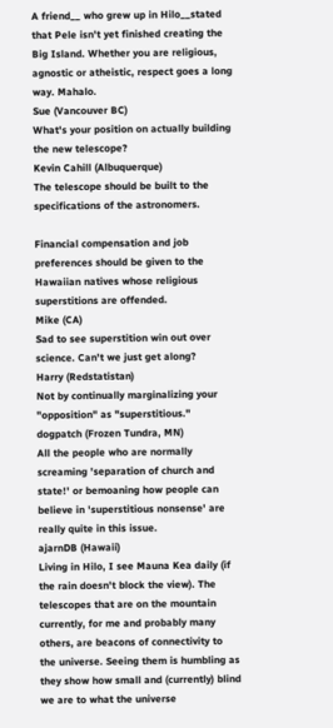A friend__ who grew up in Hilo__stated that Pele isn't yet finished creating the Big Island. Whether you are religious, agnostic or atheistic, respect goes a long way. Mahalo.
Sue (Vancouver BC)
What's your position on actually building the new telescope?
Kevin Cahill (Albuquerque)
The telescope should be built to the specifications of the astronomers.

Financial compensation and job preferences should be given to the Hawaiian natives whose religious superstitions are offended.
Mike (CA)
Sad to see superstition win out over science. Can't we just get along?
Harry (Redstatistan)
Not by continually marginalizing your "opposition" as "superstitious."
dogpatch (Frozen Tundra, MN)
All the people who are normally screaming 'separation of church and state!' or bemoaning how people can believe in 'superstitious nonsense' are really quite in this issue.
ajarnDB (Hawaii)
Living in Hilo, I see Mauna Kea daily (if the rain doesn't block the view). The telescopes that are on the mountain currently, for me and probably many others, are beacons of connectivity to the universe. Seeing them is humbling as they show how small and (currently) blind we are to what the universe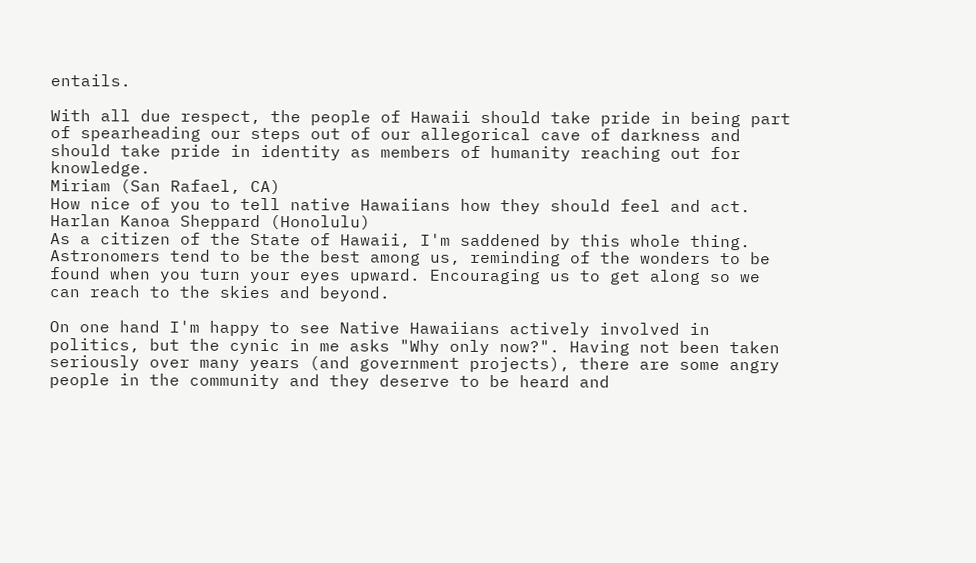entails.

With all due respect, the people of Hawaii should take pride in being part of spearheading our steps out of our allegorical cave of darkness and should take pride in identity as members of humanity reaching out for knowledge.
Miriam (San Rafael, CA)
How nice of you to tell native Hawaiians how they should feel and act.
Harlan Kanoa Sheppard (Honolulu)
As a citizen of the State of Hawaii, I'm saddened by this whole thing. Astronomers tend to be the best among us, reminding of the wonders to be found when you turn your eyes upward. Encouraging us to get along so we can reach to the skies and beyond.

On one hand I'm happy to see Native Hawaiians actively involved in politics, but the cynic in me asks "Why only now?". Having not been taken seriously over many years (and government projects), there are some angry people in the community and they deserve to be heard and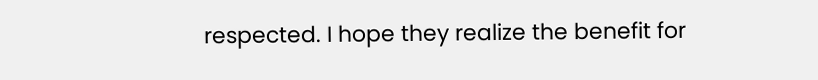respected. I hope they realize the benefit for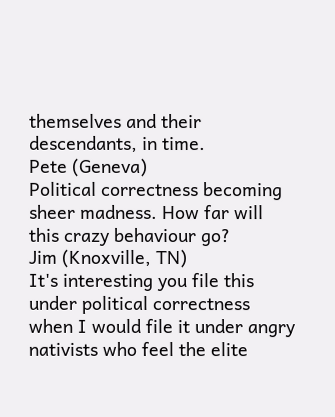themselves and their descendants, in time.
Pete (Geneva)
Political correctness becoming sheer madness. How far will this crazy behaviour go?
Jim (Knoxville, TN)
It's interesting you file this under political correctness when I would file it under angry nativists who feel the elite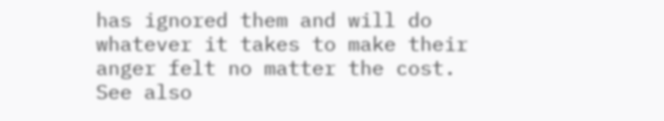has ignored them and will do whatever it takes to make their anger felt no matter the cost.
See also